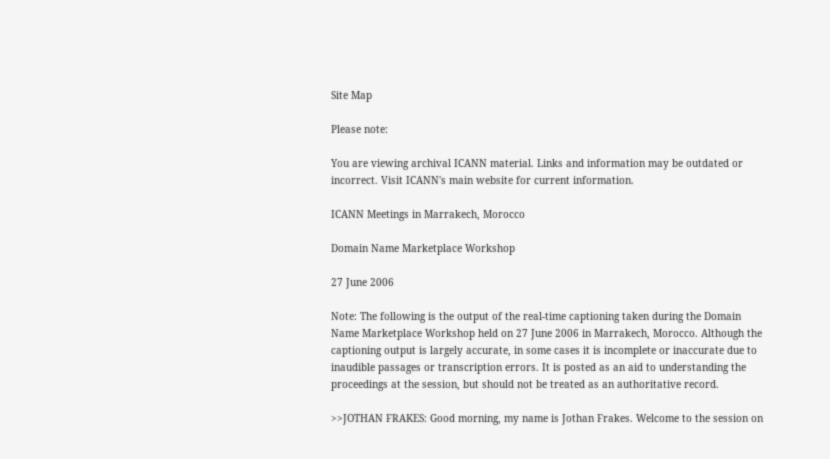Site Map

Please note:

You are viewing archival ICANN material. Links and information may be outdated or incorrect. Visit ICANN's main website for current information.

ICANN Meetings in Marrakech, Morocco

Domain Name Marketplace Workshop

27 June 2006

Note: The following is the output of the real-time captioning taken during the Domain Name Marketplace Workshop held on 27 June 2006 in Marrakech, Morocco. Although the captioning output is largely accurate, in some cases it is incomplete or inaccurate due to inaudible passages or transcription errors. It is posted as an aid to understanding the proceedings at the session, but should not be treated as an authoritative record.

>>JOTHAN FRAKES: Good morning, my name is Jothan Frakes. Welcome to the session on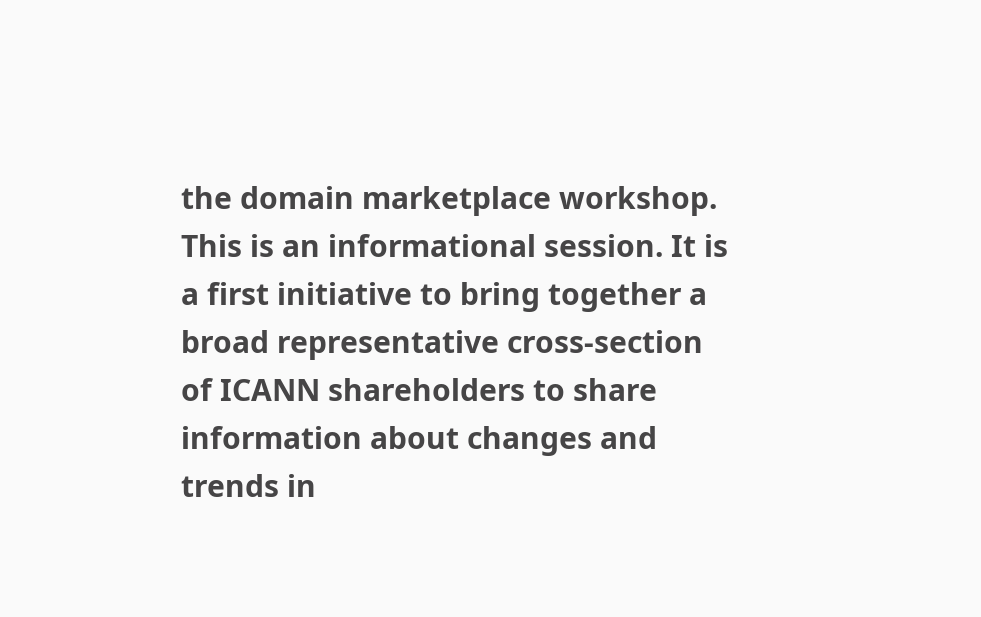the domain marketplace workshop.
This is an informational session. It is a first initiative to bring together a broad representative cross-section of ICANN shareholders to share information about changes and trends in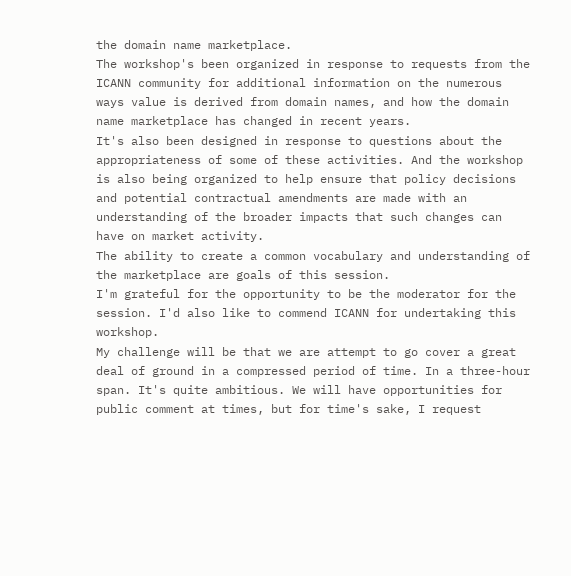the domain name marketplace.
The workshop's been organized in response to requests from the ICANN community for additional information on the numerous ways value is derived from domain names, and how the domain name marketplace has changed in recent years.
It's also been designed in response to questions about the appropriateness of some of these activities. And the workshop is also being organized to help ensure that policy decisions and potential contractual amendments are made with an understanding of the broader impacts that such changes can have on market activity.
The ability to create a common vocabulary and understanding of the marketplace are goals of this session.
I'm grateful for the opportunity to be the moderator for the session. I'd also like to commend ICANN for undertaking this workshop.
My challenge will be that we are attempt to go cover a great deal of ground in a compressed period of time. In a three-hour span. It's quite ambitious. We will have opportunities for public comment at times, but for time's sake, I request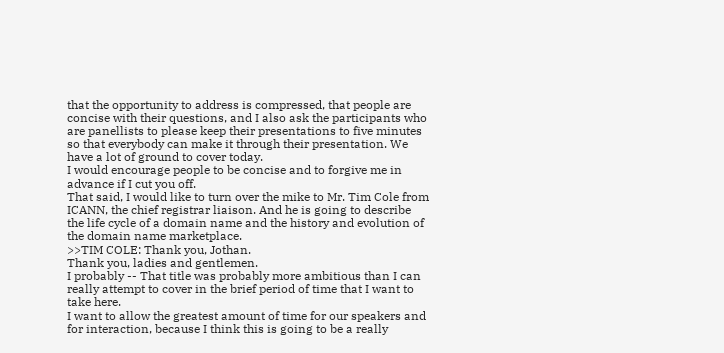that the opportunity to address is compressed, that people are concise with their questions, and I also ask the participants who are panellists to please keep their presentations to five minutes so that everybody can make it through their presentation. We have a lot of ground to cover today.
I would encourage people to be concise and to forgive me in advance if I cut you off.
That said, I would like to turn over the mike to Mr. Tim Cole from ICANN, the chief registrar liaison. And he is going to describe the life cycle of a domain name and the history and evolution of the domain name marketplace.
>>TIM COLE: Thank you, Jothan.
Thank you, ladies and gentlemen.
I probably -- That title was probably more ambitious than I can really attempt to cover in the brief period of time that I want to take here.
I want to allow the greatest amount of time for our speakers and for interaction, because I think this is going to be a really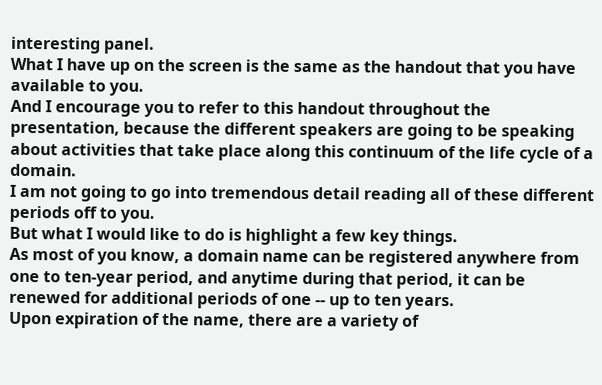interesting panel.
What I have up on the screen is the same as the handout that you have available to you.
And I encourage you to refer to this handout throughout the presentation, because the different speakers are going to be speaking about activities that take place along this continuum of the life cycle of a domain.
I am not going to go into tremendous detail reading all of these different periods off to you.
But what I would like to do is highlight a few key things.
As most of you know, a domain name can be registered anywhere from one to ten-year period, and anytime during that period, it can be renewed for additional periods of one -- up to ten years.
Upon expiration of the name, there are a variety of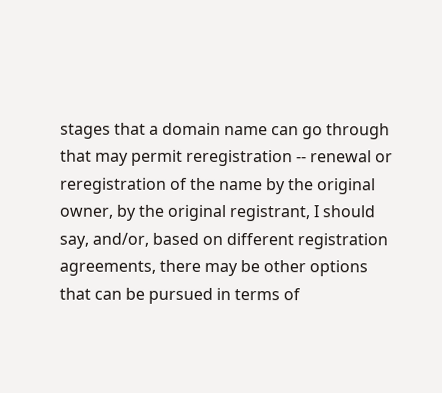stages that a domain name can go through that may permit reregistration -- renewal or reregistration of the name by the original owner, by the original registrant, I should say, and/or, based on different registration agreements, there may be other options that can be pursued in terms of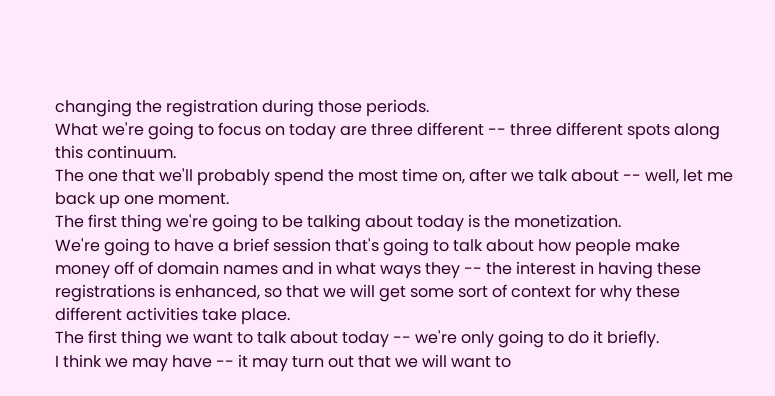changing the registration during those periods.
What we're going to focus on today are three different -- three different spots along this continuum.
The one that we'll probably spend the most time on, after we talk about -- well, let me back up one moment.
The first thing we're going to be talking about today is the monetization.
We're going to have a brief session that's going to talk about how people make money off of domain names and in what ways they -- the interest in having these registrations is enhanced, so that we will get some sort of context for why these different activities take place.
The first thing we want to talk about today -- we're only going to do it briefly.
I think we may have -- it may turn out that we will want to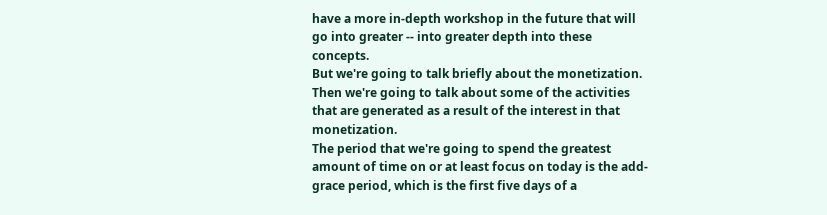have a more in-depth workshop in the future that will go into greater -- into greater depth into these concepts.
But we're going to talk briefly about the monetization.
Then we're going to talk about some of the activities that are generated as a result of the interest in that monetization.
The period that we're going to spend the greatest amount of time on or at least focus on today is the add-grace period, which is the first five days of a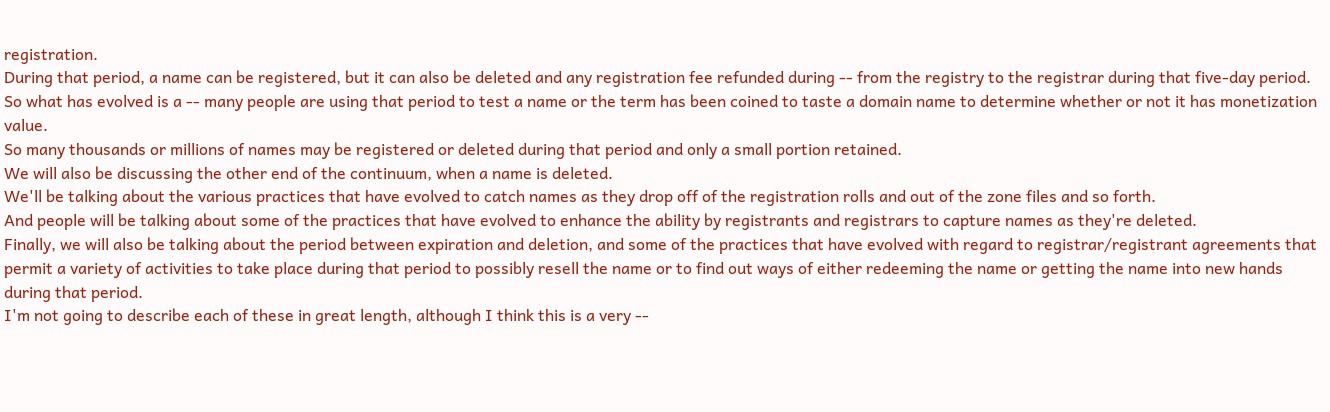registration.
During that period, a name can be registered, but it can also be deleted and any registration fee refunded during -- from the registry to the registrar during that five-day period.
So what has evolved is a -- many people are using that period to test a name or the term has been coined to taste a domain name to determine whether or not it has monetization value.
So many thousands or millions of names may be registered or deleted during that period and only a small portion retained.
We will also be discussing the other end of the continuum, when a name is deleted.
We'll be talking about the various practices that have evolved to catch names as they drop off of the registration rolls and out of the zone files and so forth.
And people will be talking about some of the practices that have evolved to enhance the ability by registrants and registrars to capture names as they're deleted.
Finally, we will also be talking about the period between expiration and deletion, and some of the practices that have evolved with regard to registrar/registrant agreements that permit a variety of activities to take place during that period to possibly resell the name or to find out ways of either redeeming the name or getting the name into new hands during that period.
I'm not going to describe each of these in great length, although I think this is a very --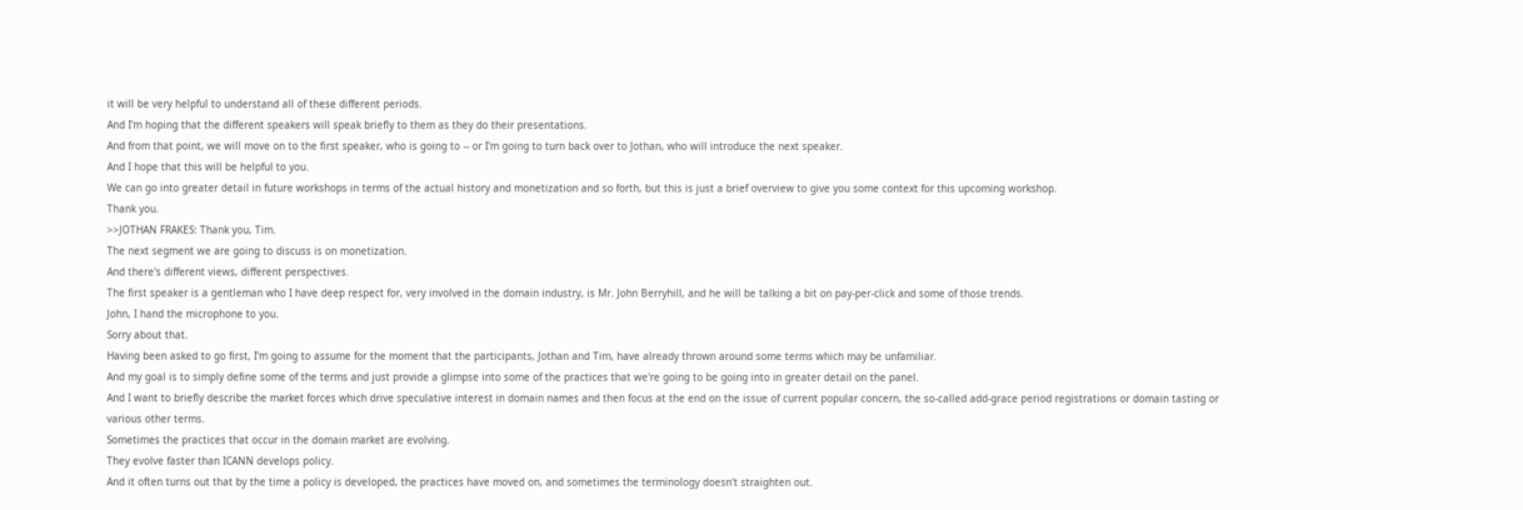it will be very helpful to understand all of these different periods.
And I'm hoping that the different speakers will speak briefly to them as they do their presentations.
And from that point, we will move on to the first speaker, who is going to -- or I'm going to turn back over to Jothan, who will introduce the next speaker.
And I hope that this will be helpful to you.
We can go into greater detail in future workshops in terms of the actual history and monetization and so forth, but this is just a brief overview to give you some context for this upcoming workshop.
Thank you.
>>JOTHAN FRAKES: Thank you, Tim.
The next segment we are going to discuss is on monetization.
And there's different views, different perspectives.
The first speaker is a gentleman who I have deep respect for, very involved in the domain industry, is Mr. John Berryhill, and he will be talking a bit on pay-per-click and some of those trends.
John, I hand the microphone to you.
Sorry about that.
Having been asked to go first, I'm going to assume for the moment that the participants, Jothan and Tim, have already thrown around some terms which may be unfamiliar.
And my goal is to simply define some of the terms and just provide a glimpse into some of the practices that we're going to be going into in greater detail on the panel.
And I want to briefly describe the market forces which drive speculative interest in domain names and then focus at the end on the issue of current popular concern, the so-called add-grace period registrations or domain tasting or various other terms.
Sometimes the practices that occur in the domain market are evolving.
They evolve faster than ICANN develops policy.
And it often turns out that by the time a policy is developed, the practices have moved on, and sometimes the terminology doesn't straighten out.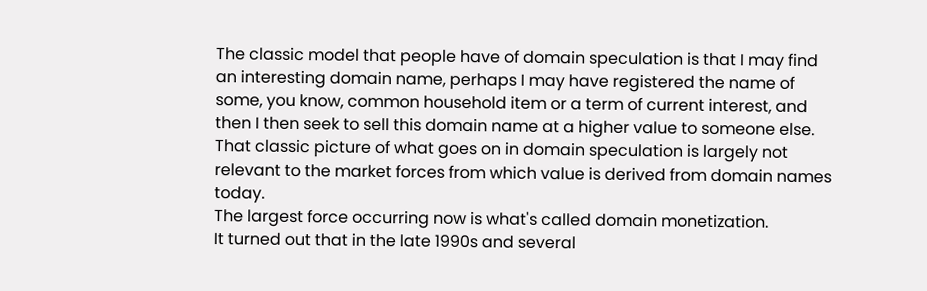The classic model that people have of domain speculation is that I may find an interesting domain name, perhaps I may have registered the name of some, you know, common household item or a term of current interest, and then I then seek to sell this domain name at a higher value to someone else.
That classic picture of what goes on in domain speculation is largely not relevant to the market forces from which value is derived from domain names today.
The largest force occurring now is what's called domain monetization.
It turned out that in the late 1990s and several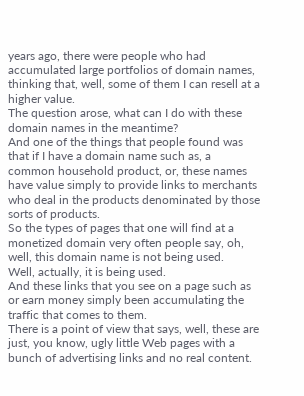years ago, there were people who had accumulated large portfolios of domain names, thinking that, well, some of them I can resell at a higher value.
The question arose, what can I do with these domain names in the meantime?
And one of the things that people found was that if I have a domain name such as, a common household product, or, these names have value simply to provide links to merchants who deal in the products denominated by those sorts of products.
So the types of pages that one will find at a monetized domain very often people say, oh, well, this domain name is not being used.
Well, actually, it is being used.
And these links that you see on a page such as or earn money simply been accumulating the traffic that comes to them.
There is a point of view that says, well, these are just, you know, ugly little Web pages with a bunch of advertising links and no real content.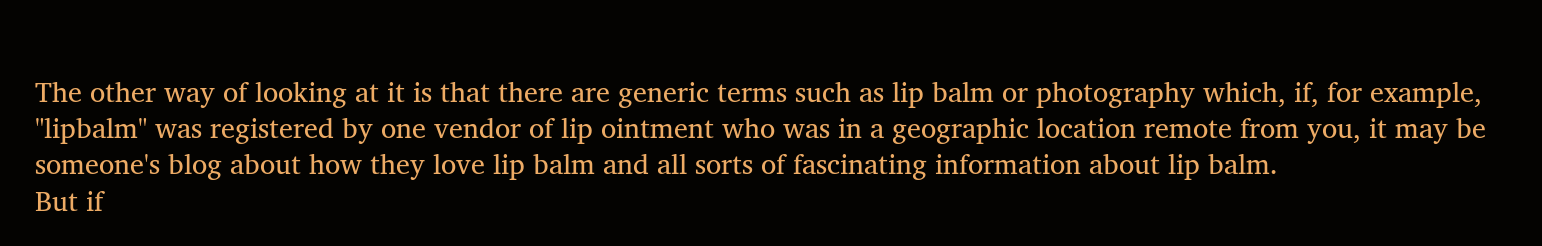The other way of looking at it is that there are generic terms such as lip balm or photography which, if, for example, "lipbalm" was registered by one vendor of lip ointment who was in a geographic location remote from you, it may be someone's blog about how they love lip balm and all sorts of fascinating information about lip balm.
But if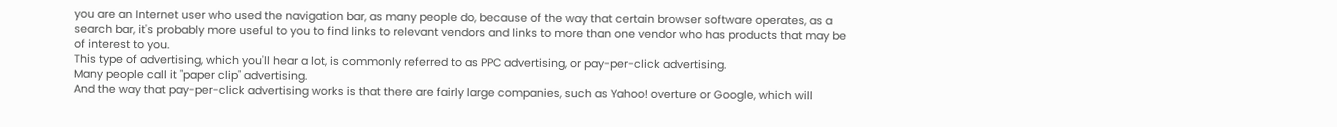you are an Internet user who used the navigation bar, as many people do, because of the way that certain browser software operates, as a search bar, it's probably more useful to you to find links to relevant vendors and links to more than one vendor who has products that may be of interest to you.
This type of advertising, which you'll hear a lot, is commonly referred to as PPC advertising, or pay-per-click advertising.
Many people call it "paper clip" advertising.
And the way that pay-per-click advertising works is that there are fairly large companies, such as Yahoo! overture or Google, which will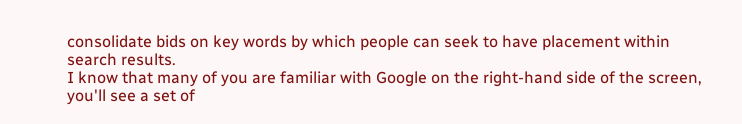consolidate bids on key words by which people can seek to have placement within search results.
I know that many of you are familiar with Google on the right-hand side of the screen, you'll see a set of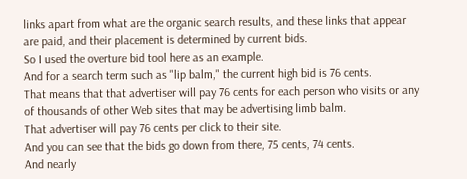links apart from what are the organic search results, and these links that appear are paid, and their placement is determined by current bids.
So I used the overture bid tool here as an example.
And for a search term such as "lip balm," the current high bid is 76 cents.
That means that that advertiser will pay 76 cents for each person who visits or any of thousands of other Web sites that may be advertising limb balm.
That advertiser will pay 76 cents per click to their site.
And you can see that the bids go down from there, 75 cents, 74 cents.
And nearly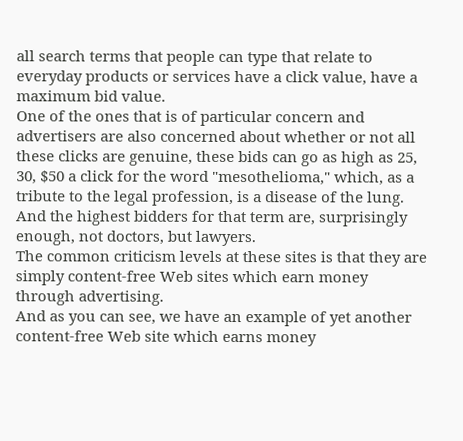all search terms that people can type that relate to everyday products or services have a click value, have a maximum bid value.
One of the ones that is of particular concern and advertisers are also concerned about whether or not all these clicks are genuine, these bids can go as high as 25, 30, $50 a click for the word "mesothelioma," which, as a tribute to the legal profession, is a disease of the lung.
And the highest bidders for that term are, surprisingly enough, not doctors, but lawyers.
The common criticism levels at these sites is that they are simply content-free Web sites which earn money through advertising.
And as you can see, we have an example of yet another content-free Web site which earns money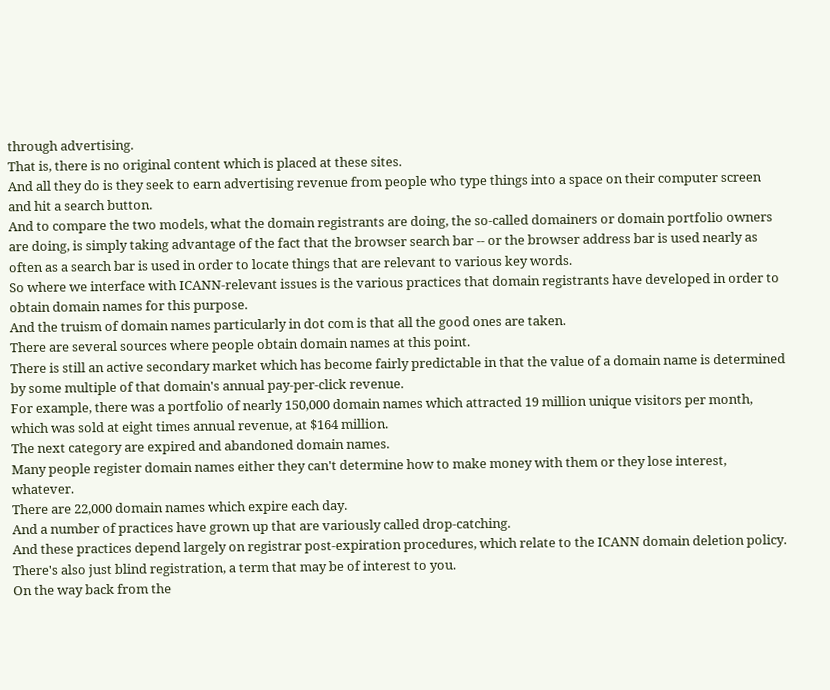through advertising.
That is, there is no original content which is placed at these sites.
And all they do is they seek to earn advertising revenue from people who type things into a space on their computer screen and hit a search button.
And to compare the two models, what the domain registrants are doing, the so-called domainers or domain portfolio owners are doing, is simply taking advantage of the fact that the browser search bar -- or the browser address bar is used nearly as often as a search bar is used in order to locate things that are relevant to various key words.
So where we interface with ICANN-relevant issues is the various practices that domain registrants have developed in order to obtain domain names for this purpose.
And the truism of domain names particularly in dot com is that all the good ones are taken.
There are several sources where people obtain domain names at this point.
There is still an active secondary market which has become fairly predictable in that the value of a domain name is determined by some multiple of that domain's annual pay-per-click revenue.
For example, there was a portfolio of nearly 150,000 domain names which attracted 19 million unique visitors per month, which was sold at eight times annual revenue, at $164 million.
The next category are expired and abandoned domain names.
Many people register domain names either they can't determine how to make money with them or they lose interest, whatever.
There are 22,000 domain names which expire each day.
And a number of practices have grown up that are variously called drop-catching.
And these practices depend largely on registrar post-expiration procedures, which relate to the ICANN domain deletion policy.
There's also just blind registration, a term that may be of interest to you.
On the way back from the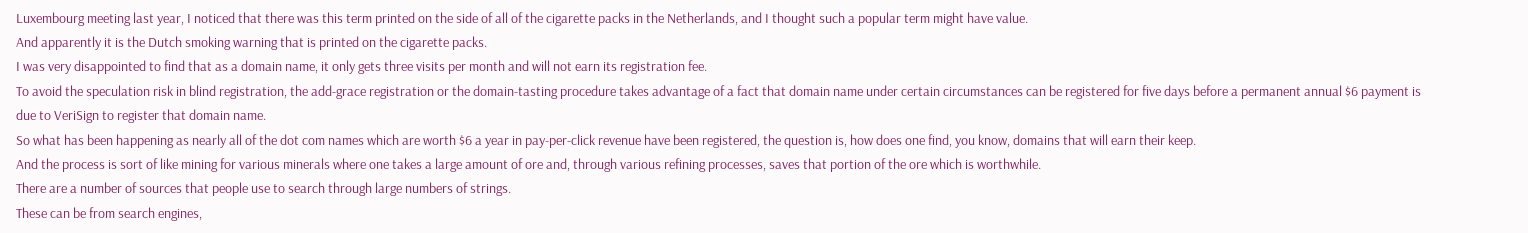Luxembourg meeting last year, I noticed that there was this term printed on the side of all of the cigarette packs in the Netherlands, and I thought such a popular term might have value.
And apparently it is the Dutch smoking warning that is printed on the cigarette packs.
I was very disappointed to find that as a domain name, it only gets three visits per month and will not earn its registration fee.
To avoid the speculation risk in blind registration, the add-grace registration or the domain-tasting procedure takes advantage of a fact that domain name under certain circumstances can be registered for five days before a permanent annual $6 payment is due to VeriSign to register that domain name.
So what has been happening as nearly all of the dot com names which are worth $6 a year in pay-per-click revenue have been registered, the question is, how does one find, you know, domains that will earn their keep.
And the process is sort of like mining for various minerals where one takes a large amount of ore and, through various refining processes, saves that portion of the ore which is worthwhile.
There are a number of sources that people use to search through large numbers of strings.
These can be from search engines,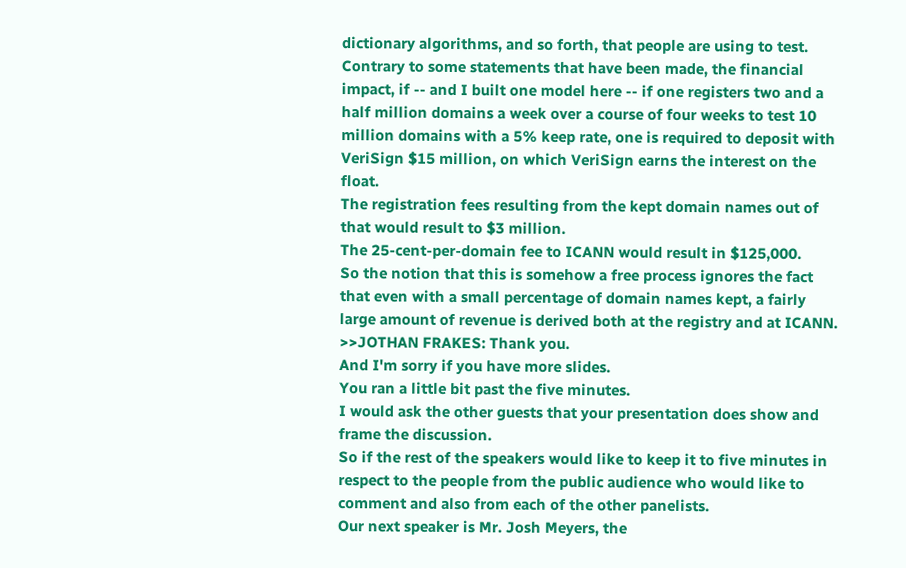dictionary algorithms, and so forth, that people are using to test.
Contrary to some statements that have been made, the financial impact, if -- and I built one model here -- if one registers two and a half million domains a week over a course of four weeks to test 10 million domains with a 5% keep rate, one is required to deposit with VeriSign $15 million, on which VeriSign earns the interest on the float.
The registration fees resulting from the kept domain names out of that would result to $3 million.
The 25-cent-per-domain fee to ICANN would result in $125,000.
So the notion that this is somehow a free process ignores the fact that even with a small percentage of domain names kept, a fairly large amount of revenue is derived both at the registry and at ICANN.
>>JOTHAN FRAKES: Thank you.
And I'm sorry if you have more slides.
You ran a little bit past the five minutes.
I would ask the other guests that your presentation does show and frame the discussion.
So if the rest of the speakers would like to keep it to five minutes in respect to the people from the public audience who would like to comment and also from each of the other panelists.
Our next speaker is Mr. Josh Meyers, the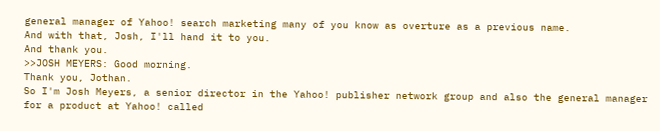general manager of Yahoo! search marketing many of you know as overture as a previous name.
And with that, Josh, I'll hand it to you.
And thank you.
>>JOSH MEYERS: Good morning.
Thank you, Jothan.
So I'm Josh Meyers, a senior director in the Yahoo! publisher network group and also the general manager for a product at Yahoo! called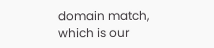domain match, which is our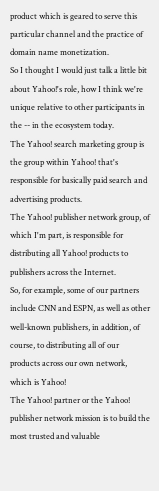product which is geared to serve this particular channel and the practice of domain name monetization.
So I thought I would just talk a little bit about Yahoo!'s role, how I think we're unique relative to other participants in the -- in the ecosystem today.
The Yahoo! search marketing group is the group within Yahoo! that's responsible for basically paid search and advertising products.
The Yahoo! publisher network group, of which I'm part, is responsible for distributing all Yahoo! products to publishers across the Internet.
So, for example, some of our partners include CNN and ESPN, as well as other well-known publishers, in addition, of course, to distributing all of our products across our own network, which is Yahoo!
The Yahoo! partner or the Yahoo! publisher network mission is to build the most trusted and valuable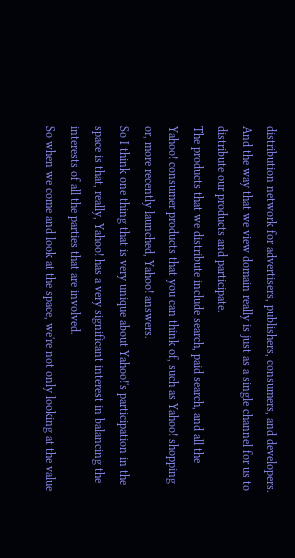distribution network for advertisers, publishers, consumers, and developers.
And the way that we view domain really is just as a single channel for us to distribute our products and participate.
The products that we distribute include search, paid search, and all the Yahoo! consumer products that you can think of, such as Yahoo! shopping or, more recently launched, Yahoo! answers.
So I think one thing that is very unique about Yahoo!'s participation in the space is that, really, Yahoo! has a very significant interest in balancing the interests of all the parties that are involved.
So when we come and look at the space, we're not only looking at the value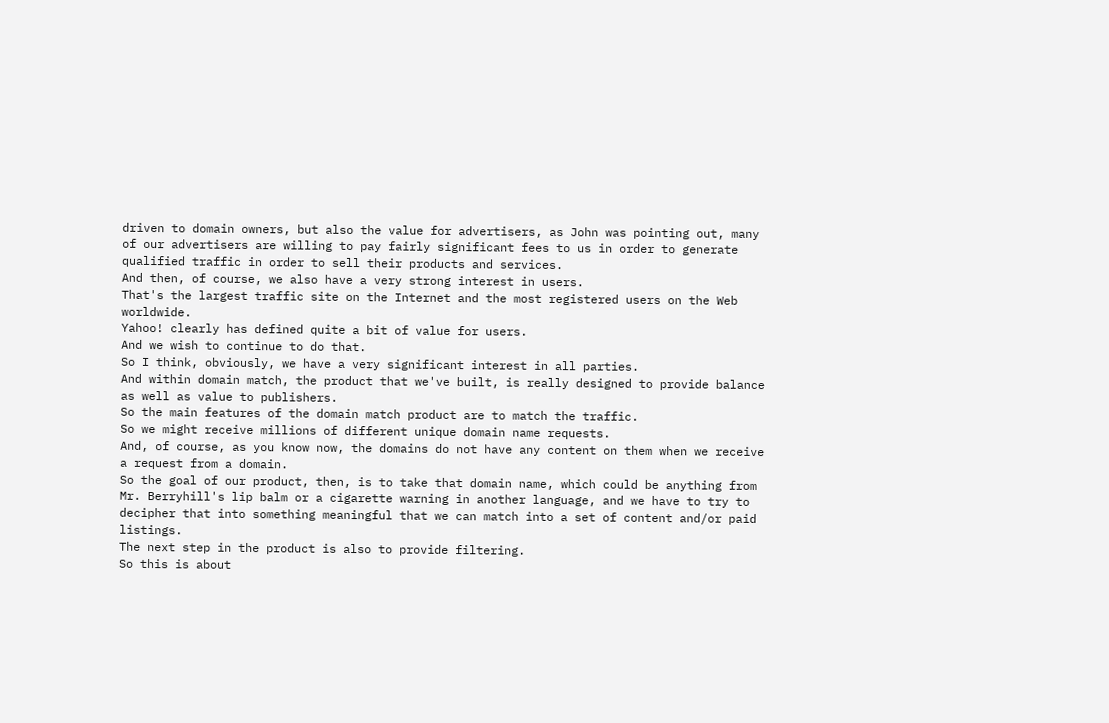driven to domain owners, but also the value for advertisers, as John was pointing out, many of our advertisers are willing to pay fairly significant fees to us in order to generate qualified traffic in order to sell their products and services.
And then, of course, we also have a very strong interest in users.
That's the largest traffic site on the Internet and the most registered users on the Web worldwide.
Yahoo! clearly has defined quite a bit of value for users.
And we wish to continue to do that.
So I think, obviously, we have a very significant interest in all parties.
And within domain match, the product that we've built, is really designed to provide balance as well as value to publishers.
So the main features of the domain match product are to match the traffic.
So we might receive millions of different unique domain name requests.
And, of course, as you know now, the domains do not have any content on them when we receive a request from a domain.
So the goal of our product, then, is to take that domain name, which could be anything from Mr. Berryhill's lip balm or a cigarette warning in another language, and we have to try to decipher that into something meaningful that we can match into a set of content and/or paid listings.
The next step in the product is also to provide filtering.
So this is about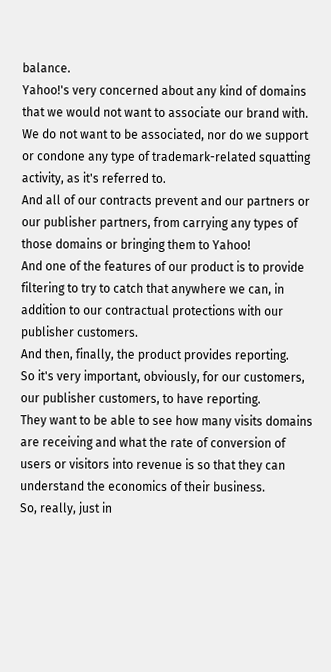balance.
Yahoo!'s very concerned about any kind of domains that we would not want to associate our brand with.
We do not want to be associated, nor do we support or condone any type of trademark-related squatting activity, as it's referred to.
And all of our contracts prevent and our partners or our publisher partners, from carrying any types of those domains or bringing them to Yahoo!
And one of the features of our product is to provide filtering to try to catch that anywhere we can, in addition to our contractual protections with our publisher customers.
And then, finally, the product provides reporting.
So it's very important, obviously, for our customers, our publisher customers, to have reporting.
They want to be able to see how many visits domains are receiving and what the rate of conversion of users or visitors into revenue is so that they can understand the economics of their business.
So, really, just in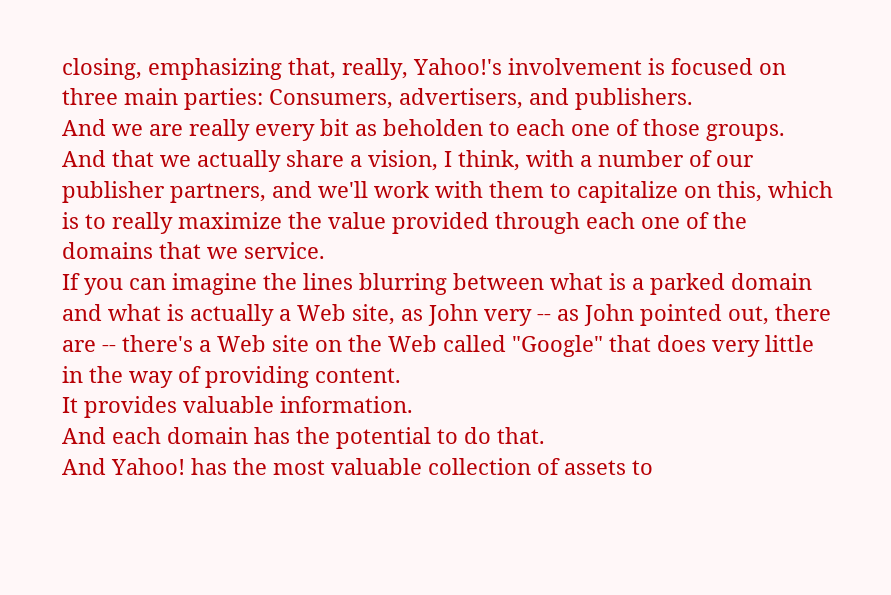closing, emphasizing that, really, Yahoo!'s involvement is focused on three main parties: Consumers, advertisers, and publishers.
And we are really every bit as beholden to each one of those groups.
And that we actually share a vision, I think, with a number of our publisher partners, and we'll work with them to capitalize on this, which is to really maximize the value provided through each one of the domains that we service.
If you can imagine the lines blurring between what is a parked domain and what is actually a Web site, as John very -- as John pointed out, there are -- there's a Web site on the Web called "Google" that does very little in the way of providing content.
It provides valuable information.
And each domain has the potential to do that.
And Yahoo! has the most valuable collection of assets to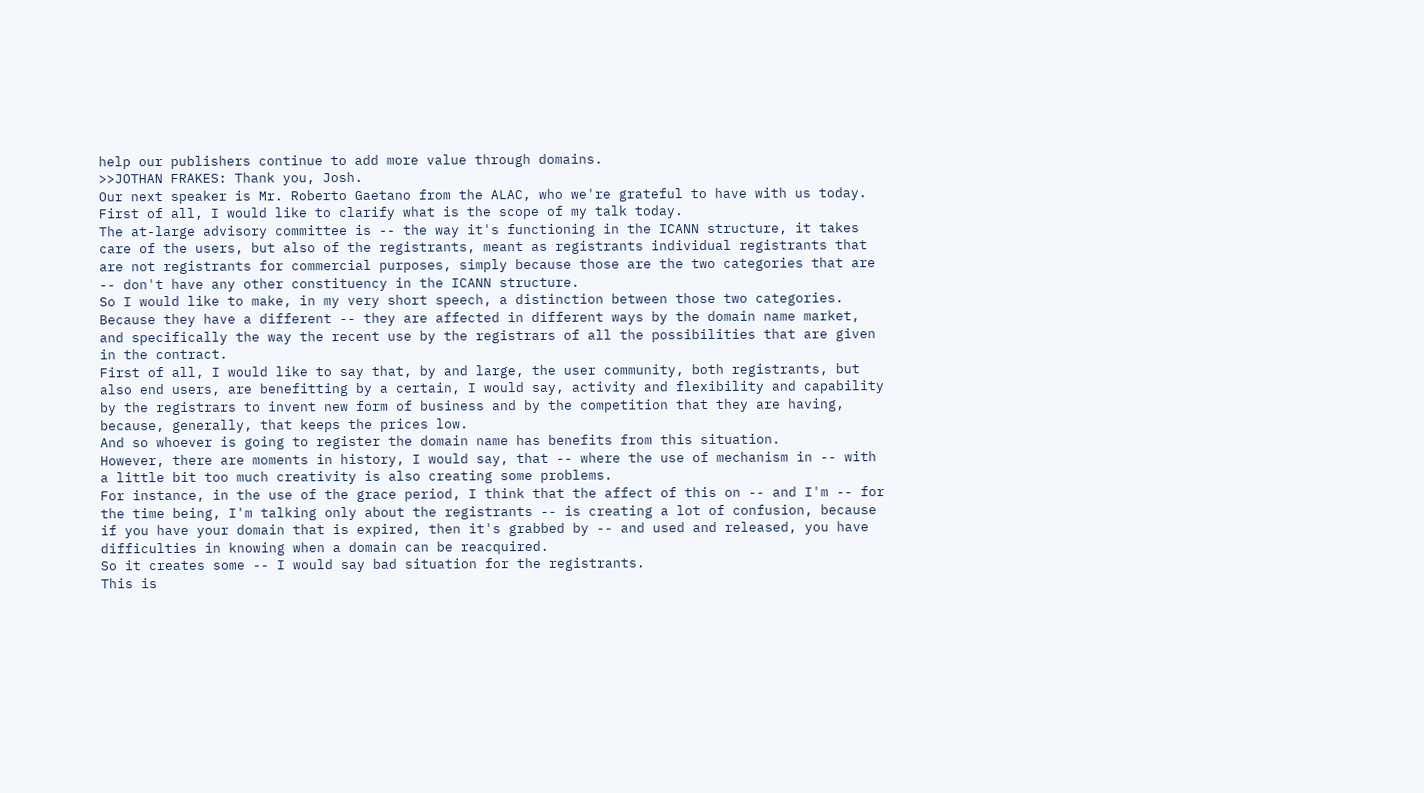help our publishers continue to add more value through domains.
>>JOTHAN FRAKES: Thank you, Josh.
Our next speaker is Mr. Roberto Gaetano from the ALAC, who we're grateful to have with us today.
First of all, I would like to clarify what is the scope of my talk today.
The at-large advisory committee is -- the way it's functioning in the ICANN structure, it takes care of the users, but also of the registrants, meant as registrants individual registrants that are not registrants for commercial purposes, simply because those are the two categories that are -- don't have any other constituency in the ICANN structure.
So I would like to make, in my very short speech, a distinction between those two categories.
Because they have a different -- they are affected in different ways by the domain name market, and specifically the way the recent use by the registrars of all the possibilities that are given in the contract.
First of all, I would like to say that, by and large, the user community, both registrants, but also end users, are benefitting by a certain, I would say, activity and flexibility and capability by the registrars to invent new form of business and by the competition that they are having, because, generally, that keeps the prices low.
And so whoever is going to register the domain name has benefits from this situation.
However, there are moments in history, I would say, that -- where the use of mechanism in -- with a little bit too much creativity is also creating some problems.
For instance, in the use of the grace period, I think that the affect of this on -- and I'm -- for the time being, I'm talking only about the registrants -- is creating a lot of confusion, because if you have your domain that is expired, then it's grabbed by -- and used and released, you have difficulties in knowing when a domain can be reacquired.
So it creates some -- I would say bad situation for the registrants.
This is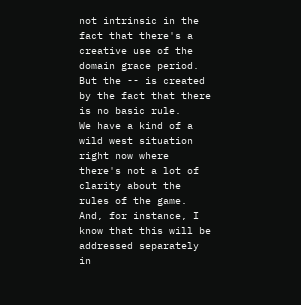not intrinsic in the fact that there's a creative use of the domain grace period.
But the -- is created by the fact that there is no basic rule.
We have a kind of a wild west situation right now where there's not a lot of clarity about the rules of the game.
And, for instance, I know that this will be addressed separately in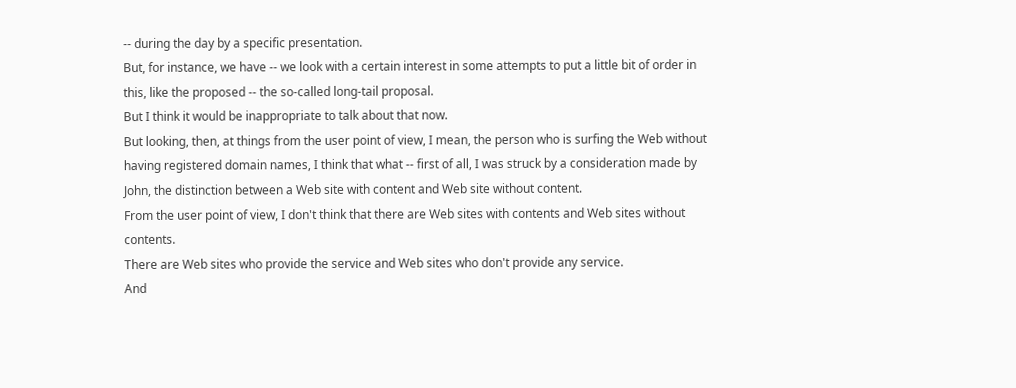-- during the day by a specific presentation.
But, for instance, we have -- we look with a certain interest in some attempts to put a little bit of order in this, like the proposed -- the so-called long-tail proposal.
But I think it would be inappropriate to talk about that now.
But looking, then, at things from the user point of view, I mean, the person who is surfing the Web without having registered domain names, I think that what -- first of all, I was struck by a consideration made by John, the distinction between a Web site with content and Web site without content.
From the user point of view, I don't think that there are Web sites with contents and Web sites without contents.
There are Web sites who provide the service and Web sites who don't provide any service.
And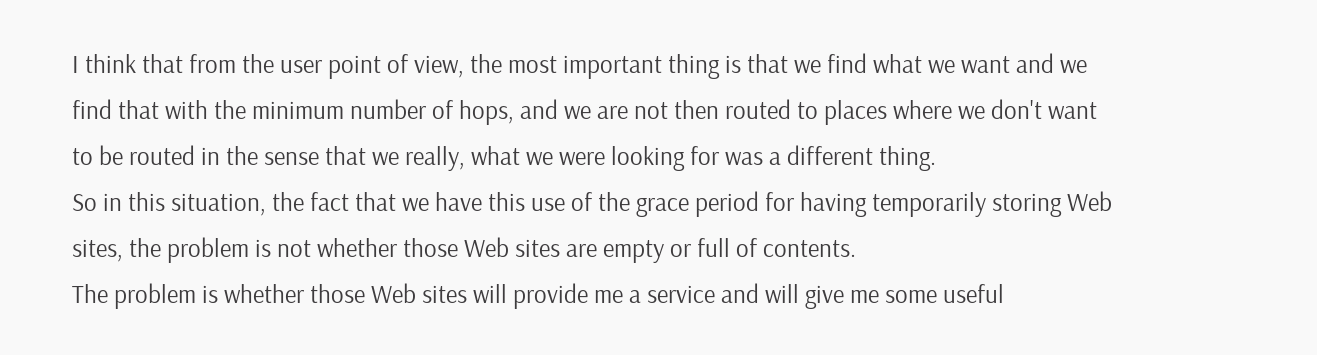I think that from the user point of view, the most important thing is that we find what we want and we find that with the minimum number of hops, and we are not then routed to places where we don't want to be routed in the sense that we really, what we were looking for was a different thing.
So in this situation, the fact that we have this use of the grace period for having temporarily storing Web sites, the problem is not whether those Web sites are empty or full of contents.
The problem is whether those Web sites will provide me a service and will give me some useful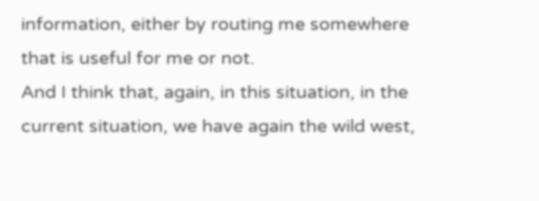information, either by routing me somewhere that is useful for me or not.
And I think that, again, in this situation, in the current situation, we have again the wild west,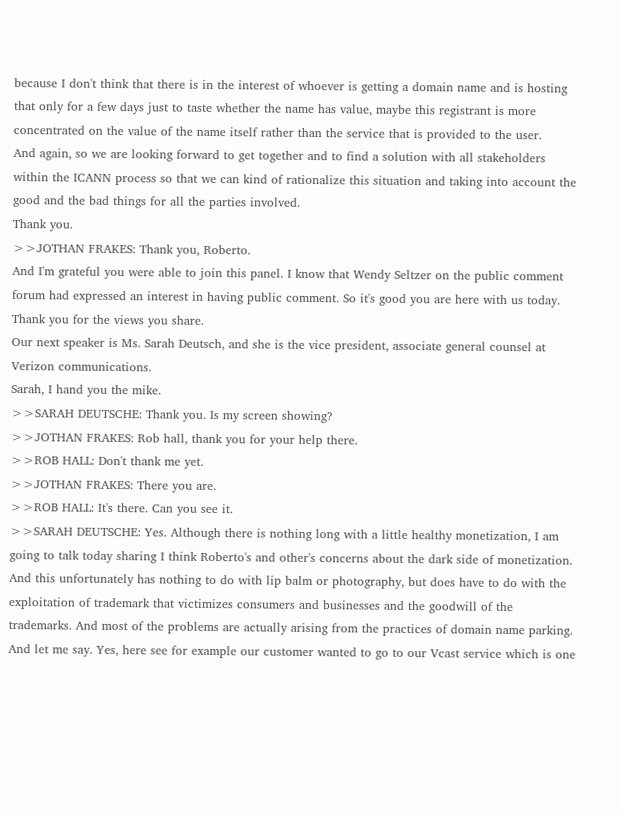because I don't think that there is in the interest of whoever is getting a domain name and is hosting that only for a few days just to taste whether the name has value, maybe this registrant is more concentrated on the value of the name itself rather than the service that is provided to the user.
And again, so we are looking forward to get together and to find a solution with all stakeholders within the ICANN process so that we can kind of rationalize this situation and taking into account the good and the bad things for all the parties involved.
Thank you.
>>JOTHAN FRAKES: Thank you, Roberto.
And I'm grateful you were able to join this panel. I know that Wendy Seltzer on the public comment forum had expressed an interest in having public comment. So it's good you are here with us today. Thank you for the views you share.
Our next speaker is Ms. Sarah Deutsch, and she is the vice president, associate general counsel at Verizon communications.
Sarah, I hand you the mike.
>>SARAH DEUTSCHE: Thank you. Is my screen showing?
>>JOTHAN FRAKES: Rob hall, thank you for your help there.
>>ROB HALL: Don't thank me yet.
>>JOTHAN FRAKES: There you are.
>>ROB HALL: It's there. Can you see it.
>>SARAH DEUTSCHE: Yes. Although there is nothing long with a little healthy monetization, I am going to talk today sharing I think Roberto's and other's concerns about the dark side of monetization. And this unfortunately has nothing to do with lip balm or photography, but does have to do with the exploitation of trademark that victimizes consumers and businesses and the goodwill of the trademarks. And most of the problems are actually arising from the practices of domain name parking.
And let me say. Yes, here see for example our customer wanted to go to our Vcast service which is one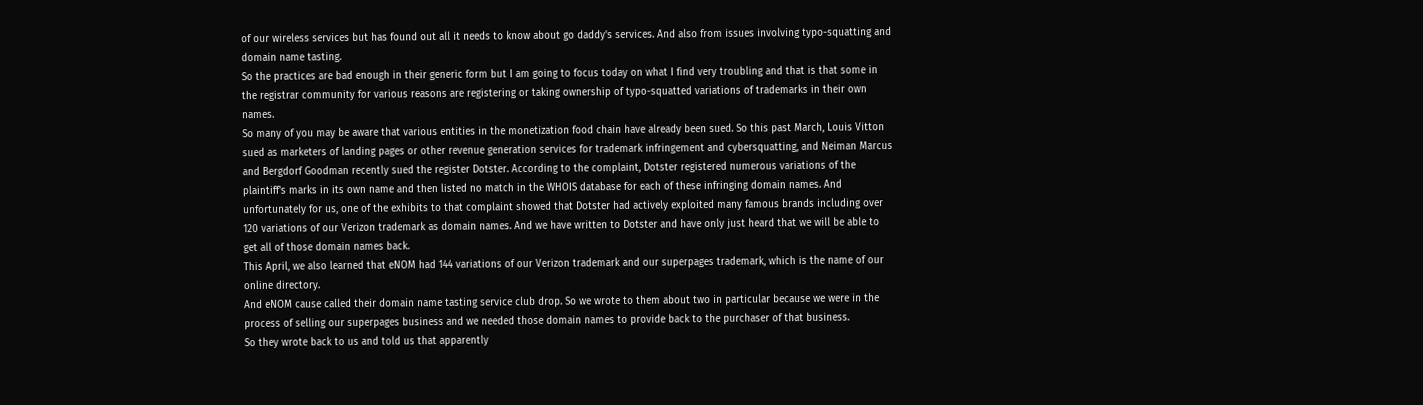of our wireless services but has found out all it needs to know about go daddy's services. And also from issues involving typo-squatting and domain name tasting.
So the practices are bad enough in their generic form but I am going to focus today on what I find very troubling and that is that some in the registrar community for various reasons are registering or taking ownership of typo-squatted variations of trademarks in their own names.
So many of you may be aware that various entities in the monetization food chain have already been sued. So this past March, Louis Vitton sued as marketers of landing pages or other revenue generation services for trademark infringement and cybersquatting, and Neiman Marcus and Bergdorf Goodman recently sued the register Dotster. According to the complaint, Dotster registered numerous variations of the plaintiff's marks in its own name and then listed no match in the WHOIS database for each of these infringing domain names. And unfortunately for us, one of the exhibits to that complaint showed that Dotster had actively exploited many famous brands including over 120 variations of our Verizon trademark as domain names. And we have written to Dotster and have only just heard that we will be able to get all of those domain names back.
This April, we also learned that eNOM had 144 variations of our Verizon trademark and our superpages trademark, which is the name of our online directory.
And eNOM cause called their domain name tasting service club drop. So we wrote to them about two in particular because we were in the process of selling our superpages business and we needed those domain names to provide back to the purchaser of that business.
So they wrote back to us and told us that apparently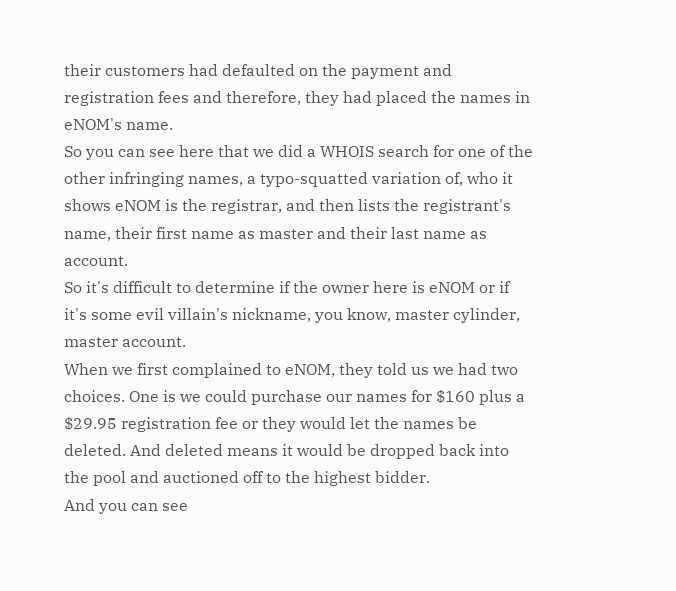their customers had defaulted on the payment and registration fees and therefore, they had placed the names in eNOM's name.
So you can see here that we did a WHOIS search for one of the other infringing names, a typo-squatted variation of, who it shows eNOM is the registrar, and then lists the registrant's name, their first name as master and their last name as account.
So it's difficult to determine if the owner here is eNOM or if it's some evil villain's nickname, you know, master cylinder, master account.
When we first complained to eNOM, they told us we had two choices. One is we could purchase our names for $160 plus a $29.95 registration fee or they would let the names be deleted. And deleted means it would be dropped back into the pool and auctioned off to the highest bidder.
And you can see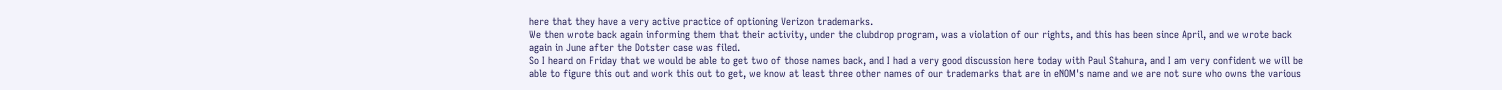here that they have a very active practice of optioning Verizon trademarks.
We then wrote back again informing them that their activity, under the clubdrop program, was a violation of our rights, and this has been since April, and we wrote back again in June after the Dotster case was filed.
So I heard on Friday that we would be able to get two of those names back, and I had a very good discussion here today with Paul Stahura, and I am very confident we will be able to figure this out and work this out to get, we know at least three other names of our trademarks that are in eNOM's name and we are not sure who owns the various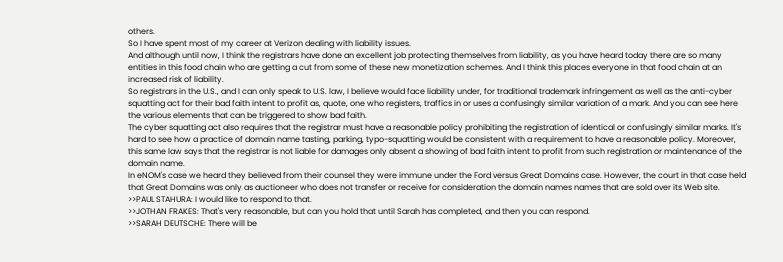others.
So I have spent most of my career at Verizon dealing with liability issues.
And although until now, I think the registrars have done an excellent job protecting themselves from liability, as you have heard today there are so many entities in this food chain who are getting a cut from some of these new monetization schemes. And I think this places everyone in that food chain at an increased risk of liability.
So registrars in the U.S., and I can only speak to U.S. law, I believe would face liability under, for traditional trademark infringement as well as the anti-cyber squatting act for their bad faith intent to profit as, quote, one who registers, traffics in or uses a confusingly similar variation of a mark. And you can see here the various elements that can be triggered to show bad faith.
The cyber squatting act also requires that the registrar must have a reasonable policy prohibiting the registration of identical or confusingly similar marks. It's hard to see how a practice of domain name tasting, parking, typo-squatting would be consistent with a requirement to have a reasonable policy. Moreover, this same law says that the registrar is not liable for damages only absent a showing of bad faith intent to profit from such registration or maintenance of the domain name.
In eNOM's case we heard they believed from their counsel they were immune under the Ford versus Great Domains case. However, the court in that case held that Great Domains was only as auctioneer who does not transfer or receive for consideration the domain names names that are sold over its Web site.
>>PAUL STAHURA: I would like to respond to that.
>>JOTHAN FRAKES: That's very reasonable, but can you hold that until Sarah has completed, and then you can respond.
>>SARAH DEUTSCHE: There will be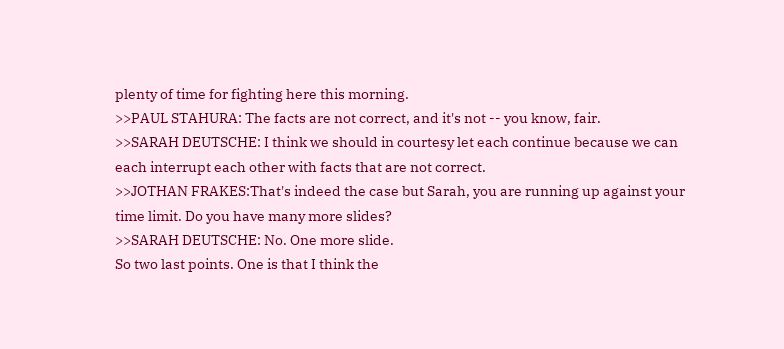plenty of time for fighting here this morning.
>>PAUL STAHURA: The facts are not correct, and it's not -- you know, fair.
>>SARAH DEUTSCHE: I think we should in courtesy let each continue because we can each interrupt each other with facts that are not correct.
>>JOTHAN FRAKES:That's indeed the case but Sarah, you are running up against your time limit. Do you have many more slides?
>>SARAH DEUTSCHE: No. One more slide.
So two last points. One is that I think the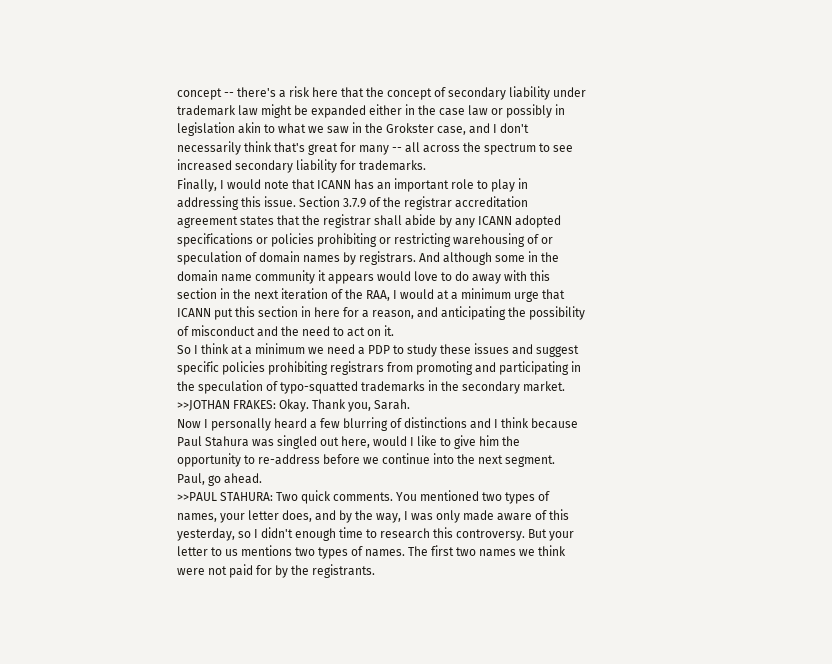concept -- there's a risk here that the concept of secondary liability under trademark law might be expanded either in the case law or possibly in legislation akin to what we saw in the Grokster case, and I don't necessarily think that's great for many -- all across the spectrum to see increased secondary liability for trademarks.
Finally, I would note that ICANN has an important role to play in addressing this issue. Section 3.7.9 of the registrar accreditation agreement states that the registrar shall abide by any ICANN adopted specifications or policies prohibiting or restricting warehousing of or speculation of domain names by registrars. And although some in the domain name community it appears would love to do away with this section in the next iteration of the RAA, I would at a minimum urge that ICANN put this section in here for a reason, and anticipating the possibility of misconduct and the need to act on it.
So I think at a minimum we need a PDP to study these issues and suggest specific policies prohibiting registrars from promoting and participating in the speculation of typo-squatted trademarks in the secondary market.
>>JOTHAN FRAKES: Okay. Thank you, Sarah.
Now I personally heard a few blurring of distinctions and I think because Paul Stahura was singled out here, would I like to give him the opportunity to re-address before we continue into the next segment.
Paul, go ahead.
>>PAUL STAHURA: Two quick comments. You mentioned two types of names, your letter does, and by the way, I was only made aware of this yesterday, so I didn't enough time to research this controversy. But your letter to us mentions two types of names. The first two names we think were not paid for by the registrants.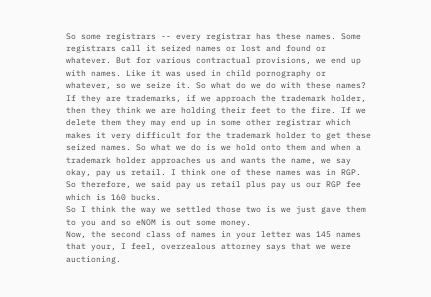So some registrars -- every registrar has these names. Some registrars call it seized names or lost and found or whatever. But for various contractual provisions, we end up with names. Like it was used in child pornography or whatever, so we seize it. So what do we do with these names? If they are trademarks, if we approach the trademark holder, then they think we are holding their feet to the fire. If we delete them they may end up in some other registrar which makes it very difficult for the trademark holder to get these seized names. So what we do is we hold onto them and when a trademark holder approaches us and wants the name, we say okay, pay us retail. I think one of these names was in RGP. So therefore, we said pay us retail plus pay us our RGP fee which is 160 bucks.
So I think the way we settled those two is we just gave them to you and so eNOM is out some money.
Now, the second class of names in your letter was 145 names that your, I feel, overzealous attorney says that we were auctioning.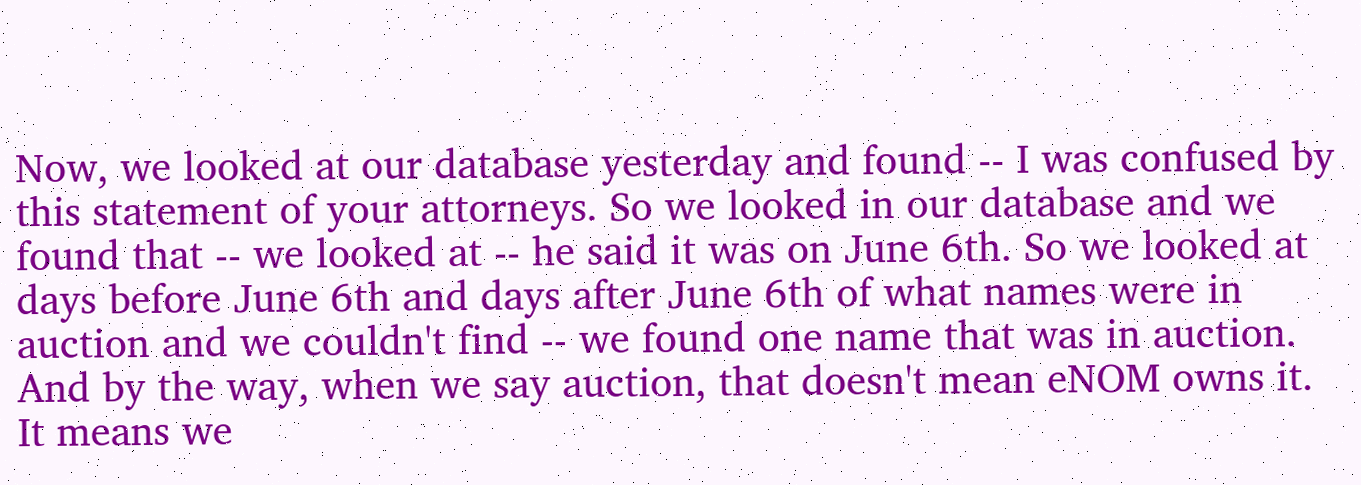Now, we looked at our database yesterday and found -- I was confused by this statement of your attorneys. So we looked in our database and we found that -- we looked at -- he said it was on June 6th. So we looked at days before June 6th and days after June 6th of what names were in auction and we couldn't find -- we found one name that was in auction. And by the way, when we say auction, that doesn't mean eNOM owns it. It means we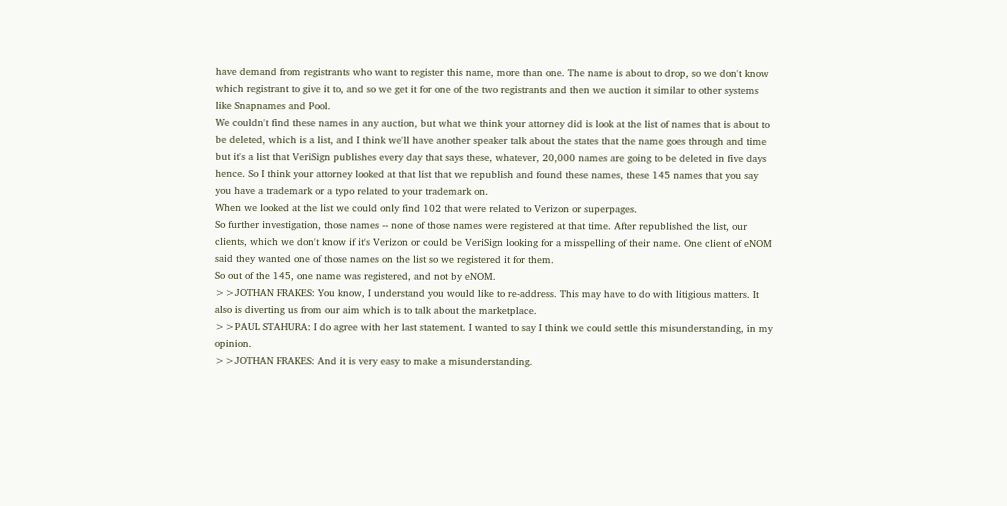have demand from registrants who want to register this name, more than one. The name is about to drop, so we don't know which registrant to give it to, and so we get it for one of the two registrants and then we auction it similar to other systems like Snapnames and Pool.
We couldn't find these names in any auction, but what we think your attorney did is look at the list of names that is about to be deleted, which is a list, and I think we'll have another speaker talk about the states that the name goes through and time but it's a list that VeriSign publishes every day that says these, whatever, 20,000 names are going to be deleted in five days hence. So I think your attorney looked at that list that we republish and found these names, these 145 names that you say you have a trademark or a typo related to your trademark on.
When we looked at the list we could only find 102 that were related to Verizon or superpages.
So further investigation, those names -- none of those names were registered at that time. After republished the list, our clients, which we don't know if it's Verizon or could be VeriSign looking for a misspelling of their name. One client of eNOM said they wanted one of those names on the list so we registered it for them.
So out of the 145, one name was registered, and not by eNOM.
>>JOTHAN FRAKES: You know, I understand you would like to re-address. This may have to do with litigious matters. It also is diverting us from our aim which is to talk about the marketplace.
>>PAUL STAHURA: I do agree with her last statement. I wanted to say I think we could settle this misunderstanding, in my opinion.
>>JOTHAN FRAKES: And it is very easy to make a misunderstanding.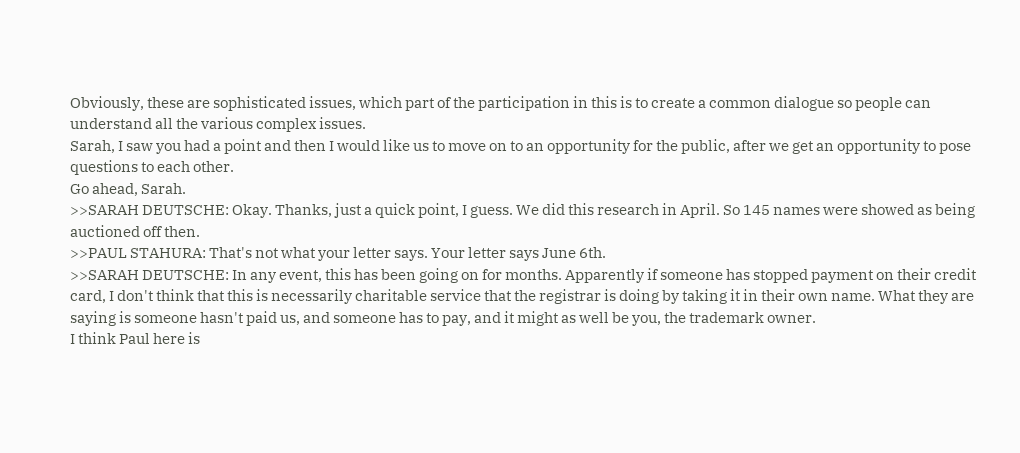Obviously, these are sophisticated issues, which part of the participation in this is to create a common dialogue so people can understand all the various complex issues.
Sarah, I saw you had a point and then I would like us to move on to an opportunity for the public, after we get an opportunity to pose questions to each other.
Go ahead, Sarah.
>>SARAH DEUTSCHE: Okay. Thanks, just a quick point, I guess. We did this research in April. So 145 names were showed as being auctioned off then.
>>PAUL STAHURA: That's not what your letter says. Your letter says June 6th.
>>SARAH DEUTSCHE: In any event, this has been going on for months. Apparently if someone has stopped payment on their credit card, I don't think that this is necessarily charitable service that the registrar is doing by taking it in their own name. What they are saying is someone hasn't paid us, and someone has to pay, and it might as well be you, the trademark owner.
I think Paul here is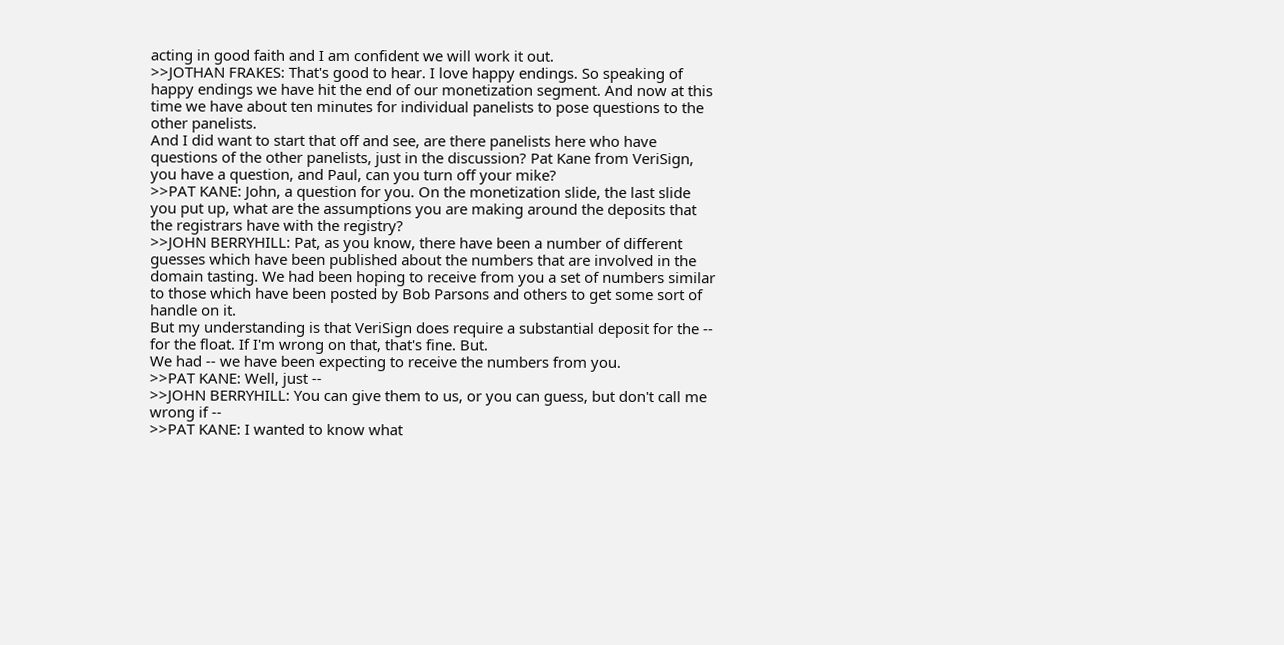acting in good faith and I am confident we will work it out.
>>JOTHAN FRAKES: That's good to hear. I love happy endings. So speaking of happy endings we have hit the end of our monetization segment. And now at this time we have about ten minutes for individual panelists to pose questions to the other panelists.
And I did want to start that off and see, are there panelists here who have questions of the other panelists, just in the discussion? Pat Kane from VeriSign, you have a question, and Paul, can you turn off your mike?
>>PAT KANE: John, a question for you. On the monetization slide, the last slide you put up, what are the assumptions you are making around the deposits that the registrars have with the registry?
>>JOHN BERRYHILL: Pat, as you know, there have been a number of different guesses which have been published about the numbers that are involved in the domain tasting. We had been hoping to receive from you a set of numbers similar to those which have been posted by Bob Parsons and others to get some sort of handle on it.
But my understanding is that VeriSign does require a substantial deposit for the -- for the float. If I'm wrong on that, that's fine. But.
We had -- we have been expecting to receive the numbers from you.
>>PAT KANE: Well, just --
>>JOHN BERRYHILL: You can give them to us, or you can guess, but don't call me wrong if --
>>PAT KANE: I wanted to know what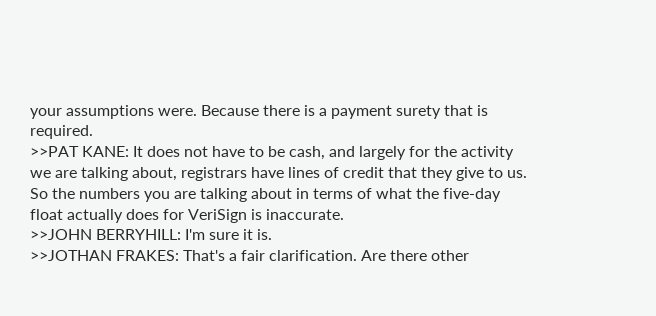your assumptions were. Because there is a payment surety that is required.
>>PAT KANE: It does not have to be cash, and largely for the activity we are talking about, registrars have lines of credit that they give to us. So the numbers you are talking about in terms of what the five-day float actually does for VeriSign is inaccurate.
>>JOHN BERRYHILL: I'm sure it is.
>>JOTHAN FRAKES: That's a fair clarification. Are there other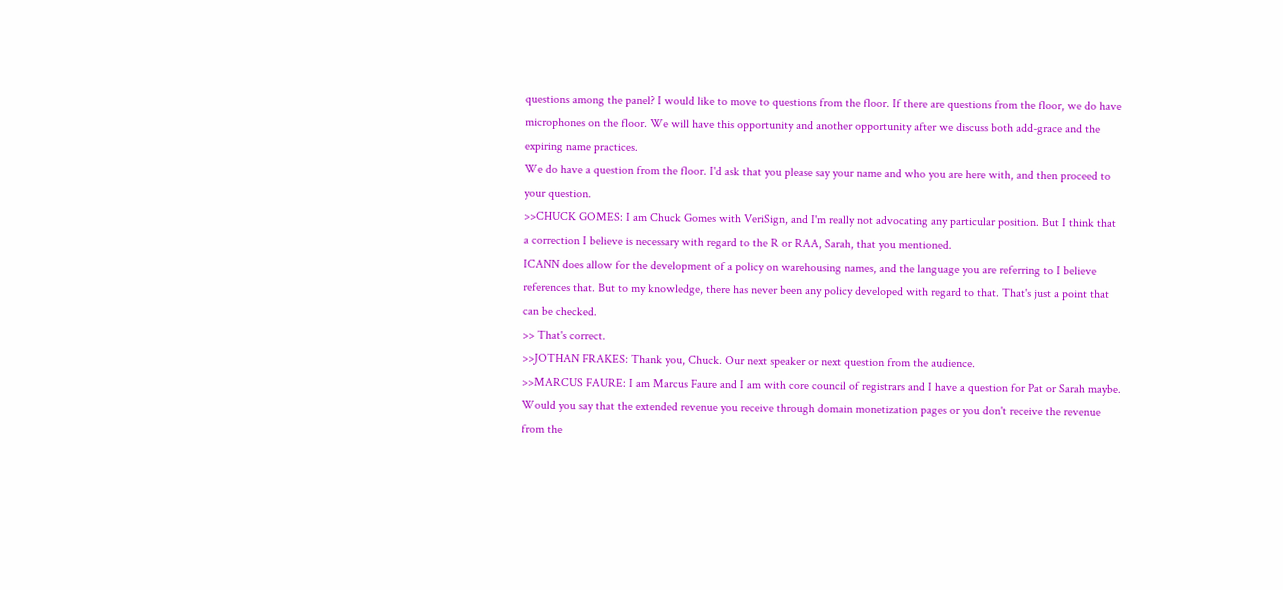questions among the panel? I would like to move to questions from the floor. If there are questions from the floor, we do have microphones on the floor. We will have this opportunity and another opportunity after we discuss both add-grace and the expiring name practices.
We do have a question from the floor. I'd ask that you please say your name and who you are here with, and then proceed to your question.
>>CHUCK GOMES: I am Chuck Gomes with VeriSign, and I'm really not advocating any particular position. But I think that a correction I believe is necessary with regard to the R or RAA, Sarah, that you mentioned.
ICANN does allow for the development of a policy on warehousing names, and the language you are referring to I believe references that. But to my knowledge, there has never been any policy developed with regard to that. That's just a point that can be checked.
>> That's correct.
>>JOTHAN FRAKES: Thank you, Chuck. Our next speaker or next question from the audience.
>>MARCUS FAURE: I am Marcus Faure and I am with core council of registrars and I have a question for Pat or Sarah maybe. Would you say that the extended revenue you receive through domain monetization pages or you don't receive the revenue from the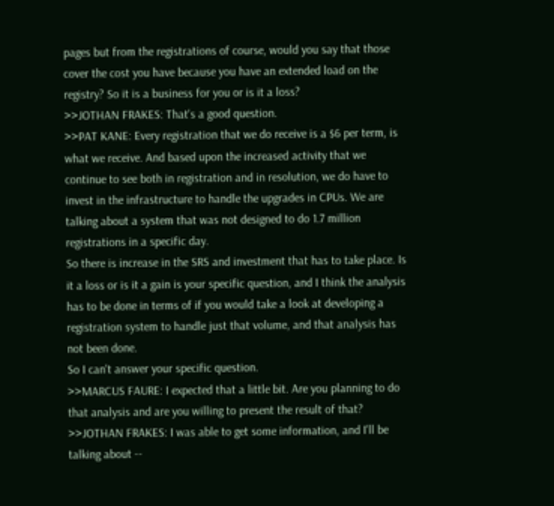pages but from the registrations of course, would you say that those cover the cost you have because you have an extended load on the registry? So it is a business for you or is it a loss?
>>JOTHAN FRAKES: That's a good question.
>>PAT KANE: Every registration that we do receive is a $6 per term, is what we receive. And based upon the increased activity that we continue to see both in registration and in resolution, we do have to invest in the infrastructure to handle the upgrades in CPUs. We are talking about a system that was not designed to do 1.7 million registrations in a specific day.
So there is increase in the SRS and investment that has to take place. Is it a loss or is it a gain is your specific question, and I think the analysis has to be done in terms of if you would take a look at developing a registration system to handle just that volume, and that analysis has not been done.
So I can't answer your specific question.
>>MARCUS FAURE: I expected that a little bit. Are you planning to do that analysis and are you willing to present the result of that?
>>JOTHAN FRAKES: I was able to get some information, and I'll be talking about --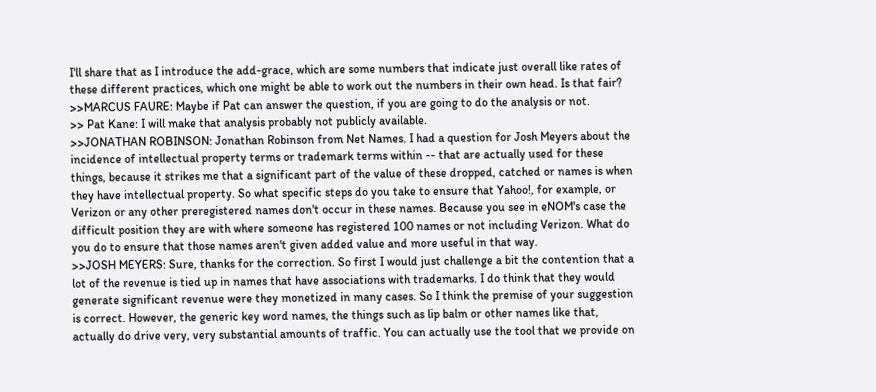I'll share that as I introduce the add-grace, which are some numbers that indicate just overall like rates of these different practices, which one might be able to work out the numbers in their own head. Is that fair?
>>MARCUS FAURE: Maybe if Pat can answer the question, if you are going to do the analysis or not.
>> Pat Kane: I will make that analysis probably not publicly available.
>>JONATHAN ROBINSON: Jonathan Robinson from Net Names. I had a question for Josh Meyers about the incidence of intellectual property terms or trademark terms within -- that are actually used for these things, because it strikes me that a significant part of the value of these dropped, catched or names is when they have intellectual property. So what specific steps do you take to ensure that Yahoo!, for example, or Verizon or any other preregistered names don't occur in these names. Because you see in eNOM's case the difficult position they are with where someone has registered 100 names or not including Verizon. What do you do to ensure that those names aren't given added value and more useful in that way.
>>JOSH MEYERS: Sure, thanks for the correction. So first I would just challenge a bit the contention that a lot of the revenue is tied up in names that have associations with trademarks. I do think that they would generate significant revenue were they monetized in many cases. So I think the premise of your suggestion is correct. However, the generic key word names, the things such as lip balm or other names like that, actually do drive very, very substantial amounts of traffic. You can actually use the tool that we provide on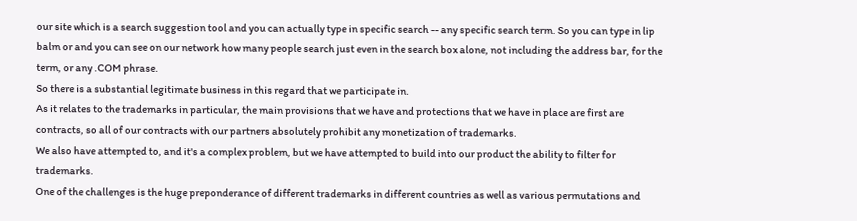our site which is a search suggestion tool and you can actually type in specific search -- any specific search term. So you can type in lip balm or and you can see on our network how many people search just even in the search box alone, not including the address bar, for the term, or any .COM phrase.
So there is a substantial legitimate business in this regard that we participate in.
As it relates to the trademarks in particular, the main provisions that we have and protections that we have in place are first are contracts, so all of our contracts with our partners absolutely prohibit any monetization of trademarks.
We also have attempted to, and it's a complex problem, but we have attempted to build into our product the ability to filter for trademarks.
One of the challenges is the huge preponderance of different trademarks in different countries as well as various permutations and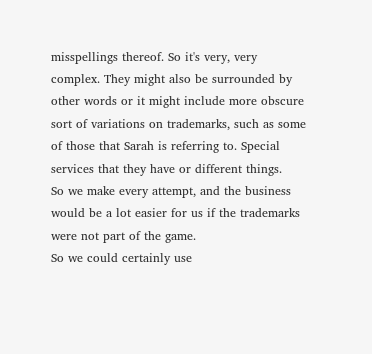misspellings thereof. So it's very, very complex. They might also be surrounded by other words or it might include more obscure sort of variations on trademarks, such as some of those that Sarah is referring to. Special services that they have or different things.
So we make every attempt, and the business would be a lot easier for us if the trademarks were not part of the game.
So we could certainly use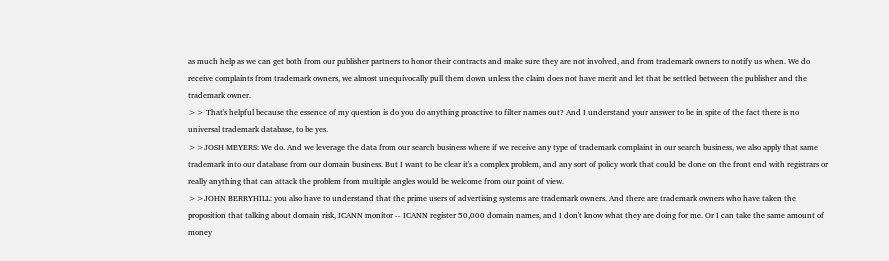as much help as we can get both from our publisher partners to honor their contracts and make sure they are not involved, and from trademark owners to notify us when. We do receive complaints from trademark owners, we almost unequivocally pull them down unless the claim does not have merit and let that be settled between the publisher and the trademark owner.
>> That's helpful because the essence of my question is do you do anything proactive to filter names out? And I understand your answer to be in spite of the fact there is no universal trademark database, to be yes.
>>JOSH MEYERS: We do. And we leverage the data from our search business where if we receive any type of trademark complaint in our search business, we also apply that same trademark into our database from our domain business. But I want to be clear it's a complex problem, and any sort of policy work that could be done on the front end with registrars or really anything that can attack the problem from multiple angles would be welcome from our point of view.
>>JOHN BERRYHILL: you also have to understand that the prime users of advertising systems are trademark owners. And there are trademark owners who have taken the proposition that talking about domain risk, ICANN monitor -- ICANN register 50,000 domain names, and I don't know what they are doing for me. Or I can take the same amount of money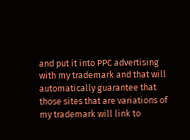and put it into PPC advertising with my trademark and that will automatically guarantee that those sites that are variations of my trademark will link to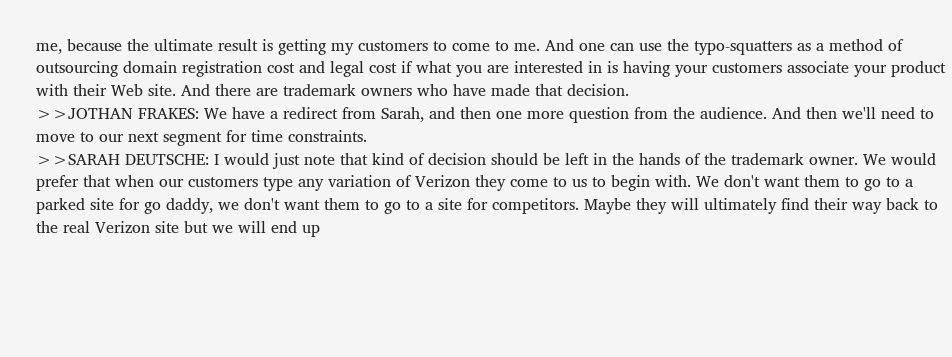me, because the ultimate result is getting my customers to come to me. And one can use the typo-squatters as a method of outsourcing domain registration cost and legal cost if what you are interested in is having your customers associate your product with their Web site. And there are trademark owners who have made that decision.
>>JOTHAN FRAKES: We have a redirect from Sarah, and then one more question from the audience. And then we'll need to move to our next segment for time constraints.
>>SARAH DEUTSCHE: I would just note that kind of decision should be left in the hands of the trademark owner. We would prefer that when our customers type any variation of Verizon they come to us to begin with. We don't want them to go to a parked site for go daddy, we don't want them to go to a site for competitors. Maybe they will ultimately find their way back to the real Verizon site but we will end up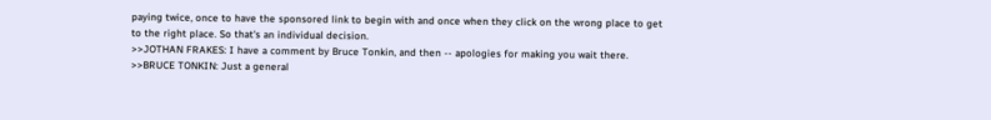paying twice, once to have the sponsored link to begin with and once when they click on the wrong place to get to the right place. So that's an individual decision.
>>JOTHAN FRAKES: I have a comment by Bruce Tonkin, and then -- apologies for making you wait there.
>>BRUCE TONKIN: Just a general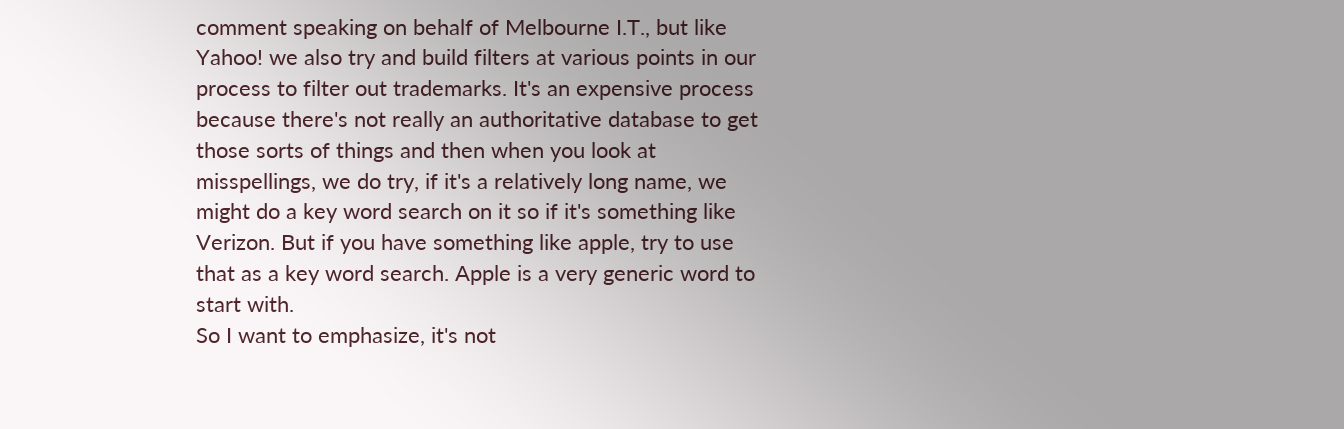comment speaking on behalf of Melbourne I.T., but like Yahoo! we also try and build filters at various points in our process to filter out trademarks. It's an expensive process because there's not really an authoritative database to get those sorts of things and then when you look at misspellings, we do try, if it's a relatively long name, we might do a key word search on it so if it's something like Verizon. But if you have something like apple, try to use that as a key word search. Apple is a very generic word to start with.
So I want to emphasize, it's not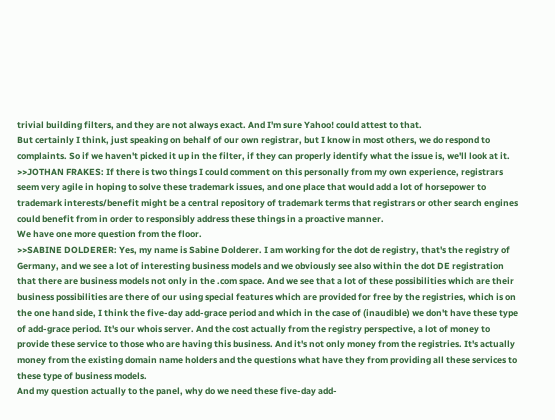trivial building filters, and they are not always exact. And I'm sure Yahoo! could attest to that.
But certainly I think, just speaking on behalf of our own registrar, but I know in most others, we do respond to complaints. So if we haven't picked it up in the filter, if they can properly identify what the issue is, we'll look at it.
>>JOTHAN FRAKES: If there is two things I could comment on this personally from my own experience, registrars seem very agile in hoping to solve these trademark issues, and one place that would add a lot of horsepower to trademark interests/benefit might be a central repository of trademark terms that registrars or other search engines could benefit from in order to responsibly address these things in a proactive manner.
We have one more question from the floor.
>>SABINE DOLDERER: Yes, my name is Sabine Dolderer. I am working for the dot de registry, that's the registry of Germany, and we see a lot of interesting business models and we obviously see also within the dot DE registration that there are business models not only in the .com space. And we see that a lot of these possibilities which are their business possibilities are there of our using special features which are provided for free by the registries, which is on the one hand side, I think the five-day add-grace period and which in the case of (inaudible) we don't have these type of add-grace period. It's our whois server. And the cost actually from the registry perspective, a lot of money to provide these service to those who are having this business. And it's not only money from the registries. It's actually money from the existing domain name holders and the questions what have they from providing all these services to these type of business models.
And my question actually to the panel, why do we need these five-day add-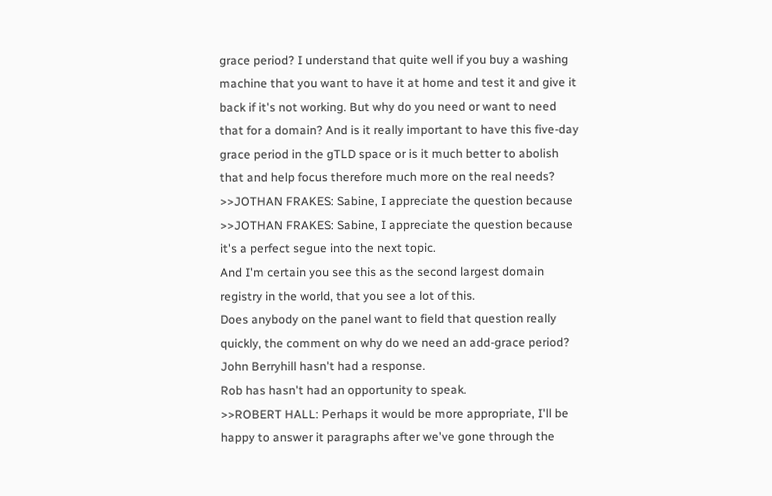grace period? I understand that quite well if you buy a washing machine that you want to have it at home and test it and give it back if it's not working. But why do you need or want to need that for a domain? And is it really important to have this five-day grace period in the gTLD space or is it much better to abolish that and help focus therefore much more on the real needs?
>>JOTHAN FRAKES: Sabine, I appreciate the question because
>>JOTHAN FRAKES: Sabine, I appreciate the question because it's a perfect segue into the next topic.
And I'm certain you see this as the second largest domain registry in the world, that you see a lot of this.
Does anybody on the panel want to field that question really quickly, the comment on why do we need an add-grace period?
John Berryhill hasn't had a response.
Rob has hasn't had an opportunity to speak.
>>ROBERT HALL: Perhaps it would be more appropriate, I'll be happy to answer it paragraphs after we've gone through the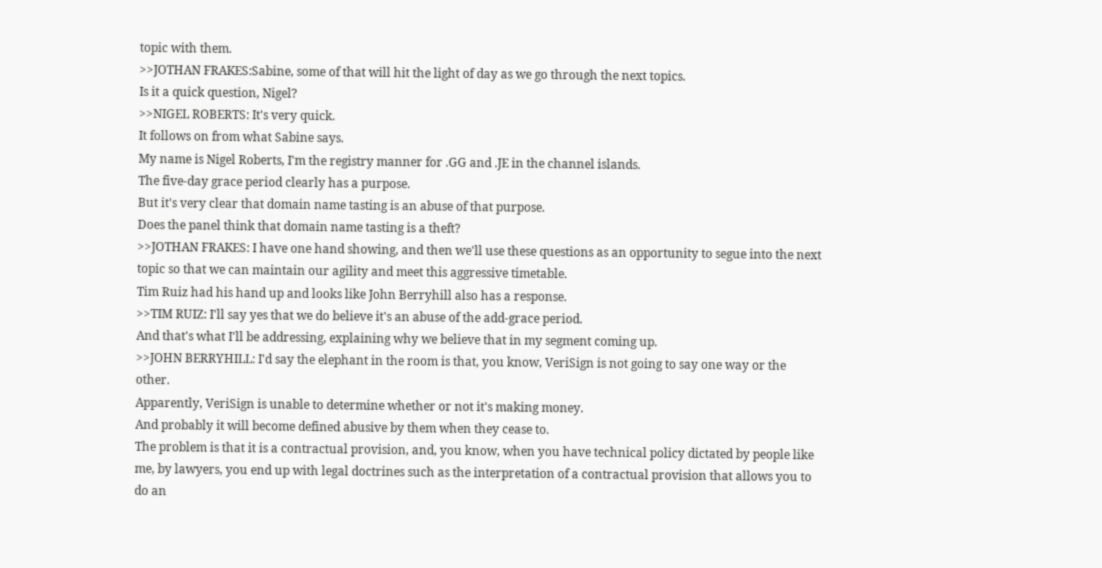topic with them.
>>JOTHAN FRAKES:Sabine, some of that will hit the light of day as we go through the next topics.
Is it a quick question, Nigel?
>>NIGEL ROBERTS: It's very quick.
It follows on from what Sabine says.
My name is Nigel Roberts, I'm the registry manner for .GG and .JE in the channel islands.
The five-day grace period clearly has a purpose.
But it's very clear that domain name tasting is an abuse of that purpose.
Does the panel think that domain name tasting is a theft?
>>JOTHAN FRAKES: I have one hand showing, and then we'll use these questions as an opportunity to segue into the next topic so that we can maintain our agility and meet this aggressive timetable.
Tim Ruiz had his hand up and looks like John Berryhill also has a response.
>>TIM RUIZ: I'll say yes that we do believe it's an abuse of the add-grace period.
And that's what I'll be addressing, explaining why we believe that in my segment coming up.
>>JOHN BERRYHILL: I'd say the elephant in the room is that, you know, VeriSign is not going to say one way or the other.
Apparently, VeriSign is unable to determine whether or not it's making money.
And probably it will become defined abusive by them when they cease to.
The problem is that it is a contractual provision, and, you know, when you have technical policy dictated by people like me, by lawyers, you end up with legal doctrines such as the interpretation of a contractual provision that allows you to do an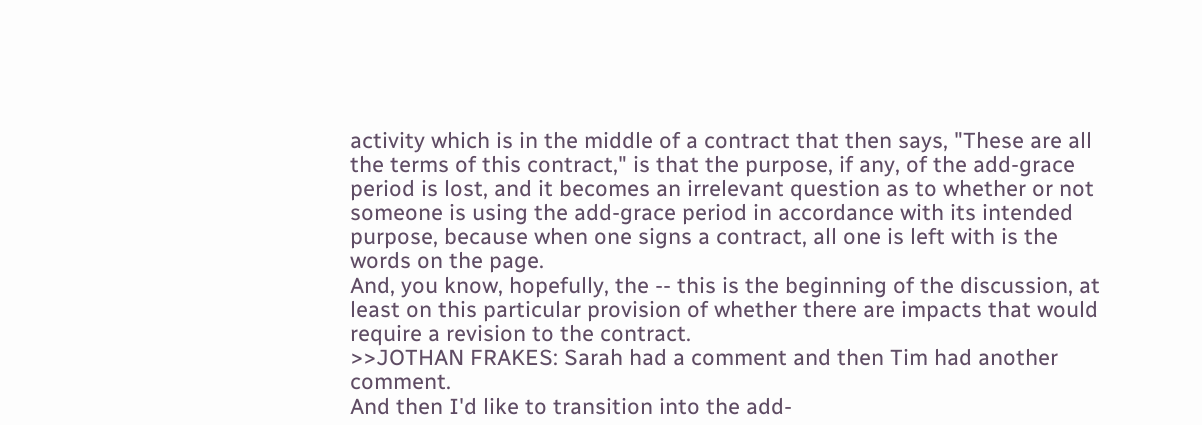activity which is in the middle of a contract that then says, "These are all the terms of this contract," is that the purpose, if any, of the add-grace period is lost, and it becomes an irrelevant question as to whether or not someone is using the add-grace period in accordance with its intended purpose, because when one signs a contract, all one is left with is the words on the page.
And, you know, hopefully, the -- this is the beginning of the discussion, at least on this particular provision of whether there are impacts that would require a revision to the contract.
>>JOTHAN FRAKES: Sarah had a comment and then Tim had another comment.
And then I'd like to transition into the add-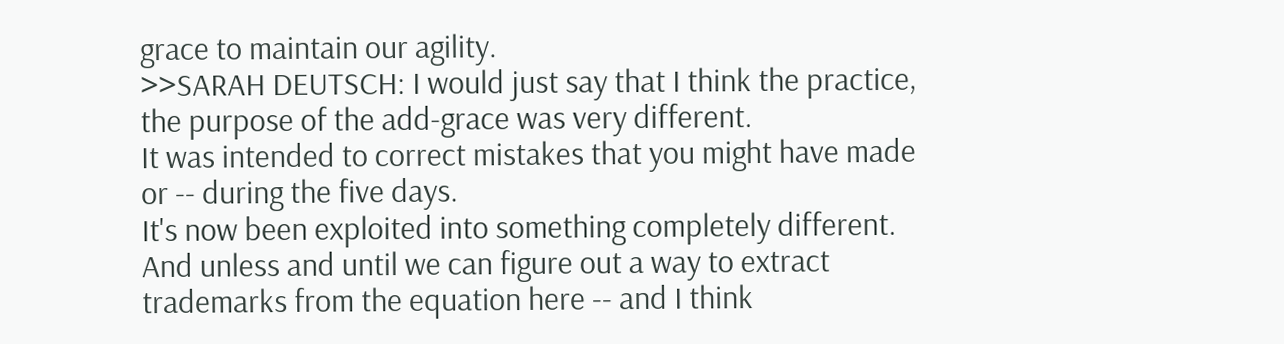grace to maintain our agility.
>>SARAH DEUTSCH: I would just say that I think the practice, the purpose of the add-grace was very different.
It was intended to correct mistakes that you might have made or -- during the five days.
It's now been exploited into something completely different.
And unless and until we can figure out a way to extract trademarks from the equation here -- and I think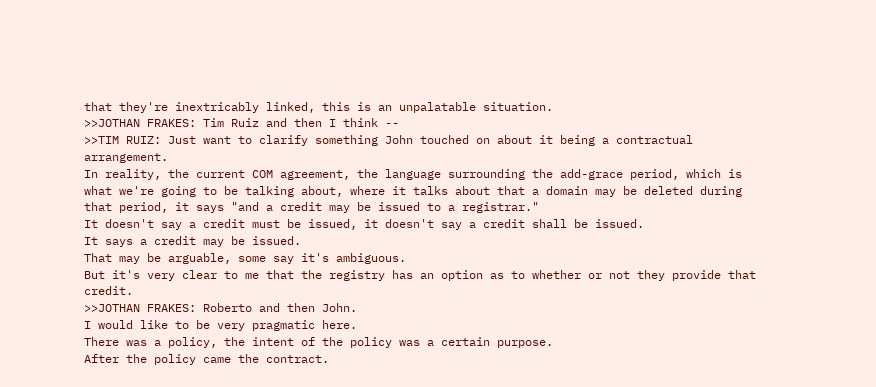that they're inextricably linked, this is an unpalatable situation.
>>JOTHAN FRAKES: Tim Ruiz and then I think --
>>TIM RUIZ: Just want to clarify something John touched on about it being a contractual arrangement.
In reality, the current COM agreement, the language surrounding the add-grace period, which is what we're going to be talking about, where it talks about that a domain may be deleted during that period, it says "and a credit may be issued to a registrar."
It doesn't say a credit must be issued, it doesn't say a credit shall be issued.
It says a credit may be issued.
That may be arguable, some say it's ambiguous.
But it's very clear to me that the registry has an option as to whether or not they provide that credit.
>>JOTHAN FRAKES: Roberto and then John.
I would like to be very pragmatic here.
There was a policy, the intent of the policy was a certain purpose.
After the policy came the contract.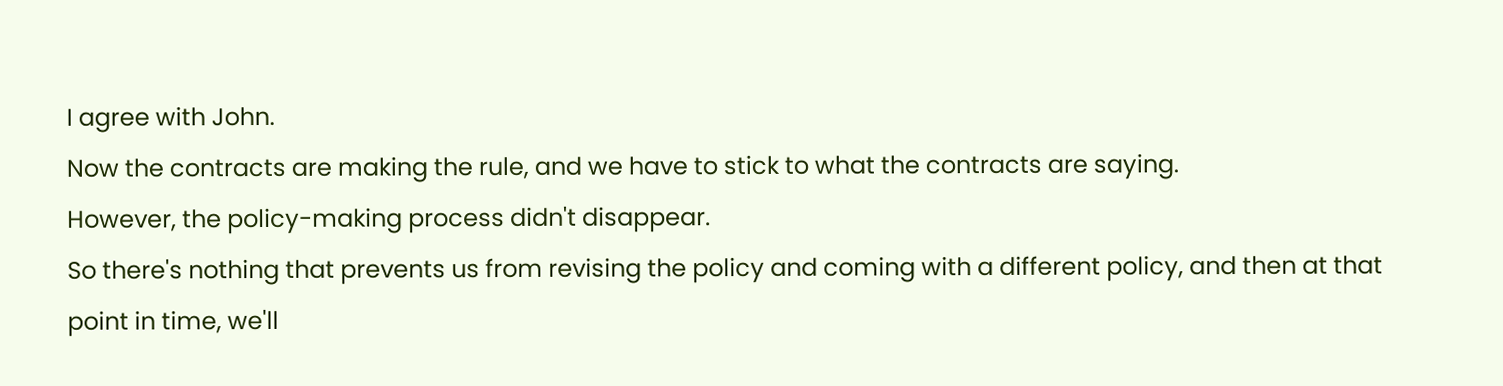I agree with John.
Now the contracts are making the rule, and we have to stick to what the contracts are saying.
However, the policy-making process didn't disappear.
So there's nothing that prevents us from revising the policy and coming with a different policy, and then at that point in time, we'll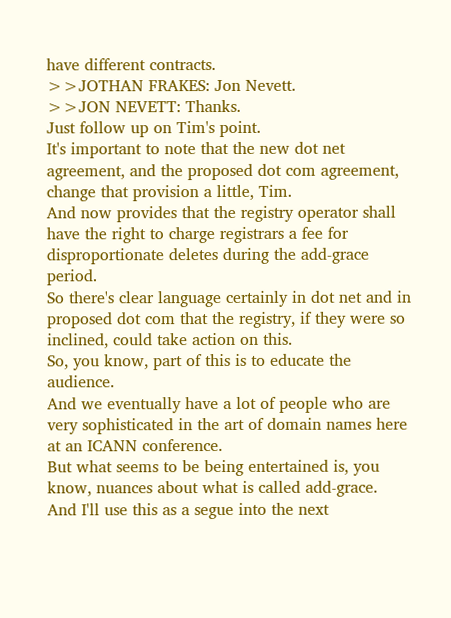have different contracts.
>>JOTHAN FRAKES: Jon Nevett.
>>JON NEVETT: Thanks.
Just follow up on Tim's point.
It's important to note that the new dot net agreement, and the proposed dot com agreement, change that provision a little, Tim.
And now provides that the registry operator shall have the right to charge registrars a fee for disproportionate deletes during the add-grace period.
So there's clear language certainly in dot net and in proposed dot com that the registry, if they were so inclined, could take action on this.
So, you know, part of this is to educate the audience.
And we eventually have a lot of people who are very sophisticated in the art of domain names here at an ICANN conference.
But what seems to be being entertained is, you know, nuances about what is called add-grace.
And I'll use this as a segue into the next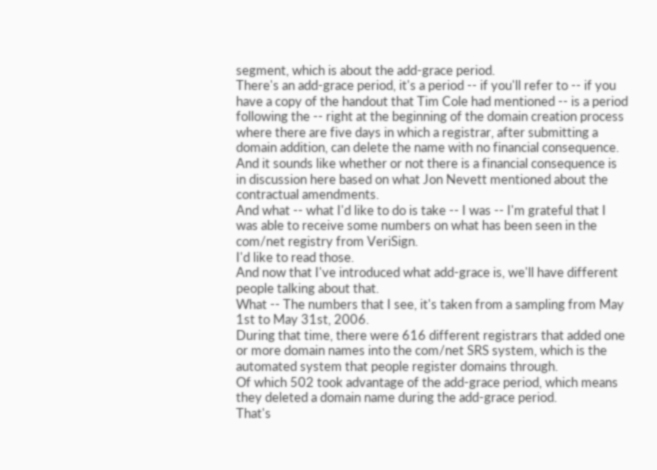segment, which is about the add-grace period.
There's an add-grace period, it's a period -- if you'll refer to -- if you have a copy of the handout that Tim Cole had mentioned -- is a period following the -- right at the beginning of the domain creation process where there are five days in which a registrar, after submitting a domain addition, can delete the name with no financial consequence.
And it sounds like whether or not there is a financial consequence is in discussion here based on what Jon Nevett mentioned about the contractual amendments.
And what -- what I'd like to do is take -- I was -- I'm grateful that I was able to receive some numbers on what has been seen in the com/net registry from VeriSign.
I'd like to read those.
And now that I've introduced what add-grace is, we'll have different people talking about that.
What -- The numbers that I see, it's taken from a sampling from May 1st to May 31st, 2006.
During that time, there were 616 different registrars that added one or more domain names into the com/net SRS system, which is the automated system that people register domains through.
Of which 502 took advantage of the add-grace period, which means they deleted a domain name during the add-grace period.
That's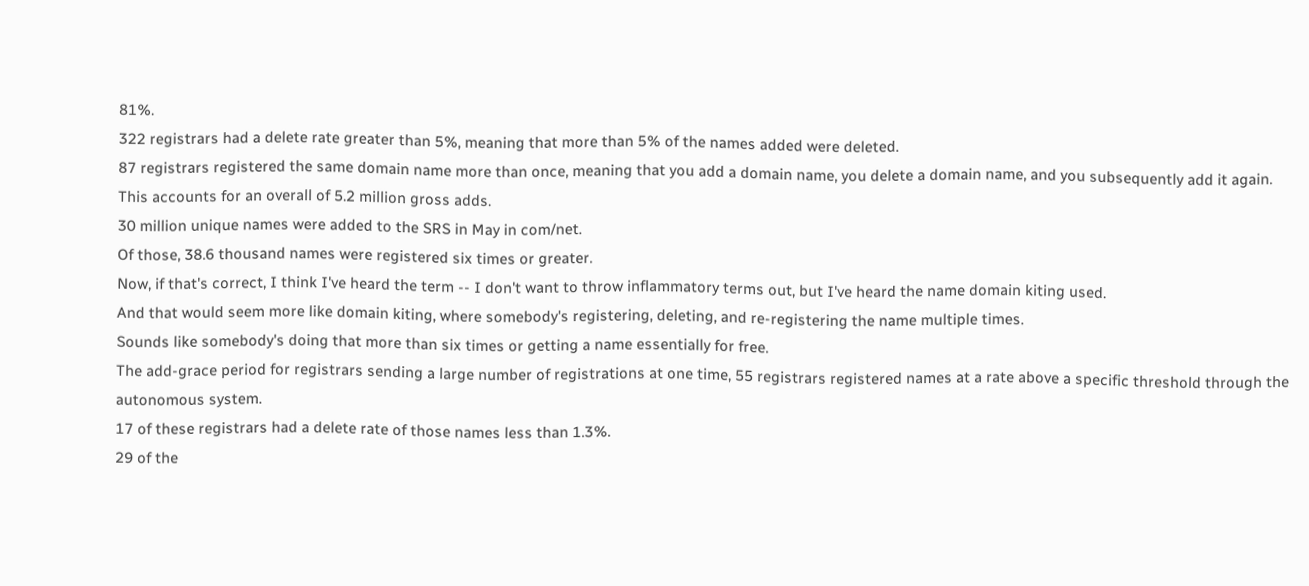81%.
322 registrars had a delete rate greater than 5%, meaning that more than 5% of the names added were deleted.
87 registrars registered the same domain name more than once, meaning that you add a domain name, you delete a domain name, and you subsequently add it again.
This accounts for an overall of 5.2 million gross adds.
30 million unique names were added to the SRS in May in com/net.
Of those, 38.6 thousand names were registered six times or greater.
Now, if that's correct, I think I've heard the term -- I don't want to throw inflammatory terms out, but I've heard the name domain kiting used.
And that would seem more like domain kiting, where somebody's registering, deleting, and re-registering the name multiple times.
Sounds like somebody's doing that more than six times or getting a name essentially for free.
The add-grace period for registrars sending a large number of registrations at one time, 55 registrars registered names at a rate above a specific threshold through the autonomous system.
17 of these registrars had a delete rate of those names less than 1.3%.
29 of the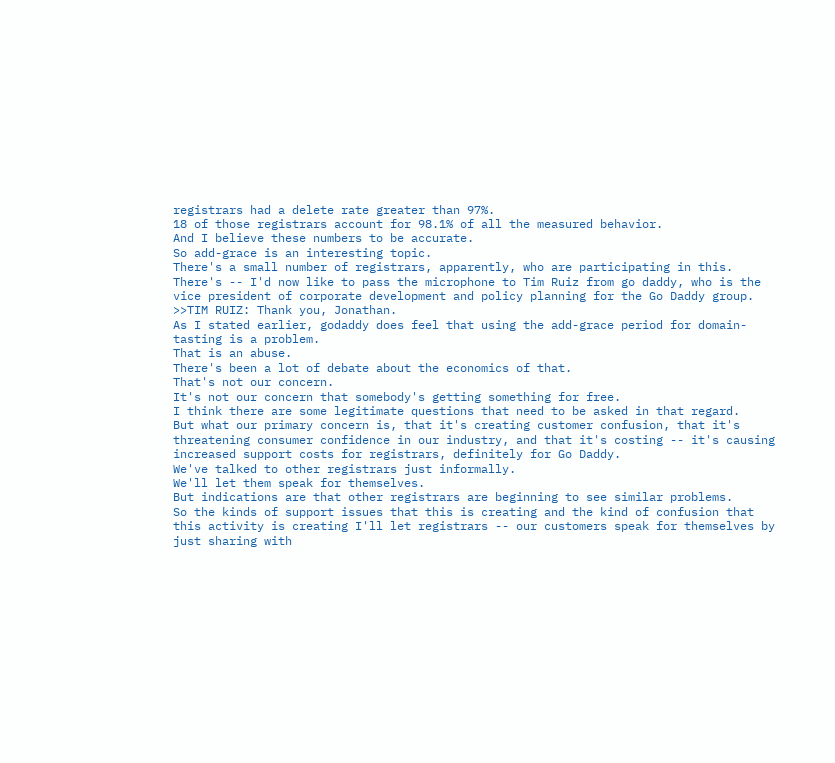registrars had a delete rate greater than 97%.
18 of those registrars account for 98.1% of all the measured behavior.
And I believe these numbers to be accurate.
So add-grace is an interesting topic.
There's a small number of registrars, apparently, who are participating in this.
There's -- I'd now like to pass the microphone to Tim Ruiz from go daddy, who is the vice president of corporate development and policy planning for the Go Daddy group.
>>TIM RUIZ: Thank you, Jonathan.
As I stated earlier, godaddy does feel that using the add-grace period for domain-tasting is a problem.
That is an abuse.
There's been a lot of debate about the economics of that.
That's not our concern.
It's not our concern that somebody's getting something for free.
I think there are some legitimate questions that need to be asked in that regard.
But what our primary concern is, that it's creating customer confusion, that it's threatening consumer confidence in our industry, and that it's costing -- it's causing increased support costs for registrars, definitely for Go Daddy.
We've talked to other registrars just informally.
We'll let them speak for themselves.
But indications are that other registrars are beginning to see similar problems.
So the kinds of support issues that this is creating and the kind of confusion that this activity is creating I'll let registrars -- our customers speak for themselves by just sharing with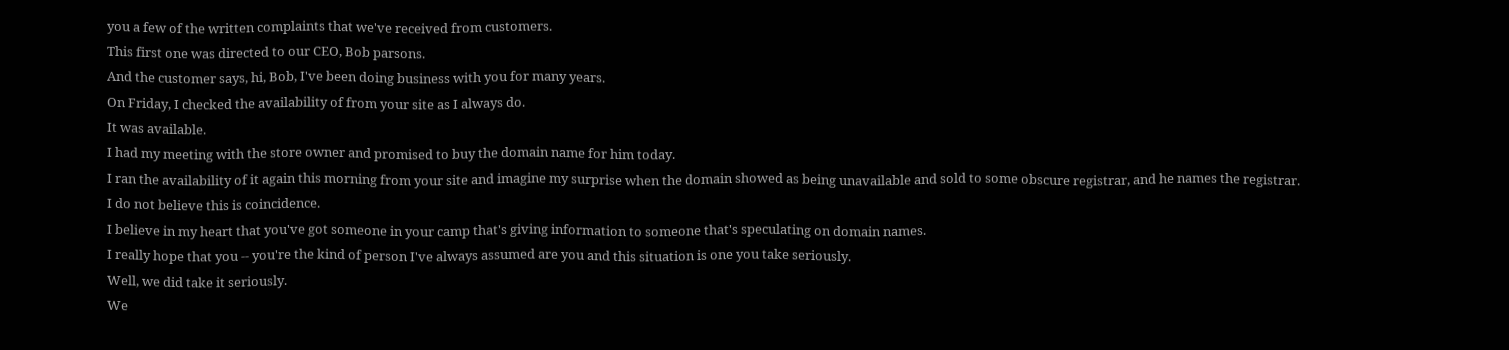you a few of the written complaints that we've received from customers.
This first one was directed to our CEO, Bob parsons.
And the customer says, hi, Bob, I've been doing business with you for many years.
On Friday, I checked the availability of from your site as I always do.
It was available.
I had my meeting with the store owner and promised to buy the domain name for him today.
I ran the availability of it again this morning from your site and imagine my surprise when the domain showed as being unavailable and sold to some obscure registrar, and he names the registrar.
I do not believe this is coincidence.
I believe in my heart that you've got someone in your camp that's giving information to someone that's speculating on domain names.
I really hope that you -- you're the kind of person I've always assumed are you and this situation is one you take seriously.
Well, we did take it seriously.
We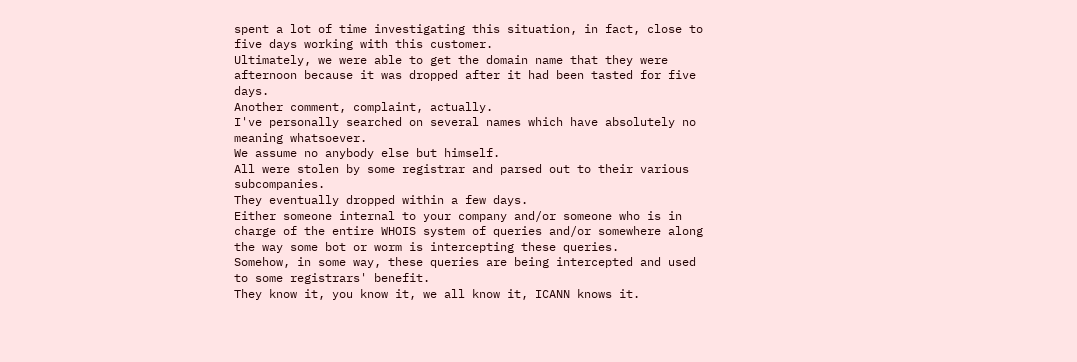spent a lot of time investigating this situation, in fact, close to five days working with this customer.
Ultimately, we were able to get the domain name that they were afternoon because it was dropped after it had been tasted for five days.
Another comment, complaint, actually.
I've personally searched on several names which have absolutely no meaning whatsoever.
We assume no anybody else but himself.
All were stolen by some registrar and parsed out to their various subcompanies.
They eventually dropped within a few days.
Either someone internal to your company and/or someone who is in charge of the entire WHOIS system of queries and/or somewhere along the way some bot or worm is intercepting these queries.
Somehow, in some way, these queries are being intercepted and used to some registrars' benefit.
They know it, you know it, we all know it, ICANN knows it.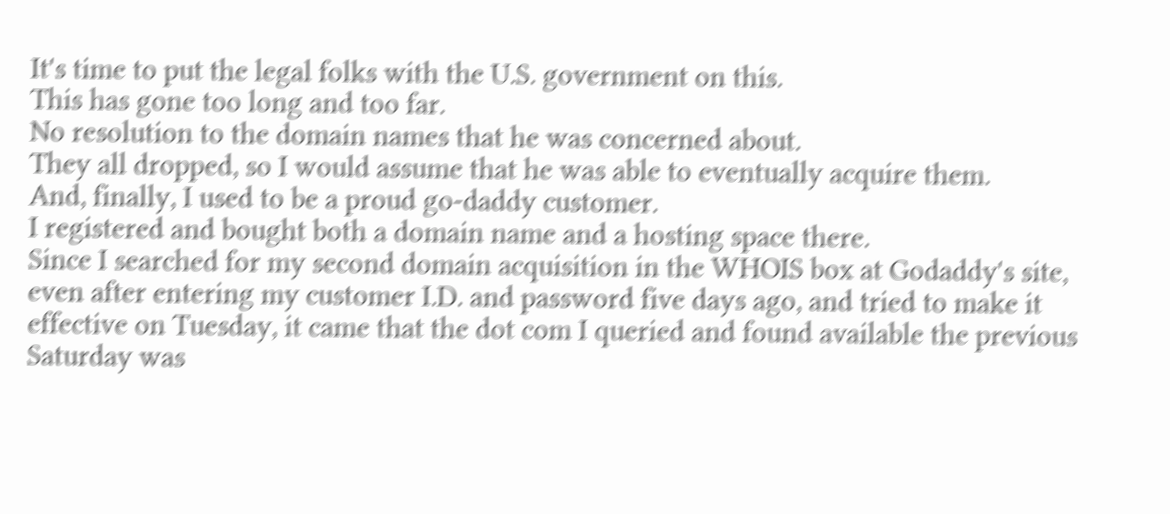It's time to put the legal folks with the U.S. government on this.
This has gone too long and too far.
No resolution to the domain names that he was concerned about.
They all dropped, so I would assume that he was able to eventually acquire them.
And, finally, I used to be a proud go-daddy customer.
I registered and bought both a domain name and a hosting space there.
Since I searched for my second domain acquisition in the WHOIS box at Godaddy's site, even after entering my customer I.D. and password five days ago, and tried to make it effective on Tuesday, it came that the dot com I queried and found available the previous Saturday was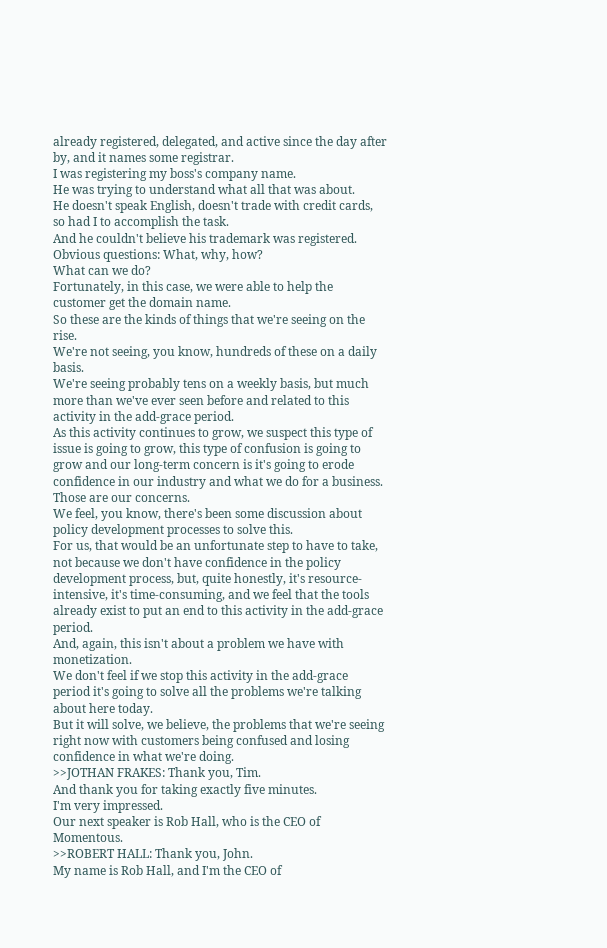already registered, delegated, and active since the day after by, and it names some registrar.
I was registering my boss's company name.
He was trying to understand what all that was about.
He doesn't speak English, doesn't trade with credit cards, so had I to accomplish the task.
And he couldn't believe his trademark was registered.
Obvious questions: What, why, how?
What can we do?
Fortunately, in this case, we were able to help the customer get the domain name.
So these are the kinds of things that we're seeing on the rise.
We're not seeing, you know, hundreds of these on a daily basis.
We're seeing probably tens on a weekly basis, but much more than we've ever seen before and related to this activity in the add-grace period.
As this activity continues to grow, we suspect this type of issue is going to grow, this type of confusion is going to grow and our long-term concern is it's going to erode confidence in our industry and what we do for a business.
Those are our concerns.
We feel, you know, there's been some discussion about policy development processes to solve this.
For us, that would be an unfortunate step to have to take, not because we don't have confidence in the policy development process, but, quite honestly, it's resource-intensive, it's time-consuming, and we feel that the tools already exist to put an end to this activity in the add-grace period.
And, again, this isn't about a problem we have with monetization.
We don't feel if we stop this activity in the add-grace period it's going to solve all the problems we're talking about here today.
But it will solve, we believe, the problems that we're seeing right now with customers being confused and losing confidence in what we're doing.
>>JOTHAN FRAKES: Thank you, Tim.
And thank you for taking exactly five minutes.
I'm very impressed.
Our next speaker is Rob Hall, who is the CEO of Momentous.
>>ROBERT HALL: Thank you, John.
My name is Rob Hall, and I'm the CEO of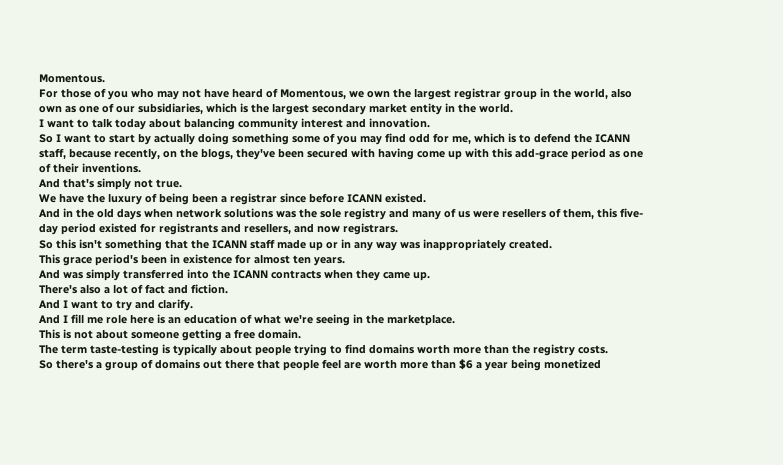Momentous.
For those of you who may not have heard of Momentous, we own the largest registrar group in the world, also own as one of our subsidiaries, which is the largest secondary market entity in the world.
I want to talk today about balancing community interest and innovation.
So I want to start by actually doing something some of you may find odd for me, which is to defend the ICANN staff, because recently, on the blogs, they've been secured with having come up with this add-grace period as one of their inventions.
And that's simply not true.
We have the luxury of being been a registrar since before ICANN existed.
And in the old days when network solutions was the sole registry and many of us were resellers of them, this five-day period existed for registrants and resellers, and now registrars.
So this isn't something that the ICANN staff made up or in any way was inappropriately created.
This grace period's been in existence for almost ten years.
And was simply transferred into the ICANN contracts when they came up.
There's also a lot of fact and fiction.
And I want to try and clarify.
And I fill me role here is an education of what we're seeing in the marketplace.
This is not about someone getting a free domain.
The term taste-testing is typically about people trying to find domains worth more than the registry costs.
So there's a group of domains out there that people feel are worth more than $6 a year being monetized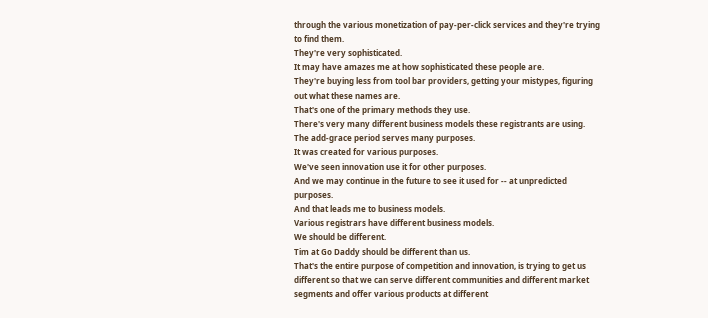through the various monetization of pay-per-click services and they're trying to find them.
They're very sophisticated.
It may have amazes me at how sophisticated these people are.
They're buying less from tool bar providers, getting your mistypes, figuring out what these names are.
That's one of the primary methods they use.
There's very many different business models these registrants are using.
The add-grace period serves many purposes.
It was created for various purposes.
We've seen innovation use it for other purposes.
And we may continue in the future to see it used for -- at unpredicted purposes.
And that leads me to business models.
Various registrars have different business models.
We should be different.
Tim at Go Daddy should be different than us.
That's the entire purpose of competition and innovation, is trying to get us different so that we can serve different communities and different market segments and offer various products at different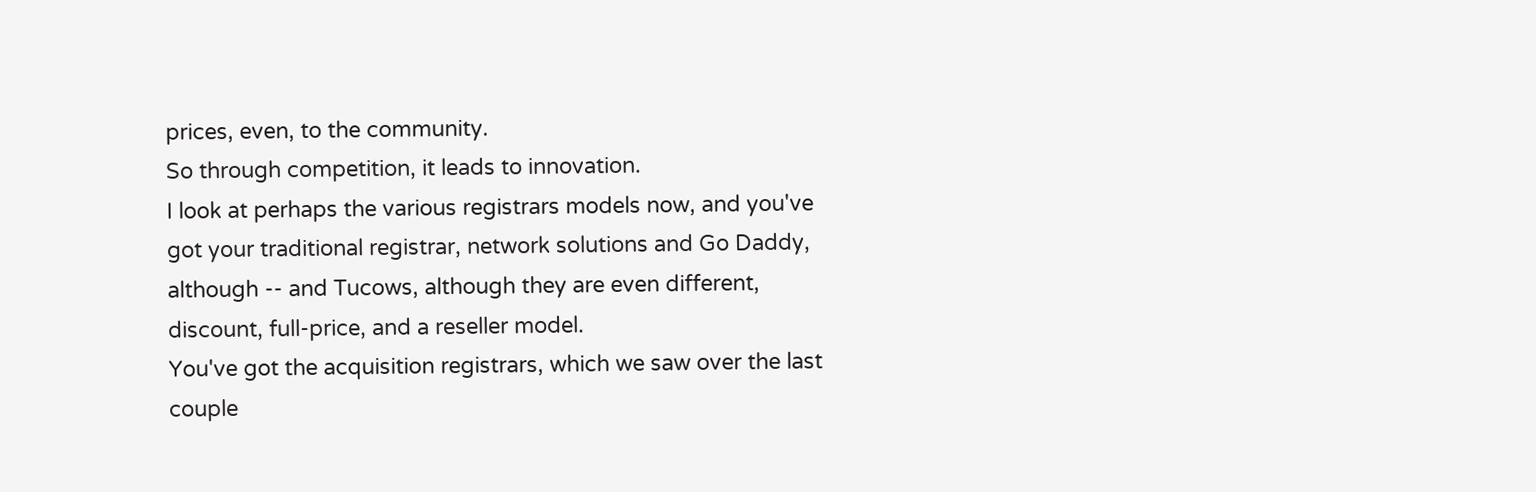prices, even, to the community.
So through competition, it leads to innovation.
I look at perhaps the various registrars models now, and you've got your traditional registrar, network solutions and Go Daddy, although -- and Tucows, although they are even different, discount, full-price, and a reseller model.
You've got the acquisition registrars, which we saw over the last couple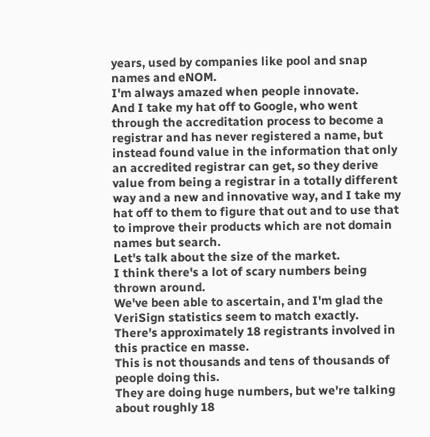years, used by companies like pool and snap names and eNOM.
I'm always amazed when people innovate.
And I take my hat off to Google, who went through the accreditation process to become a registrar and has never registered a name, but instead found value in the information that only an accredited registrar can get, so they derive value from being a registrar in a totally different way and a new and innovative way, and I take my hat off to them to figure that out and to use that to improve their products which are not domain names but search.
Let's talk about the size of the market.
I think there's a lot of scary numbers being thrown around.
We've been able to ascertain, and I'm glad the VeriSign statistics seem to match exactly.
There's approximately 18 registrants involved in this practice en masse.
This is not thousands and tens of thousands of people doing this.
They are doing huge numbers, but we're talking about roughly 18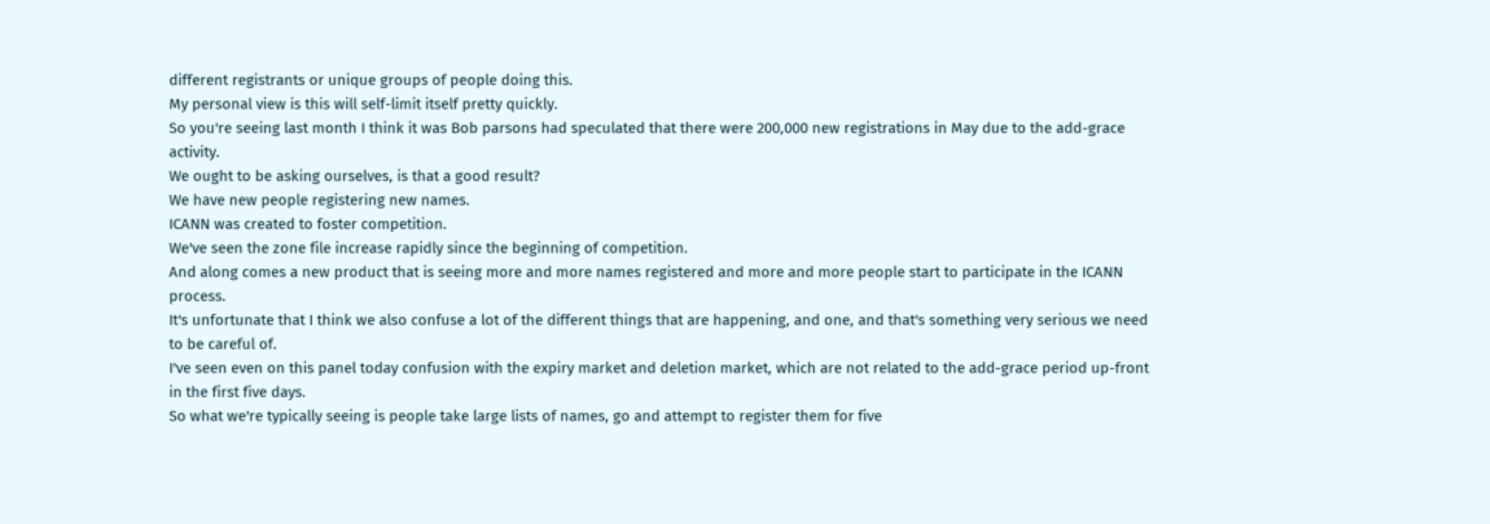different registrants or unique groups of people doing this.
My personal view is this will self-limit itself pretty quickly.
So you're seeing last month I think it was Bob parsons had speculated that there were 200,000 new registrations in May due to the add-grace activity.
We ought to be asking ourselves, is that a good result?
We have new people registering new names.
ICANN was created to foster competition.
We've seen the zone file increase rapidly since the beginning of competition.
And along comes a new product that is seeing more and more names registered and more and more people start to participate in the ICANN process.
It's unfortunate that I think we also confuse a lot of the different things that are happening, and one, and that's something very serious we need to be careful of.
I've seen even on this panel today confusion with the expiry market and deletion market, which are not related to the add-grace period up-front in the first five days.
So what we're typically seeing is people take large lists of names, go and attempt to register them for five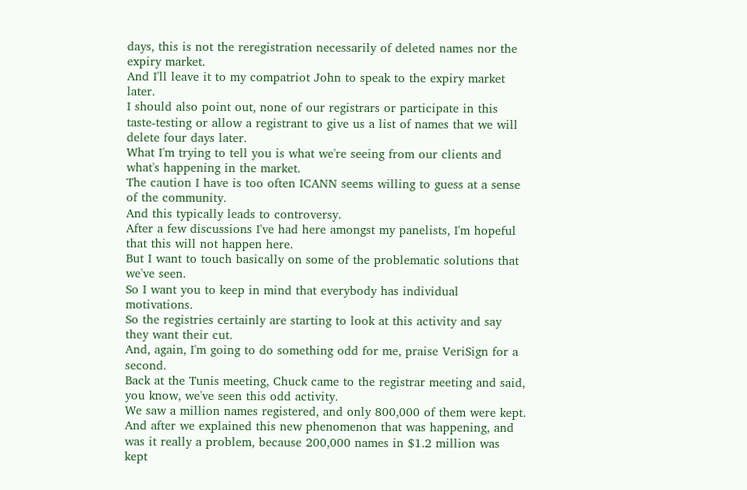days, this is not the reregistration necessarily of deleted names nor the expiry market.
And I'll leave it to my compatriot John to speak to the expiry market later.
I should also point out, none of our registrars or participate in this taste-testing or allow a registrant to give us a list of names that we will delete four days later.
What I'm trying to tell you is what we're seeing from our clients and what's happening in the market.
The caution I have is too often ICANN seems willing to guess at a sense of the community.
And this typically leads to controversy.
After a few discussions I've had here amongst my panelists, I'm hopeful that this will not happen here.
But I want to touch basically on some of the problematic solutions that we've seen.
So I want you to keep in mind that everybody has individual motivations.
So the registries certainly are starting to look at this activity and say they want their cut.
And, again, I'm going to do something odd for me, praise VeriSign for a second.
Back at the Tunis meeting, Chuck came to the registrar meeting and said, you know, we've seen this odd activity.
We saw a million names registered, and only 800,000 of them were kept.
And after we explained this new phenomenon that was happening, and was it really a problem, because 200,000 names in $1.2 million was kept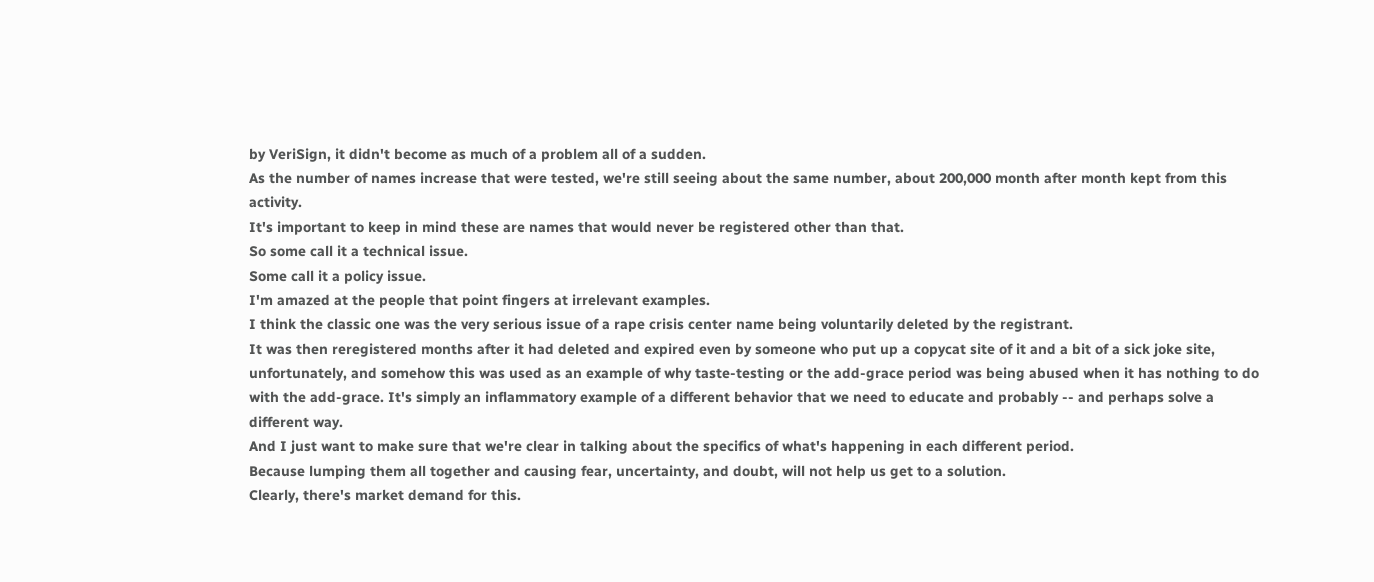by VeriSign, it didn't become as much of a problem all of a sudden.
As the number of names increase that were tested, we're still seeing about the same number, about 200,000 month after month kept from this activity.
It's important to keep in mind these are names that would never be registered other than that.
So some call it a technical issue.
Some call it a policy issue.
I'm amazed at the people that point fingers at irrelevant examples.
I think the classic one was the very serious issue of a rape crisis center name being voluntarily deleted by the registrant.
It was then reregistered months after it had deleted and expired even by someone who put up a copycat site of it and a bit of a sick joke site, unfortunately, and somehow this was used as an example of why taste-testing or the add-grace period was being abused when it has nothing to do with the add-grace. It's simply an inflammatory example of a different behavior that we need to educate and probably -- and perhaps solve a different way.
And I just want to make sure that we're clear in talking about the specifics of what's happening in each different period.
Because lumping them all together and causing fear, uncertainty, and doubt, will not help us get to a solution.
Clearly, there's market demand for this.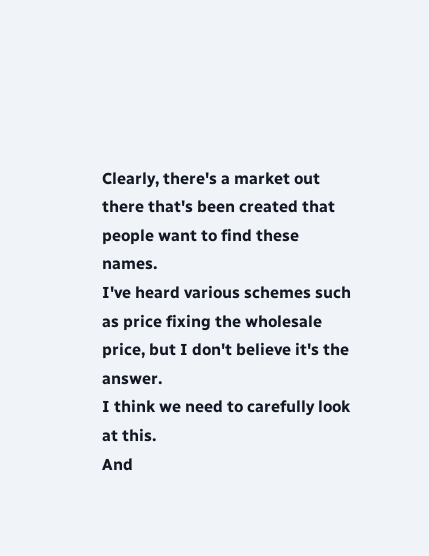Clearly, there's a market out there that's been created that people want to find these names.
I've heard various schemes such as price fixing the wholesale price, but I don't believe it's the answer.
I think we need to carefully look at this.
And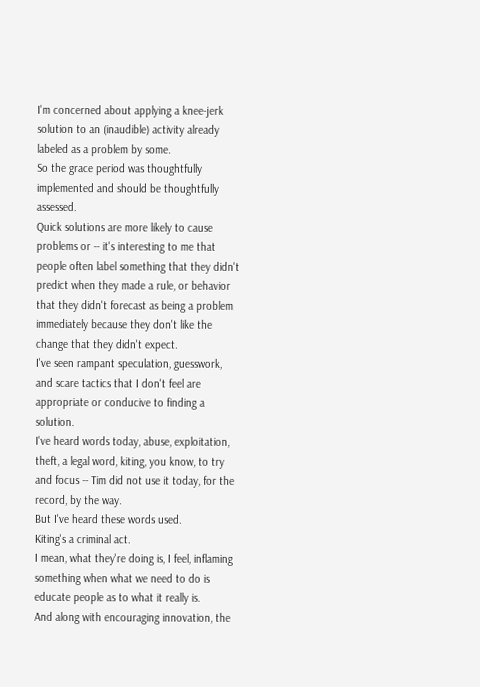I'm concerned about applying a knee-jerk solution to an (inaudible) activity already labeled as a problem by some.
So the grace period was thoughtfully implemented and should be thoughtfully assessed.
Quick solutions are more likely to cause problems or -- it's interesting to me that people often label something that they didn't predict when they made a rule, or behavior that they didn't forecast as being a problem immediately because they don't like the change that they didn't expect.
I've seen rampant speculation, guesswork, and scare tactics that I don't feel are appropriate or conducive to finding a solution.
I've heard words today, abuse, exploitation, theft, a legal word, kiting, you know, to try and focus -- Tim did not use it today, for the record, by the way.
But I've heard these words used.
Kiting's a criminal act.
I mean, what they're doing is, I feel, inflaming something when what we need to do is educate people as to what it really is.
And along with encouraging innovation, the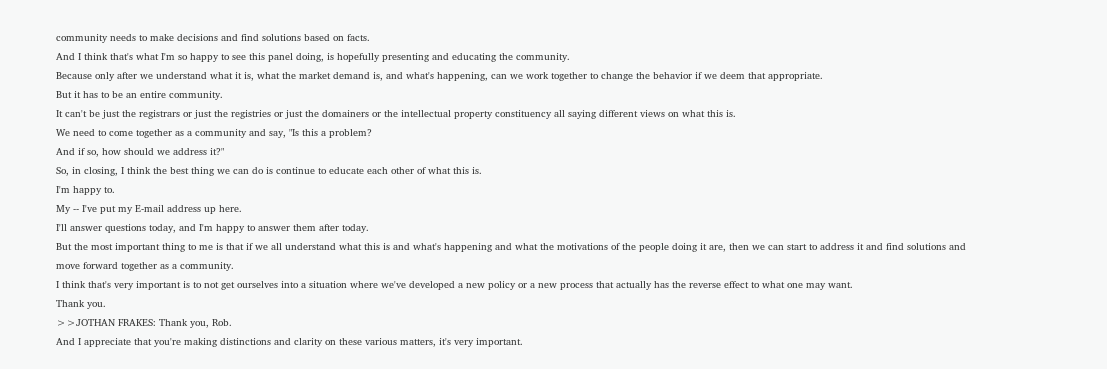community needs to make decisions and find solutions based on facts.
And I think that's what I'm so happy to see this panel doing, is hopefully presenting and educating the community.
Because only after we understand what it is, what the market demand is, and what's happening, can we work together to change the behavior if we deem that appropriate.
But it has to be an entire community.
It can't be just the registrars or just the registries or just the domainers or the intellectual property constituency all saying different views on what this is.
We need to come together as a community and say, "Is this a problem?
And if so, how should we address it?"
So, in closing, I think the best thing we can do is continue to educate each other of what this is.
I'm happy to.
My -- I've put my E-mail address up here.
I'll answer questions today, and I'm happy to answer them after today.
But the most important thing to me is that if we all understand what this is and what's happening and what the motivations of the people doing it are, then we can start to address it and find solutions and move forward together as a community.
I think that's very important is to not get ourselves into a situation where we've developed a new policy or a new process that actually has the reverse effect to what one may want.
Thank you.
>>JOTHAN FRAKES: Thank you, Rob.
And I appreciate that you're making distinctions and clarity on these various matters, it's very important.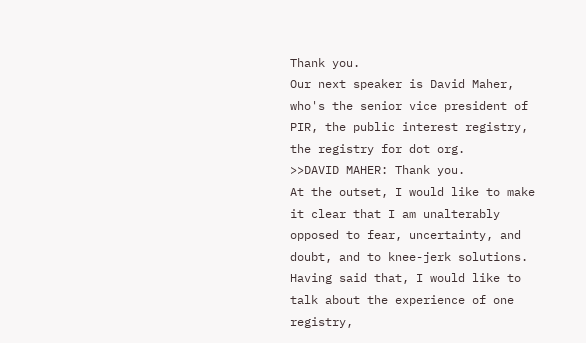Thank you.
Our next speaker is David Maher, who's the senior vice president of PIR, the public interest registry, the registry for dot org.
>>DAVID MAHER: Thank you.
At the outset, I would like to make it clear that I am unalterably opposed to fear, uncertainty, and doubt, and to knee-jerk solutions.
Having said that, I would like to talk about the experience of one registry,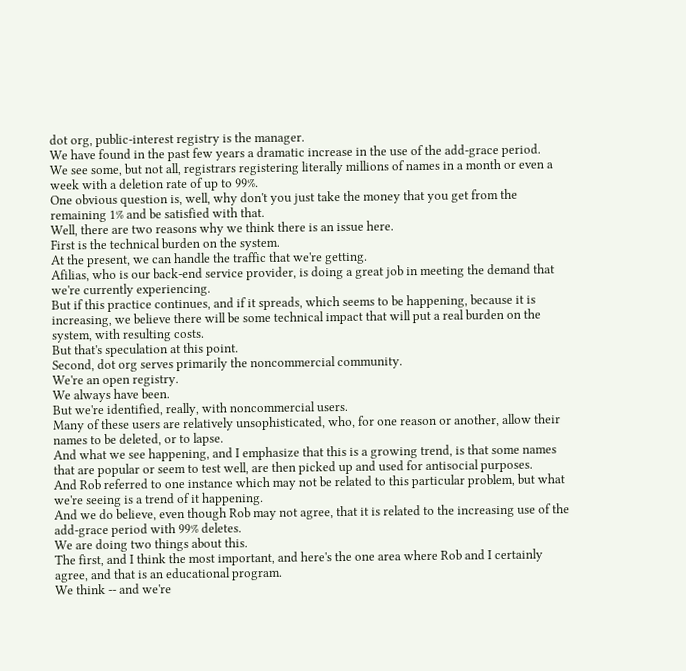dot org, public-interest registry is the manager.
We have found in the past few years a dramatic increase in the use of the add-grace period.
We see some, but not all, registrars registering literally millions of names in a month or even a week with a deletion rate of up to 99%.
One obvious question is, well, why don't you just take the money that you get from the remaining 1% and be satisfied with that.
Well, there are two reasons why we think there is an issue here.
First is the technical burden on the system.
At the present, we can handle the traffic that we're getting.
Afilias, who is our back-end service provider, is doing a great job in meeting the demand that we're currently experiencing.
But if this practice continues, and if it spreads, which seems to be happening, because it is increasing, we believe there will be some technical impact that will put a real burden on the system, with resulting costs.
But that's speculation at this point.
Second, dot org serves primarily the noncommercial community.
We're an open registry.
We always have been.
But we're identified, really, with noncommercial users.
Many of these users are relatively unsophisticated, who, for one reason or another, allow their names to be deleted, or to lapse.
And what we see happening, and I emphasize that this is a growing trend, is that some names that are popular or seem to test well, are then picked up and used for antisocial purposes.
And Rob referred to one instance which may not be related to this particular problem, but what we're seeing is a trend of it happening.
And we do believe, even though Rob may not agree, that it is related to the increasing use of the add-grace period with 99% deletes.
We are doing two things about this.
The first, and I think the most important, and here's the one area where Rob and I certainly agree, and that is an educational program.
We think -- and we're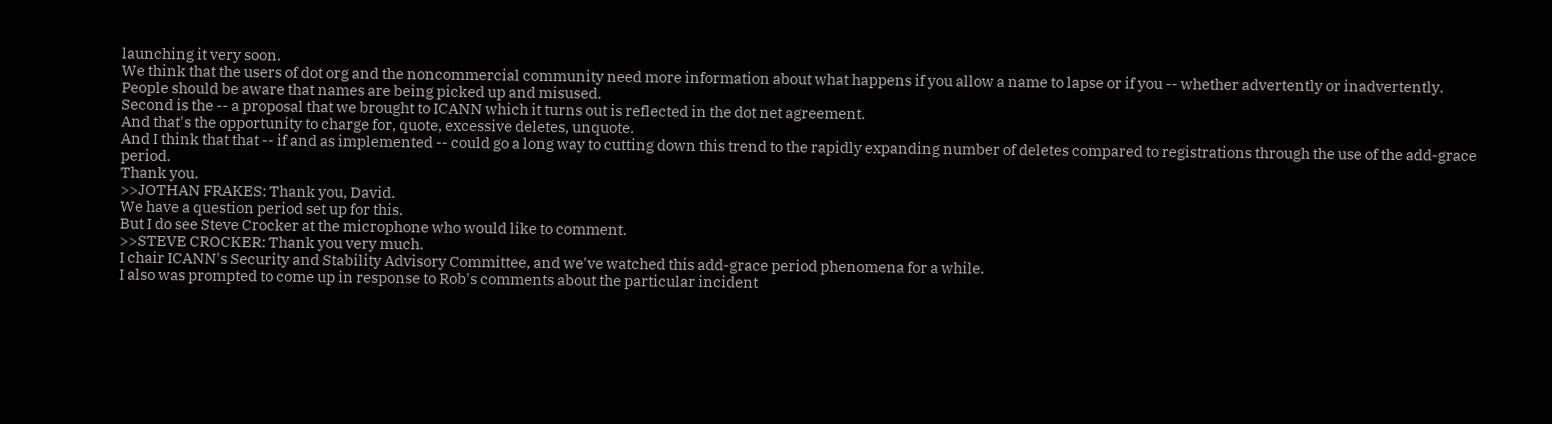launching it very soon.
We think that the users of dot org and the noncommercial community need more information about what happens if you allow a name to lapse or if you -- whether advertently or inadvertently.
People should be aware that names are being picked up and misused.
Second is the -- a proposal that we brought to ICANN which it turns out is reflected in the dot net agreement.
And that's the opportunity to charge for, quote, excessive deletes, unquote.
And I think that that -- if and as implemented -- could go a long way to cutting down this trend to the rapidly expanding number of deletes compared to registrations through the use of the add-grace period.
Thank you.
>>JOTHAN FRAKES: Thank you, David.
We have a question period set up for this.
But I do see Steve Crocker at the microphone who would like to comment.
>>STEVE CROCKER: Thank you very much.
I chair ICANN's Security and Stability Advisory Committee, and we've watched this add-grace period phenomena for a while.
I also was prompted to come up in response to Rob's comments about the particular incident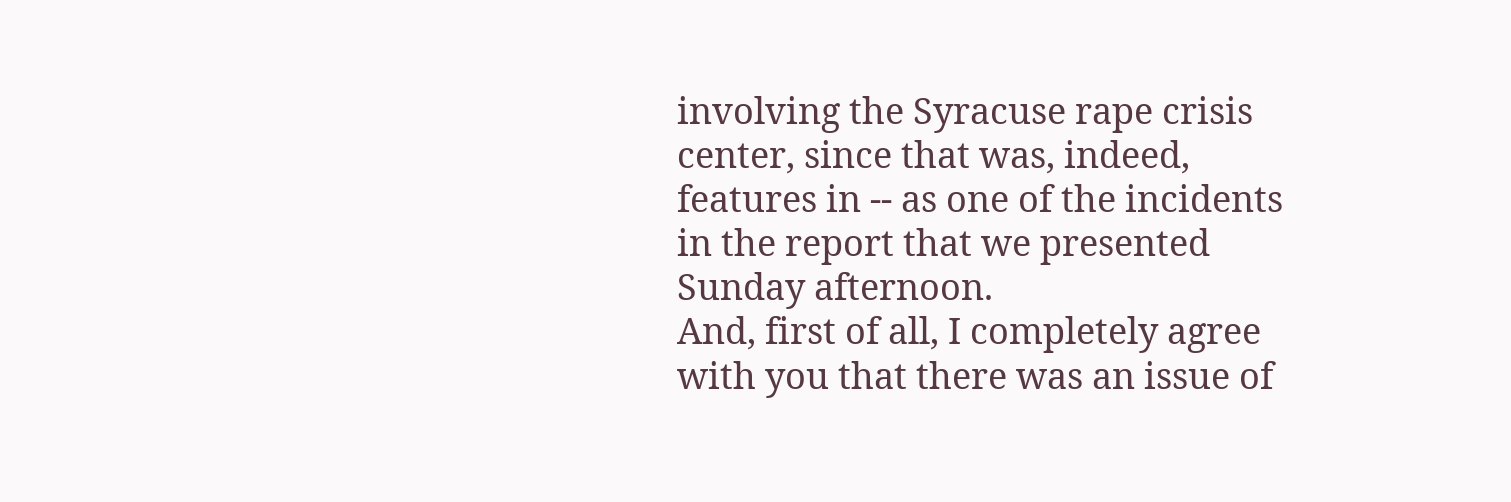involving the Syracuse rape crisis center, since that was, indeed, features in -- as one of the incidents in the report that we presented Sunday afternoon.
And, first of all, I completely agree with you that there was an issue of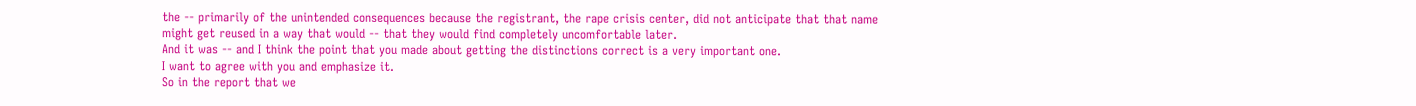the -- primarily of the unintended consequences because the registrant, the rape crisis center, did not anticipate that that name might get reused in a way that would -- that they would find completely uncomfortable later.
And it was -- and I think the point that you made about getting the distinctions correct is a very important one.
I want to agree with you and emphasize it.
So in the report that we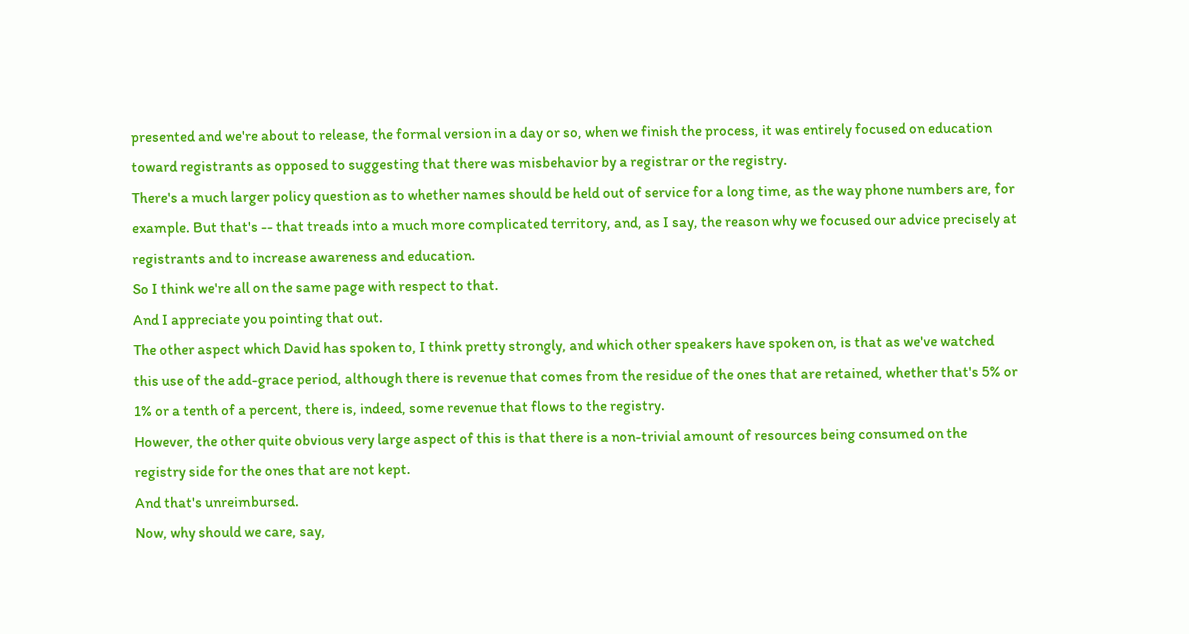presented and we're about to release, the formal version in a day or so, when we finish the process, it was entirely focused on education toward registrants as opposed to suggesting that there was misbehavior by a registrar or the registry.
There's a much larger policy question as to whether names should be held out of service for a long time, as the way phone numbers are, for example. But that's -- that treads into a much more complicated territory, and, as I say, the reason why we focused our advice precisely at registrants and to increase awareness and education.
So I think we're all on the same page with respect to that.
And I appreciate you pointing that out.
The other aspect which David has spoken to, I think pretty strongly, and which other speakers have spoken on, is that as we've watched this use of the add-grace period, although there is revenue that comes from the residue of the ones that are retained, whether that's 5% or 1% or a tenth of a percent, there is, indeed, some revenue that flows to the registry.
However, the other quite obvious very large aspect of this is that there is a non-trivial amount of resources being consumed on the registry side for the ones that are not kept.
And that's unreimbursed.
Now, why should we care, say,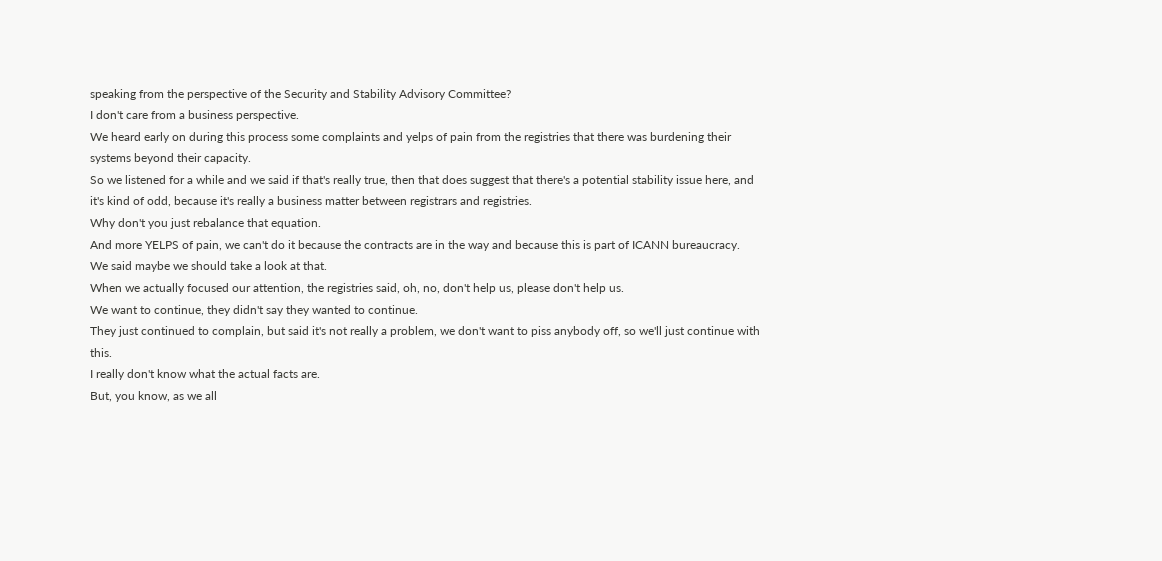speaking from the perspective of the Security and Stability Advisory Committee?
I don't care from a business perspective.
We heard early on during this process some complaints and yelps of pain from the registries that there was burdening their systems beyond their capacity.
So we listened for a while and we said if that's really true, then that does suggest that there's a potential stability issue here, and it's kind of odd, because it's really a business matter between registrars and registries.
Why don't you just rebalance that equation.
And more YELPS of pain, we can't do it because the contracts are in the way and because this is part of ICANN bureaucracy.
We said maybe we should take a look at that.
When we actually focused our attention, the registries said, oh, no, don't help us, please don't help us.
We want to continue, they didn't say they wanted to continue.
They just continued to complain, but said it's not really a problem, we don't want to piss anybody off, so we'll just continue with this.
I really don't know what the actual facts are.
But, you know, as we all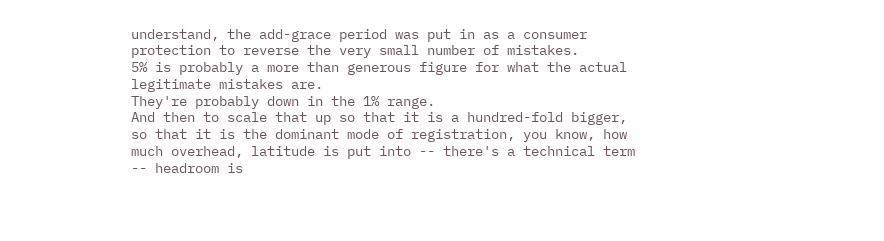understand, the add-grace period was put in as a consumer protection to reverse the very small number of mistakes.
5% is probably a more than generous figure for what the actual legitimate mistakes are.
They're probably down in the 1% range.
And then to scale that up so that it is a hundred-fold bigger, so that it is the dominant mode of registration, you know, how much overhead, latitude is put into -- there's a technical term -- headroom is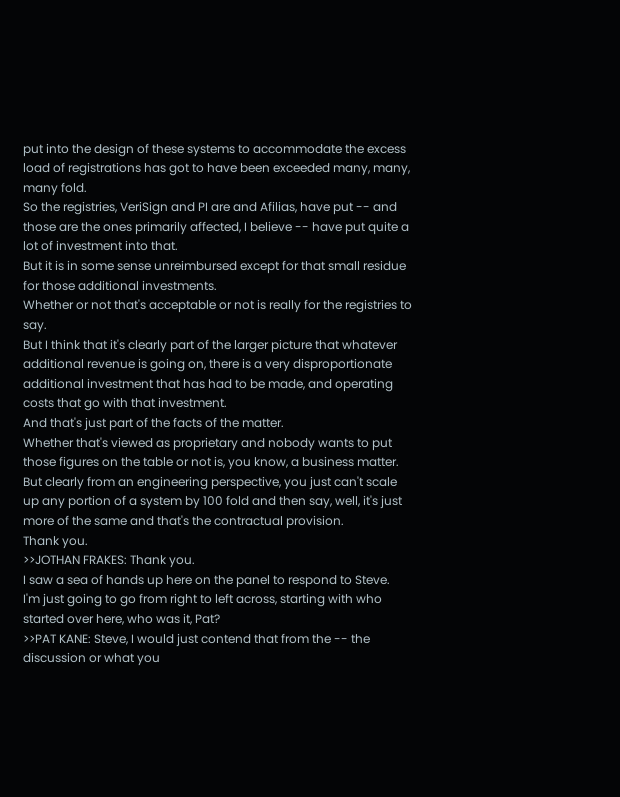put into the design of these systems to accommodate the excess load of registrations has got to have been exceeded many, many, many fold.
So the registries, VeriSign and PI are and Afilias, have put -- and those are the ones primarily affected, I believe -- have put quite a lot of investment into that.
But it is in some sense unreimbursed except for that small residue for those additional investments.
Whether or not that's acceptable or not is really for the registries to say.
But I think that it's clearly part of the larger picture that whatever additional revenue is going on, there is a very disproportionate additional investment that has had to be made, and operating costs that go with that investment.
And that's just part of the facts of the matter.
Whether that's viewed as proprietary and nobody wants to put those figures on the table or not is, you know, a business matter.
But clearly from an engineering perspective, you just can't scale up any portion of a system by 100 fold and then say, well, it's just more of the same and that's the contractual provision.
Thank you.
>>JOTHAN FRAKES: Thank you.
I saw a sea of hands up here on the panel to respond to Steve.
I'm just going to go from right to left across, starting with who started over here, who was it, Pat?
>>PAT KANE: Steve, I would just contend that from the -- the discussion or what you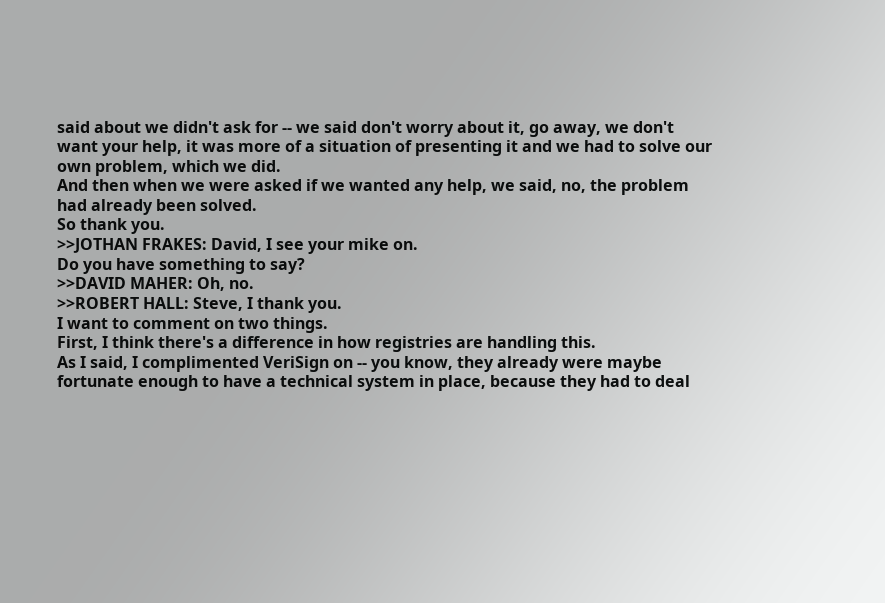said about we didn't ask for -- we said don't worry about it, go away, we don't want your help, it was more of a situation of presenting it and we had to solve our own problem, which we did.
And then when we were asked if we wanted any help, we said, no, the problem had already been solved.
So thank you.
>>JOTHAN FRAKES: David, I see your mike on.
Do you have something to say?
>>DAVID MAHER: Oh, no.
>>ROBERT HALL: Steve, I thank you.
I want to comment on two things.
First, I think there's a difference in how registries are handling this.
As I said, I complimented VeriSign on -- you know, they already were maybe fortunate enough to have a technical system in place, because they had to deal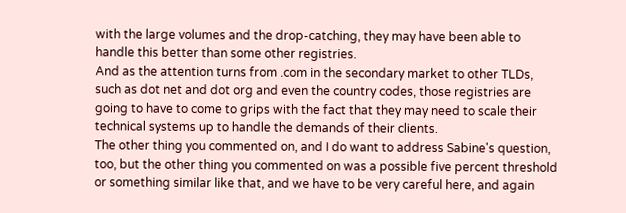with the large volumes and the drop-catching, they may have been able to handle this better than some other registries.
And as the attention turns from .com in the secondary market to other TLDs, such as dot net and dot org and even the country codes, those registries are going to have to come to grips with the fact that they may need to scale their technical systems up to handle the demands of their clients.
The other thing you commented on, and I do want to address Sabine's question, too, but the other thing you commented on was a possible five percent threshold or something similar like that, and we have to be very careful here, and again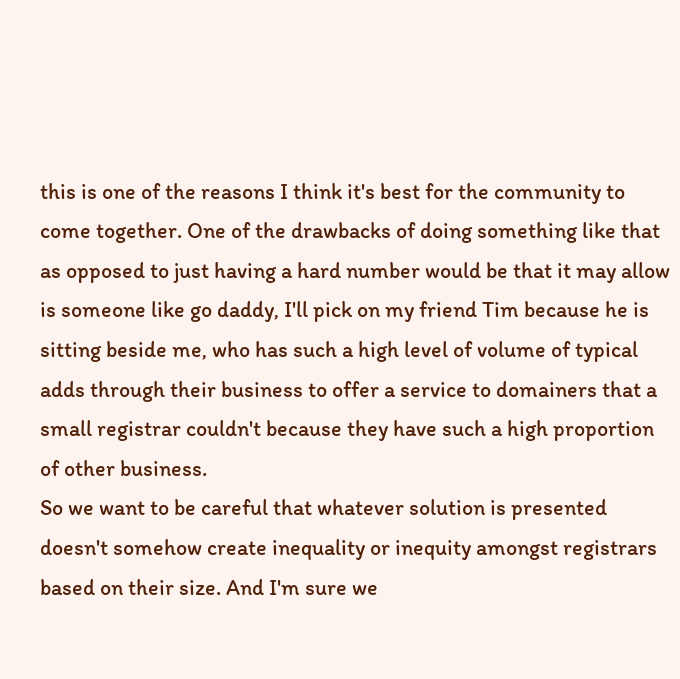this is one of the reasons I think it's best for the community to come together. One of the drawbacks of doing something like that as opposed to just having a hard number would be that it may allow is someone like go daddy, I'll pick on my friend Tim because he is sitting beside me, who has such a high level of volume of typical adds through their business to offer a service to domainers that a small registrar couldn't because they have such a high proportion of other business.
So we want to be careful that whatever solution is presented doesn't somehow create inequality or inequity amongst registrars based on their size. And I'm sure we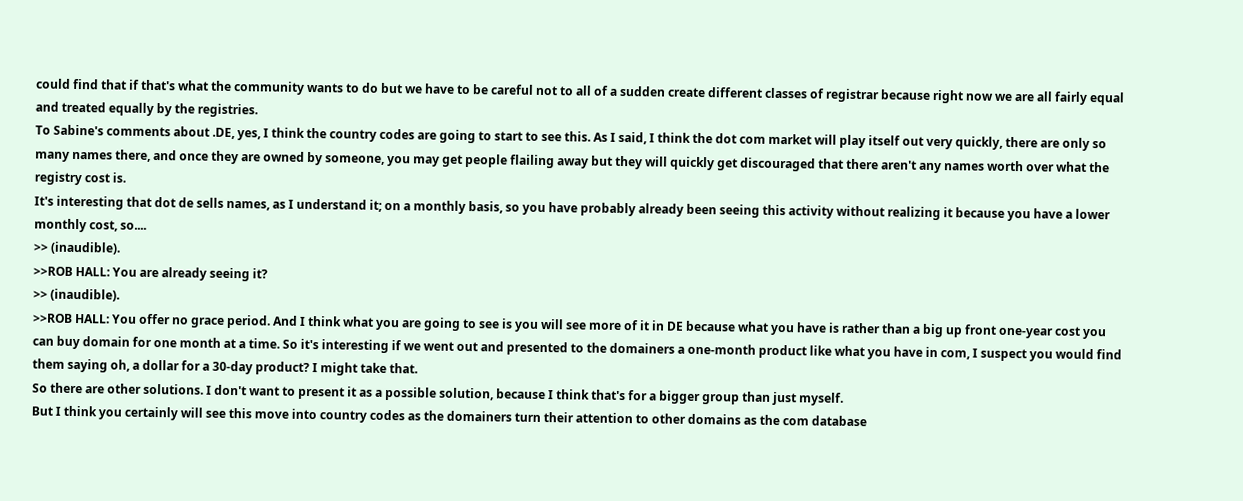could find that if that's what the community wants to do but we have to be careful not to all of a sudden create different classes of registrar because right now we are all fairly equal and treated equally by the registries.
To Sabine's comments about .DE, yes, I think the country codes are going to start to see this. As I said, I think the dot com market will play itself out very quickly, there are only so many names there, and once they are owned by someone, you may get people flailing away but they will quickly get discouraged that there aren't any names worth over what the registry cost is.
It's interesting that dot de sells names, as I understand it; on a monthly basis, so you have probably already been seeing this activity without realizing it because you have a lower monthly cost, so....
>> (inaudible).
>>ROB HALL: You are already seeing it?
>> (inaudible).
>>ROB HALL: You offer no grace period. And I think what you are going to see is you will see more of it in DE because what you have is rather than a big up front one-year cost you can buy domain for one month at a time. So it's interesting if we went out and presented to the domainers a one-month product like what you have in com, I suspect you would find them saying oh, a dollar for a 30-day product? I might take that.
So there are other solutions. I don't want to present it as a possible solution, because I think that's for a bigger group than just myself.
But I think you certainly will see this move into country codes as the domainers turn their attention to other domains as the com database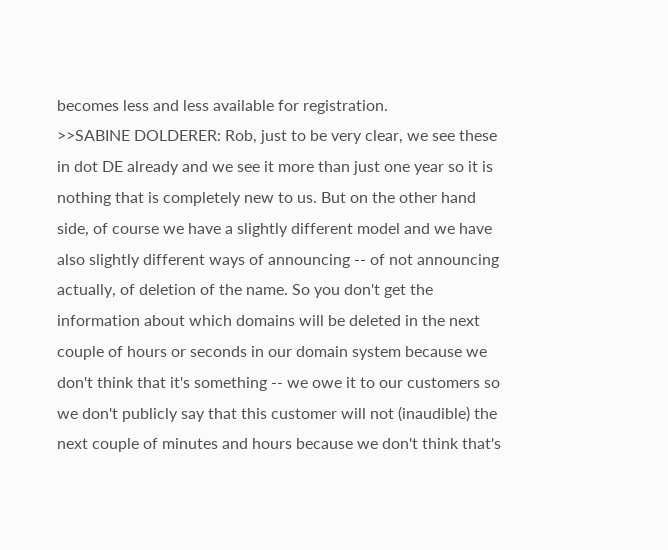becomes less and less available for registration.
>>SABINE DOLDERER: Rob, just to be very clear, we see these in dot DE already and we see it more than just one year so it is nothing that is completely new to us. But on the other hand side, of course we have a slightly different model and we have also slightly different ways of announcing -- of not announcing actually, of deletion of the name. So you don't get the information about which domains will be deleted in the next couple of hours or seconds in our domain system because we don't think that it's something -- we owe it to our customers so we don't publicly say that this customer will not (inaudible) the next couple of minutes and hours because we don't think that's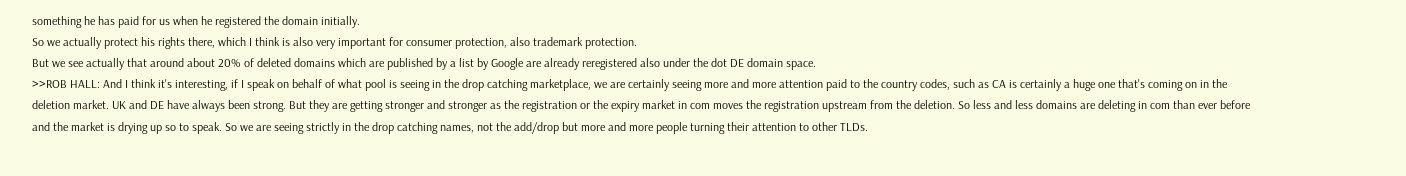something he has paid for us when he registered the domain initially.
So we actually protect his rights there, which I think is also very important for consumer protection, also trademark protection.
But we see actually that around about 20% of deleted domains which are published by a list by Google are already reregistered also under the dot DE domain space.
>>ROB HALL: And I think it's interesting, if I speak on behalf of what pool is seeing in the drop catching marketplace, we are certainly seeing more and more attention paid to the country codes, such as CA is certainly a huge one that's coming on in the deletion market. UK and DE have always been strong. But they are getting stronger and stronger as the registration or the expiry market in com moves the registration upstream from the deletion. So less and less domains are deleting in com than ever before and the market is drying up so to speak. So we are seeing strictly in the drop catching names, not the add/drop but more and more people turning their attention to other TLDs.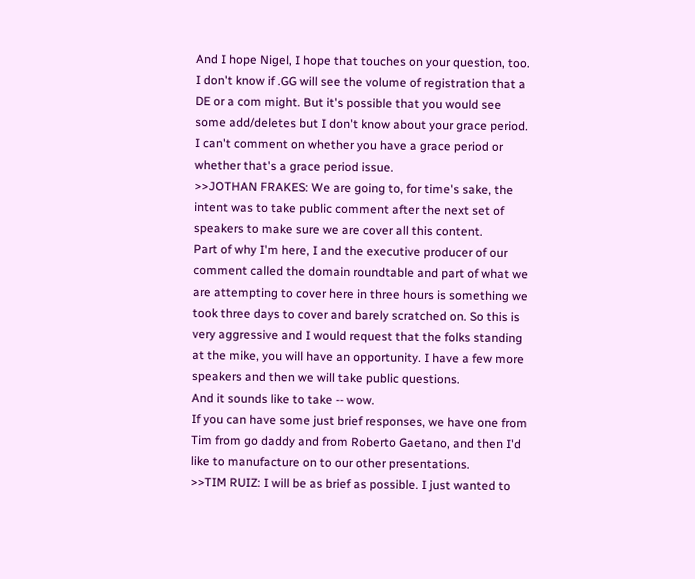And I hope Nigel, I hope that touches on your question, too. I don't know if .GG will see the volume of registration that a DE or a com might. But it's possible that you would see some add/deletes but I don't know about your grace period. I can't comment on whether you have a grace period or whether that's a grace period issue.
>>JOTHAN FRAKES: We are going to, for time's sake, the intent was to take public comment after the next set of speakers to make sure we are cover all this content.
Part of why I'm here, I and the executive producer of our comment called the domain roundtable and part of what we are attempting to cover here in three hours is something we took three days to cover and barely scratched on. So this is very aggressive and I would request that the folks standing at the mike, you will have an opportunity. I have a few more speakers and then we will take public questions.
And it sounds like to take -- wow.
If you can have some just brief responses, we have one from Tim from go daddy and from Roberto Gaetano, and then I'd like to manufacture on to our other presentations.
>>TIM RUIZ: I will be as brief as possible. I just wanted to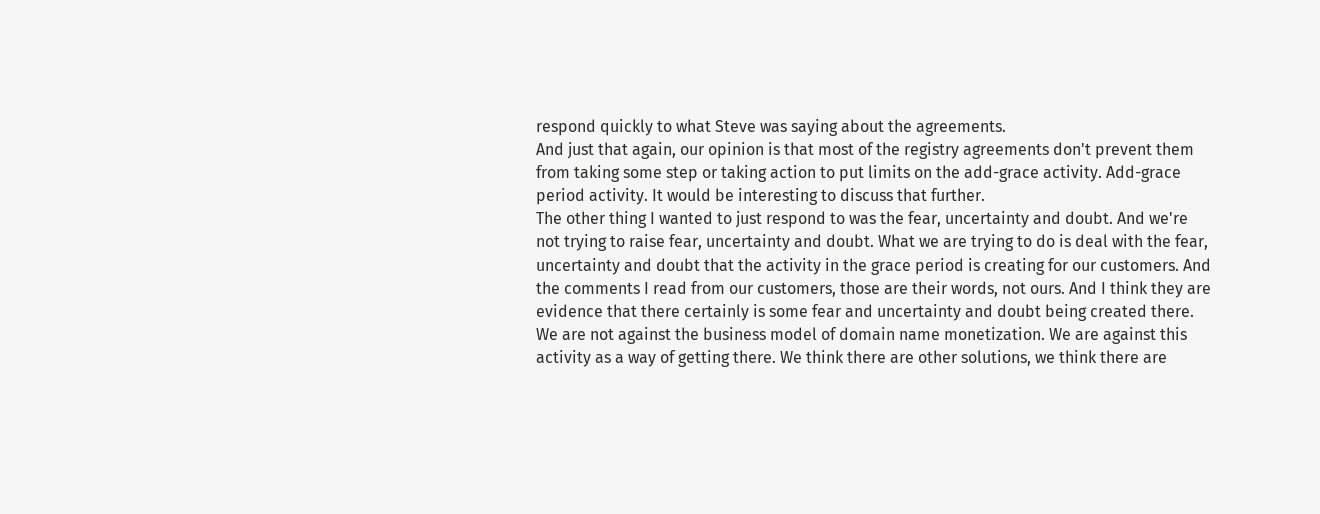respond quickly to what Steve was saying about the agreements.
And just that again, our opinion is that most of the registry agreements don't prevent them from taking some step or taking action to put limits on the add-grace activity. Add-grace period activity. It would be interesting to discuss that further.
The other thing I wanted to just respond to was the fear, uncertainty and doubt. And we're not trying to raise fear, uncertainty and doubt. What we are trying to do is deal with the fear, uncertainty and doubt that the activity in the grace period is creating for our customers. And the comments I read from our customers, those are their words, not ours. And I think they are evidence that there certainly is some fear and uncertainty and doubt being created there.
We are not against the business model of domain name monetization. We are against this activity as a way of getting there. We think there are other solutions, we think there are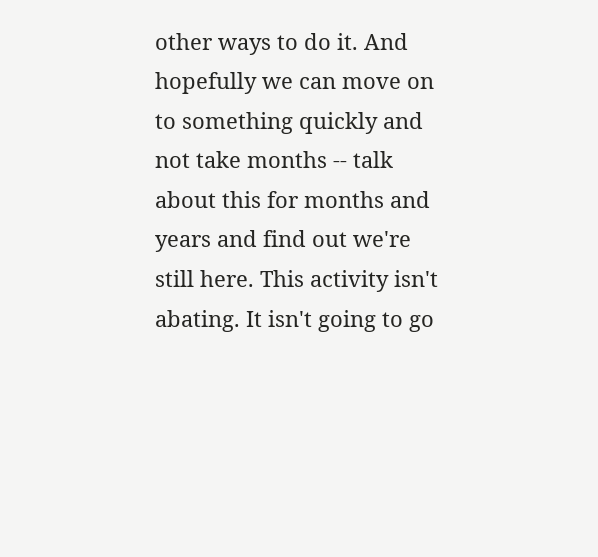other ways to do it. And hopefully we can move on to something quickly and not take months -- talk about this for months and years and find out we're still here. This activity isn't abating. It isn't going to go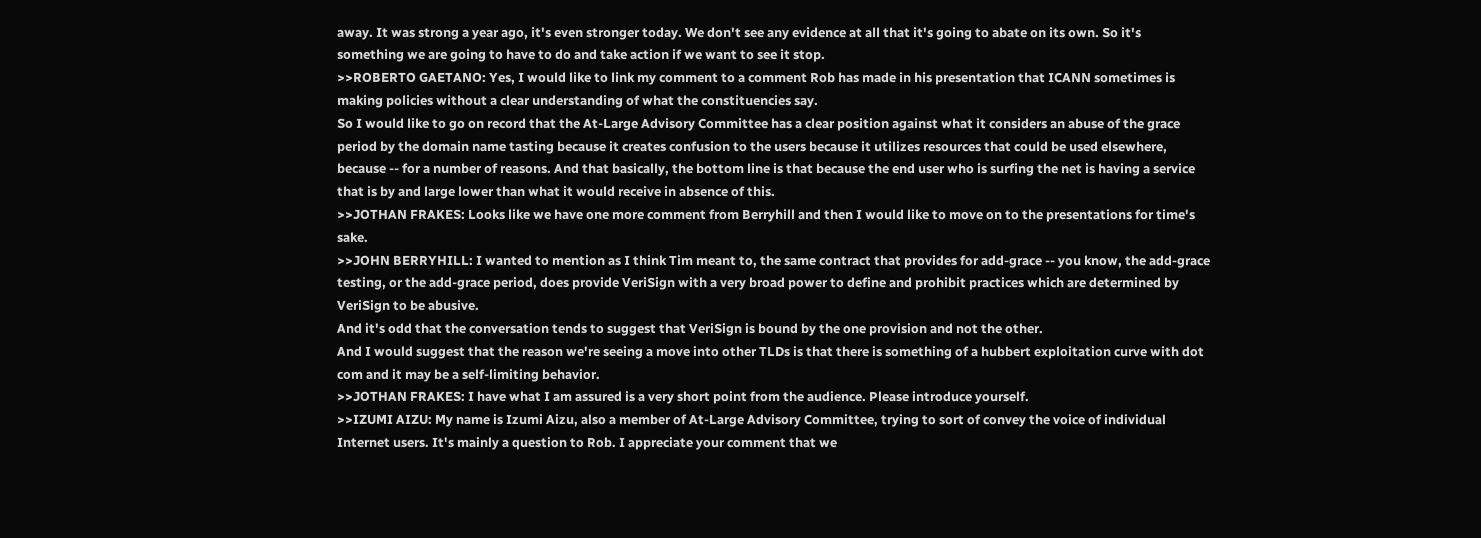away. It was strong a year ago, it's even stronger today. We don't see any evidence at all that it's going to abate on its own. So it's something we are going to have to do and take action if we want to see it stop.
>>ROBERTO GAETANO: Yes, I would like to link my comment to a comment Rob has made in his presentation that ICANN sometimes is making policies without a clear understanding of what the constituencies say.
So I would like to go on record that the At-Large Advisory Committee has a clear position against what it considers an abuse of the grace period by the domain name tasting because it creates confusion to the users because it utilizes resources that could be used elsewhere, because -- for a number of reasons. And that basically, the bottom line is that because the end user who is surfing the net is having a service that is by and large lower than what it would receive in absence of this.
>>JOTHAN FRAKES: Looks like we have one more comment from Berryhill and then I would like to move on to the presentations for time's sake.
>>JOHN BERRYHILL: I wanted to mention as I think Tim meant to, the same contract that provides for add-grace -- you know, the add-grace testing, or the add-grace period, does provide VeriSign with a very broad power to define and prohibit practices which are determined by VeriSign to be abusive.
And it's odd that the conversation tends to suggest that VeriSign is bound by the one provision and not the other.
And I would suggest that the reason we're seeing a move into other TLDs is that there is something of a hubbert exploitation curve with dot com and it may be a self-limiting behavior.
>>JOTHAN FRAKES: I have what I am assured is a very short point from the audience. Please introduce yourself.
>>IZUMI AIZU: My name is Izumi Aizu, also a member of At-Large Advisory Committee, trying to sort of convey the voice of individual Internet users. It's mainly a question to Rob. I appreciate your comment that we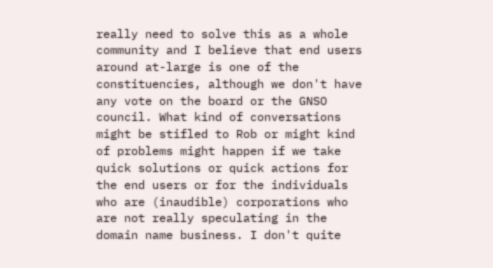really need to solve this as a whole community and I believe that end users around at-large is one of the constituencies, although we don't have any vote on the board or the GNSO council. What kind of conversations might be stifled to Rob or might kind of problems might happen if we take quick solutions or quick actions for the end users or for the individuals who are (inaudible) corporations who are not really speculating in the domain name business. I don't quite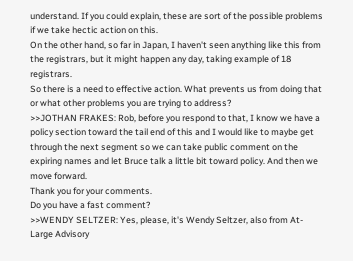understand. If you could explain, these are sort of the possible problems if we take hectic action on this.
On the other hand, so far in Japan, I haven't seen anything like this from the registrars, but it might happen any day, taking example of 18 registrars.
So there is a need to effective action. What prevents us from doing that or what other problems you are trying to address?
>>JOTHAN FRAKES: Rob, before you respond to that, I know we have a policy section toward the tail end of this and I would like to maybe get through the next segment so we can take public comment on the expiring names and let Bruce talk a little bit toward policy. And then we move forward.
Thank you for your comments.
Do you have a fast comment?
>>WENDY SELTZER: Yes, please, it's Wendy Seltzer, also from At-Large Advisory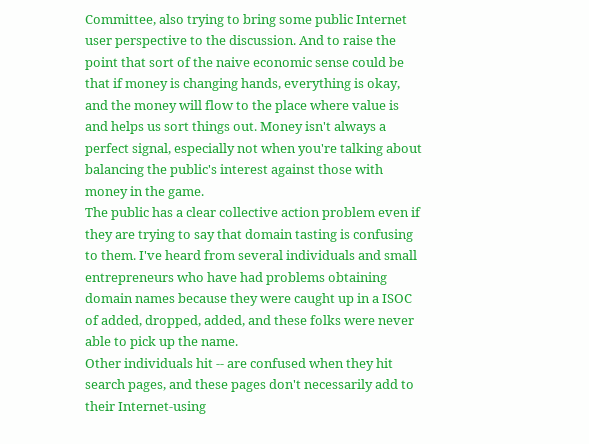Committee, also trying to bring some public Internet user perspective to the discussion. And to raise the point that sort of the naive economic sense could be that if money is changing hands, everything is okay, and the money will flow to the place where value is and helps us sort things out. Money isn't always a perfect signal, especially not when you're talking about balancing the public's interest against those with money in the game.
The public has a clear collective action problem even if they are trying to say that domain tasting is confusing to them. I've heard from several individuals and small entrepreneurs who have had problems obtaining domain names because they were caught up in a ISOC of added, dropped, added, and these folks were never able to pick up the name.
Other individuals hit -- are confused when they hit search pages, and these pages don't necessarily add to their Internet-using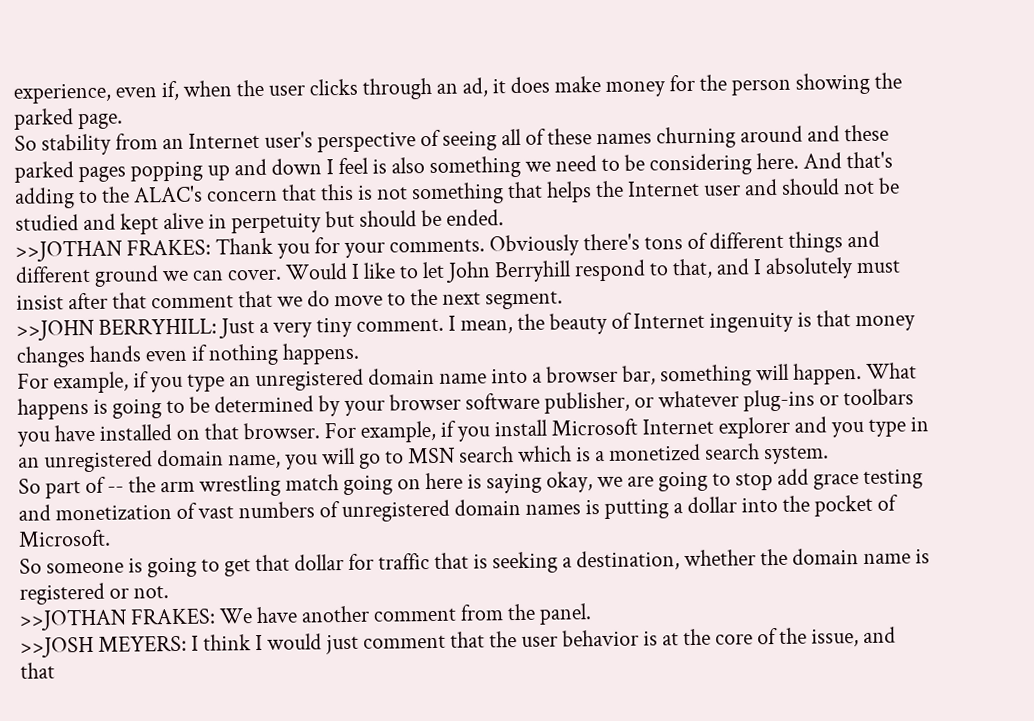experience, even if, when the user clicks through an ad, it does make money for the person showing the parked page.
So stability from an Internet user's perspective of seeing all of these names churning around and these parked pages popping up and down I feel is also something we need to be considering here. And that's adding to the ALAC's concern that this is not something that helps the Internet user and should not be studied and kept alive in perpetuity but should be ended.
>>JOTHAN FRAKES: Thank you for your comments. Obviously there's tons of different things and different ground we can cover. Would I like to let John Berryhill respond to that, and I absolutely must insist after that comment that we do move to the next segment.
>>JOHN BERRYHILL: Just a very tiny comment. I mean, the beauty of Internet ingenuity is that money changes hands even if nothing happens.
For example, if you type an unregistered domain name into a browser bar, something will happen. What happens is going to be determined by your browser software publisher, or whatever plug-ins or toolbars you have installed on that browser. For example, if you install Microsoft Internet explorer and you type in an unregistered domain name, you will go to MSN search which is a monetized search system.
So part of -- the arm wrestling match going on here is saying okay, we are going to stop add grace testing and monetization of vast numbers of unregistered domain names is putting a dollar into the pocket of Microsoft.
So someone is going to get that dollar for traffic that is seeking a destination, whether the domain name is registered or not.
>>JOTHAN FRAKES: We have another comment from the panel.
>>JOSH MEYERS: I think I would just comment that the user behavior is at the core of the issue, and that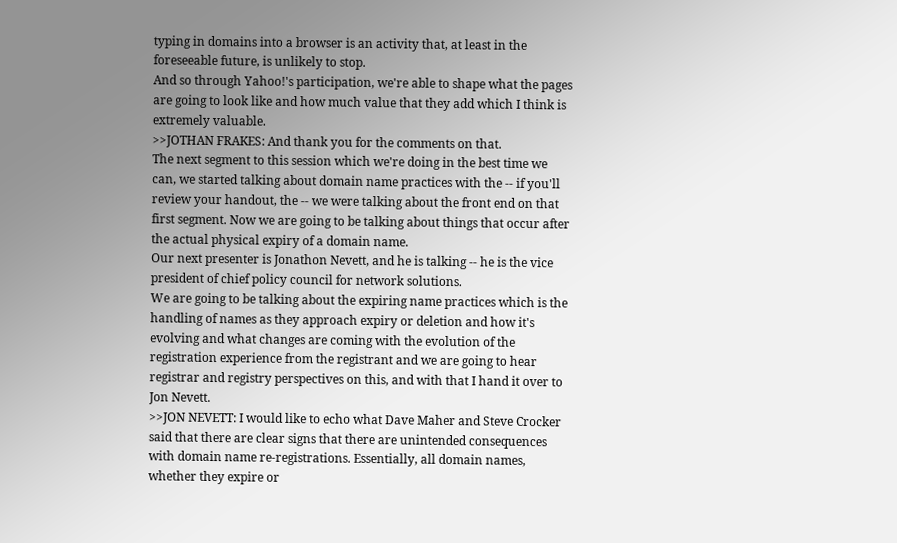typing in domains into a browser is an activity that, at least in the foreseeable future, is unlikely to stop.
And so through Yahoo!'s participation, we're able to shape what the pages are going to look like and how much value that they add which I think is extremely valuable.
>>JOTHAN FRAKES: And thank you for the comments on that.
The next segment to this session which we're doing in the best time we can, we started talking about domain name practices with the -- if you'll review your handout, the -- we were talking about the front end on that first segment. Now we are going to be talking about things that occur after the actual physical expiry of a domain name.
Our next presenter is Jonathon Nevett, and he is talking -- he is the vice president of chief policy council for network solutions.
We are going to be talking about the expiring name practices which is the handling of names as they approach expiry or deletion and how it's evolving and what changes are coming with the evolution of the registration experience from the registrant and we are going to hear registrar and registry perspectives on this, and with that I hand it over to Jon Nevett.
>>JON NEVETT: I would like to echo what Dave Maher and Steve Crocker said that there are clear signs that there are unintended consequences with domain name re-registrations. Essentially, all domain names, whether they expire or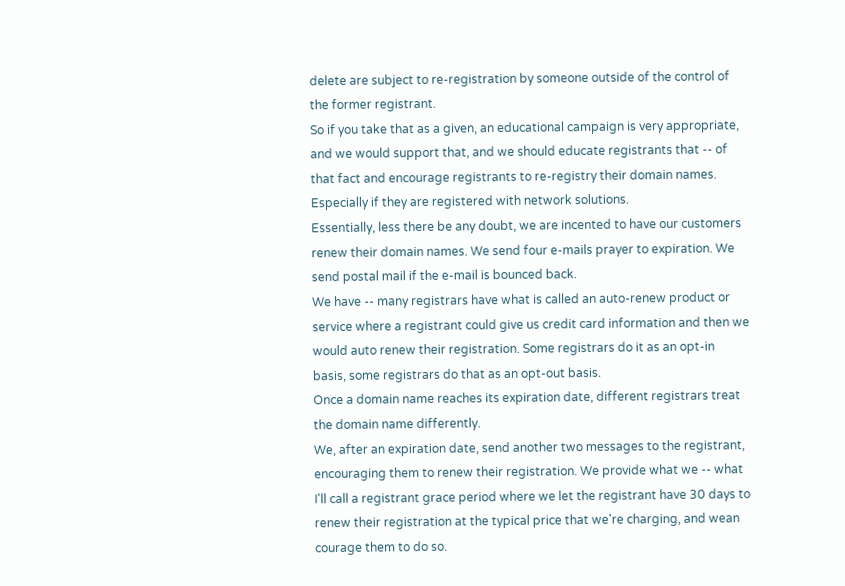delete are subject to re-registration by someone outside of the control of the former registrant.
So if you take that as a given, an educational campaign is very appropriate, and we would support that, and we should educate registrants that -- of that fact and encourage registrants to re-registry their domain names.
Especially if they are registered with network solutions.
Essentially, less there be any doubt, we are incented to have our customers renew their domain names. We send four e-mails prayer to expiration. We send postal mail if the e-mail is bounced back.
We have -- many registrars have what is called an auto-renew product or service where a registrant could give us credit card information and then we would auto renew their registration. Some registrars do it as an opt-in basis, some registrars do that as an opt-out basis.
Once a domain name reaches its expiration date, different registrars treat the domain name differently.
We, after an expiration date, send another two messages to the registrant, encouraging them to renew their registration. We provide what we -- what I'll call a registrant grace period where we let the registrant have 30 days to renew their registration at the typical price that we're charging, and wean courage them to do so.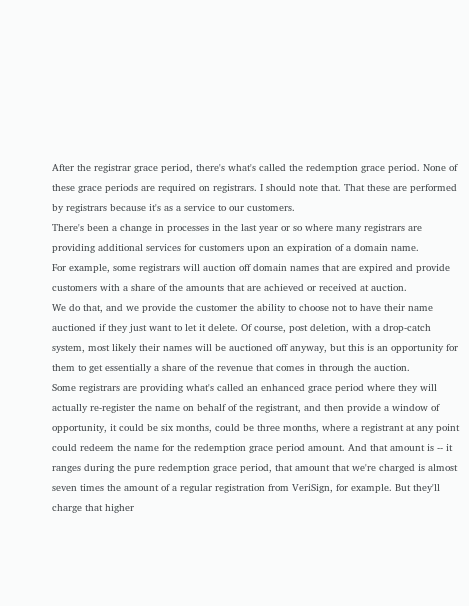After the registrar grace period, there's what's called the redemption grace period. None of these grace periods are required on registrars. I should note that. That these are performed by registrars because it's as a service to our customers.
There's been a change in processes in the last year or so where many registrars are providing additional services for customers upon an expiration of a domain name.
For example, some registrars will auction off domain names that are expired and provide customers with a share of the amounts that are achieved or received at auction.
We do that, and we provide the customer the ability to choose not to have their name auctioned if they just want to let it delete. Of course, post deletion, with a drop-catch system, most likely their names will be auctioned off anyway, but this is an opportunity for them to get essentially a share of the revenue that comes in through the auction.
Some registrars are providing what's called an enhanced grace period where they will actually re-register the name on behalf of the registrant, and then provide a window of opportunity, it could be six months, could be three months, where a registrant at any point could redeem the name for the redemption grace period amount. And that amount is -- it ranges during the pure redemption grace period, that amount that we're charged is almost seven times the amount of a regular registration from VeriSign, for example. But they'll charge that higher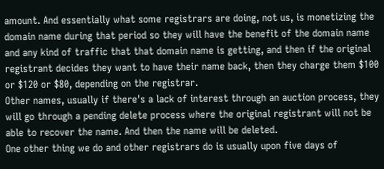amount. And essentially what some registrars are doing, not us, is monetizing the domain name during that period so they will have the benefit of the domain name and any kind of traffic that that domain name is getting, and then if the original registrant decides they want to have their name back, then they charge them $100 or $120 or $80, depending on the registrar.
Other names, usually if there's a lack of interest through an auction process, they will go through a pending delete process where the original registrant will not be able to recover the name. And then the name will be deleted.
One other thing we do and other registrars do is usually upon five days of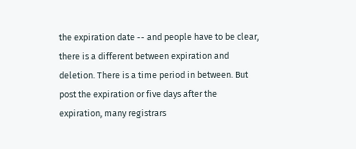the expiration date -- and people have to be clear, there is a different between expiration and deletion. There is a time period in between. But post the expiration or five days after the expiration, many registrars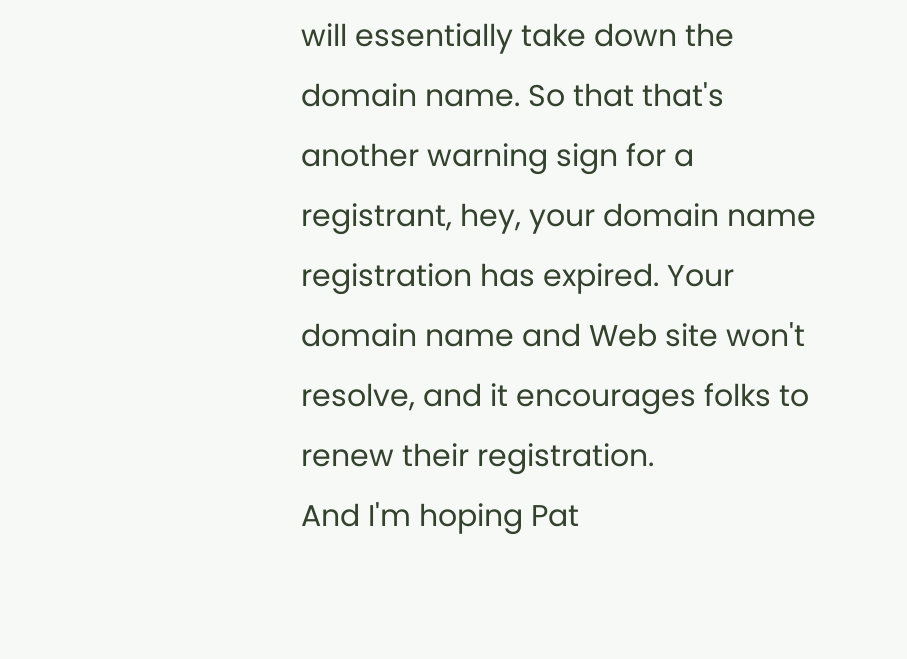will essentially take down the domain name. So that that's another warning sign for a registrant, hey, your domain name registration has expired. Your domain name and Web site won't resolve, and it encourages folks to renew their registration.
And I'm hoping Pat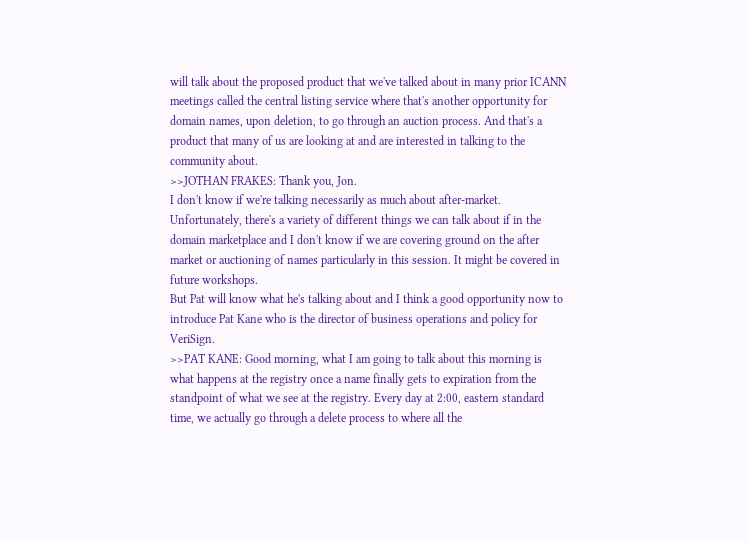will talk about the proposed product that we've talked about in many prior ICANN meetings called the central listing service where that's another opportunity for domain names, upon deletion, to go through an auction process. And that's a product that many of us are looking at and are interested in talking to the community about.
>>JOTHAN FRAKES: Thank you, Jon.
I don't know if we're talking necessarily as much about after-market. Unfortunately, there's a variety of different things we can talk about if in the domain marketplace and I don't know if we are covering ground on the after market or auctioning of names particularly in this session. It might be covered in future workshops.
But Pat will know what he's talking about and I think a good opportunity now to introduce Pat Kane who is the director of business operations and policy for VeriSign.
>>PAT KANE: Good morning, what I am going to talk about this morning is what happens at the registry once a name finally gets to expiration from the standpoint of what we see at the registry. Every day at 2:00, eastern standard time, we actually go through a delete process to where all the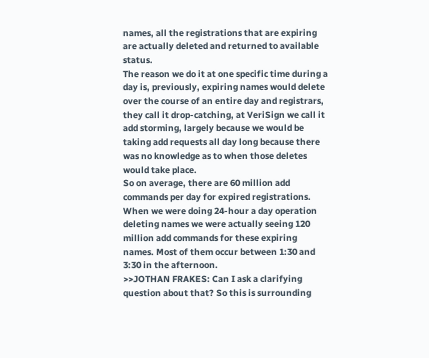names, all the registrations that are expiring are actually deleted and returned to available status.
The reason we do it at one specific time during a day is, previously, expiring names would delete over the course of an entire day and registrars, they call it drop-catching, at VeriSign we call it add storming, largely because we would be taking add requests all day long because there was no knowledge as to when those deletes would take place.
So on average, there are 60 million add commands per day for expired registrations.
When we were doing 24-hour a day operation deleting names we were actually seeing 120 million add commands for these expiring names. Most of them occur between 1:30 and 3:30 in the afternoon.
>>JOTHAN FRAKES: Can I ask a clarifying question about that? So this is surrounding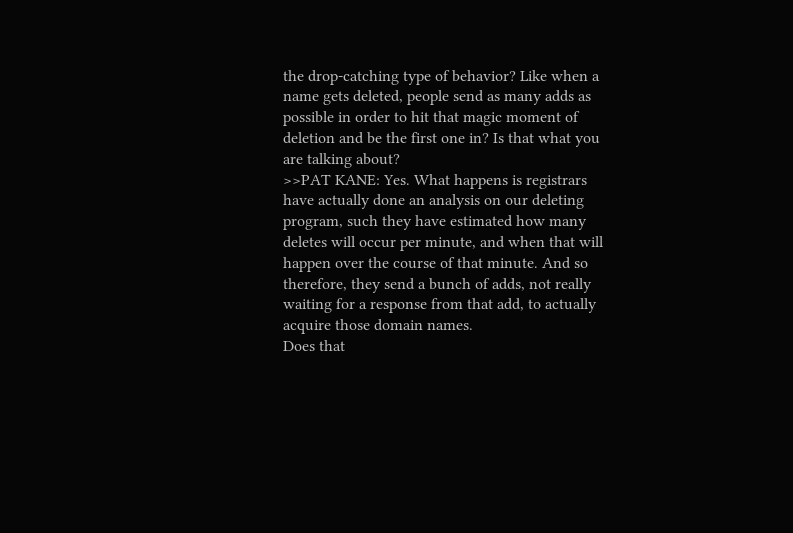the drop-catching type of behavior? Like when a name gets deleted, people send as many adds as possible in order to hit that magic moment of deletion and be the first one in? Is that what you are talking about?
>>PAT KANE: Yes. What happens is registrars have actually done an analysis on our deleting program, such they have estimated how many deletes will occur per minute, and when that will happen over the course of that minute. And so therefore, they send a bunch of adds, not really waiting for a response from that add, to actually acquire those domain names.
Does that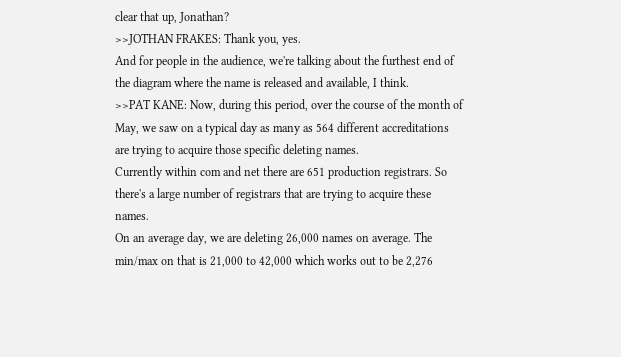clear that up, Jonathan?
>>JOTHAN FRAKES: Thank you, yes.
And for people in the audience, we're talking about the furthest end of the diagram where the name is released and available, I think.
>>PAT KANE: Now, during this period, over the course of the month of May, we saw on a typical day as many as 564 different accreditations are trying to acquire those specific deleting names.
Currently within com and net there are 651 production registrars. So there's a large number of registrars that are trying to acquire these names.
On an average day, we are deleting 26,000 names on average. The min/max on that is 21,000 to 42,000 which works out to be 2,276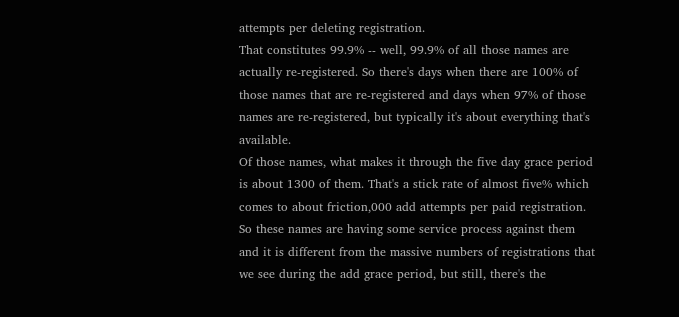attempts per deleting registration.
That constitutes 99.9% -- well, 99.9% of all those names are actually re-registered. So there's days when there are 100% of those names that are re-registered and days when 97% of those names are re-registered, but typically it's about everything that's available.
Of those names, what makes it through the five day grace period is about 1300 of them. That's a stick rate of almost five% which comes to about friction,000 add attempts per paid registration. So these names are having some service process against them and it is different from the massive numbers of registrations that we see during the add grace period, but still, there's the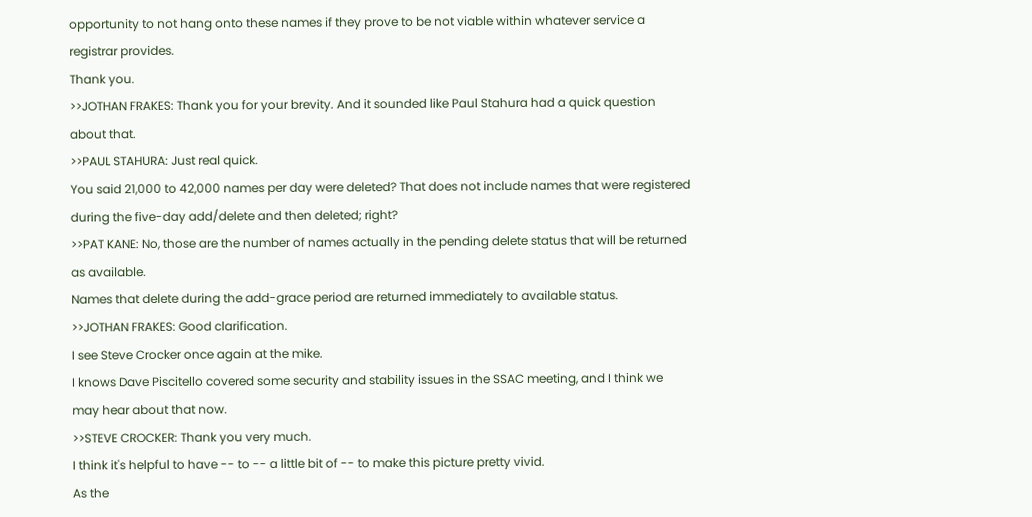opportunity to not hang onto these names if they prove to be not viable within whatever service a registrar provides.
Thank you.
>>JOTHAN FRAKES: Thank you for your brevity. And it sounded like Paul Stahura had a quick question about that.
>>PAUL STAHURA: Just real quick.
You said 21,000 to 42,000 names per day were deleted? That does not include names that were registered during the five-day add/delete and then deleted; right?
>>PAT KANE: No, those are the number of names actually in the pending delete status that will be returned as available.
Names that delete during the add-grace period are returned immediately to available status.
>>JOTHAN FRAKES: Good clarification.
I see Steve Crocker once again at the mike.
I knows Dave Piscitello covered some security and stability issues in the SSAC meeting, and I think we may hear about that now.
>>STEVE CROCKER: Thank you very much.
I think it's helpful to have -- to -- a little bit of -- to make this picture pretty vivid.
As the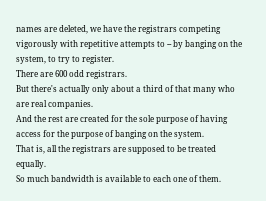names are deleted, we have the registrars competing vigorously with repetitive attempts to -- by banging on the system, to try to register.
There are 600 odd registrars.
But there's actually only about a third of that many who are real companies.
And the rest are created for the sole purpose of having access for the purpose of banging on the system.
That is, all the registrars are supposed to be treated equally.
So much bandwidth is available to each one of them.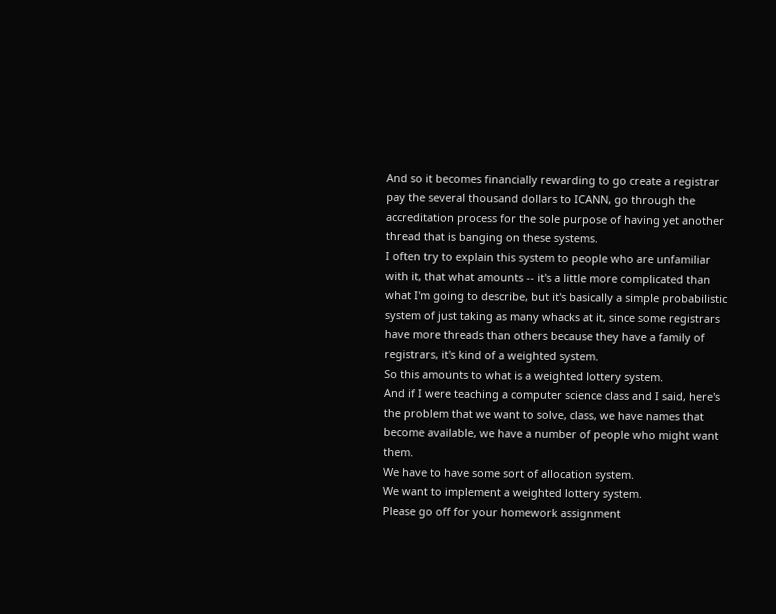And so it becomes financially rewarding to go create a registrar pay the several thousand dollars to ICANN, go through the accreditation process for the sole purpose of having yet another thread that is banging on these systems.
I often try to explain this system to people who are unfamiliar with it, that what amounts -- it's a little more complicated than what I'm going to describe, but it's basically a simple probabilistic system of just taking as many whacks at it, since some registrars have more threads than others because they have a family of registrars, it's kind of a weighted system.
So this amounts to what is a weighted lottery system.
And if I were teaching a computer science class and I said, here's the problem that we want to solve, class, we have names that become available, we have a number of people who might want them.
We have to have some sort of allocation system.
We want to implement a weighted lottery system.
Please go off for your homework assignment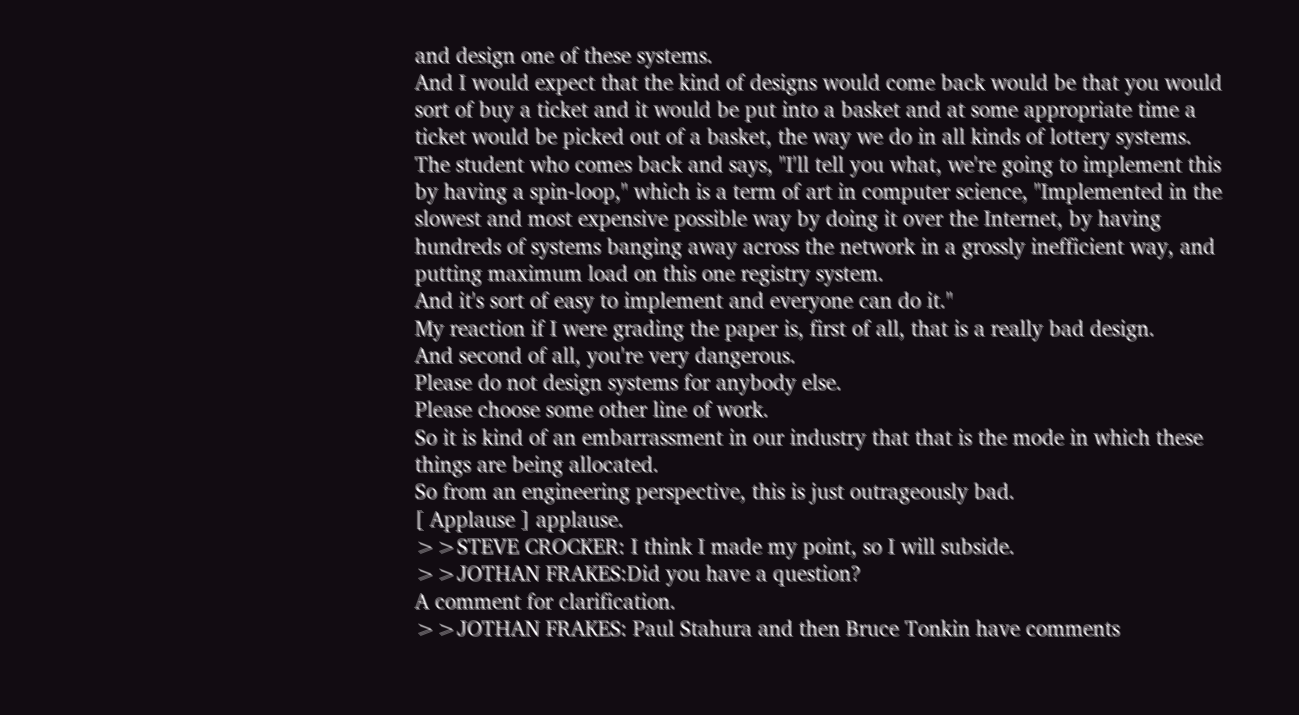and design one of these systems.
And I would expect that the kind of designs would come back would be that you would sort of buy a ticket and it would be put into a basket and at some appropriate time a ticket would be picked out of a basket, the way we do in all kinds of lottery systems.
The student who comes back and says, "I'll tell you what, we're going to implement this by having a spin-loop," which is a term of art in computer science, "Implemented in the slowest and most expensive possible way by doing it over the Internet, by having hundreds of systems banging away across the network in a grossly inefficient way, and putting maximum load on this one registry system.
And it's sort of easy to implement and everyone can do it."
My reaction if I were grading the paper is, first of all, that is a really bad design.
And second of all, you're very dangerous.
Please do not design systems for anybody else.
Please choose some other line of work.
So it is kind of an embarrassment in our industry that that is the mode in which these things are being allocated.
So from an engineering perspective, this is just outrageously bad.
[ Applause ] applause.
>>STEVE CROCKER: I think I made my point, so I will subside.
>>JOTHAN FRAKES:Did you have a question?
A comment for clarification.
>>JOTHAN FRAKES: Paul Stahura and then Bruce Tonkin have comments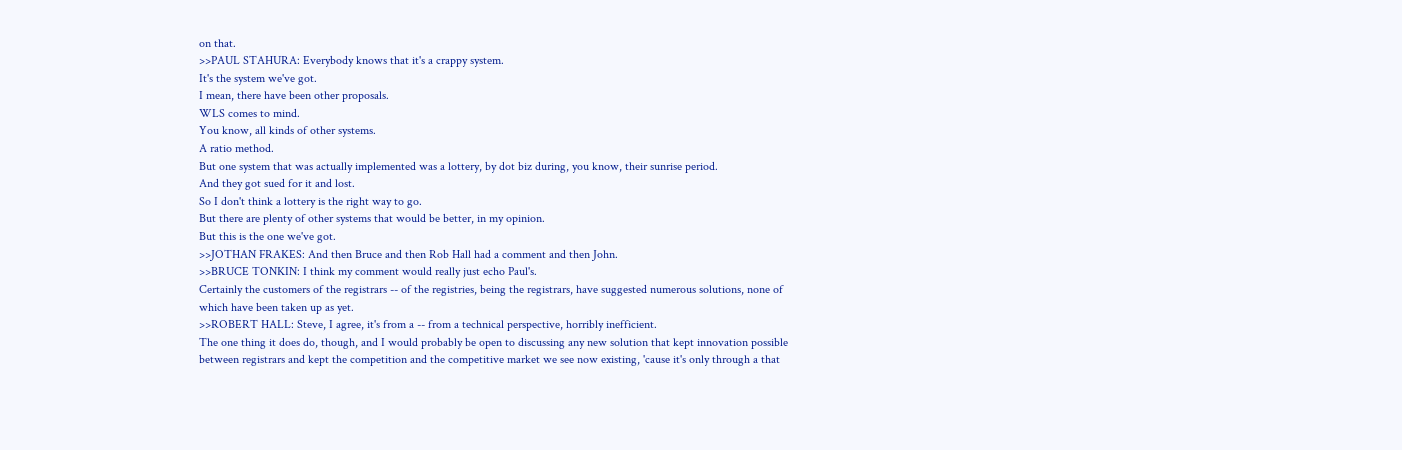on that.
>>PAUL STAHURA: Everybody knows that it's a crappy system.
It's the system we've got.
I mean, there have been other proposals.
WLS comes to mind.
You know, all kinds of other systems.
A ratio method.
But one system that was actually implemented was a lottery, by dot biz during, you know, their sunrise period.
And they got sued for it and lost.
So I don't think a lottery is the right way to go.
But there are plenty of other systems that would be better, in my opinion.
But this is the one we've got.
>>JOTHAN FRAKES: And then Bruce and then Rob Hall had a comment and then John.
>>BRUCE TONKIN: I think my comment would really just echo Paul's.
Certainly the customers of the registrars -- of the registries, being the registrars, have suggested numerous solutions, none of which have been taken up as yet.
>>ROBERT HALL: Steve, I agree, it's from a -- from a technical perspective, horribly inefficient.
The one thing it does do, though, and I would probably be open to discussing any new solution that kept innovation possible between registrars and kept the competition and the competitive market we see now existing, 'cause it's only through a that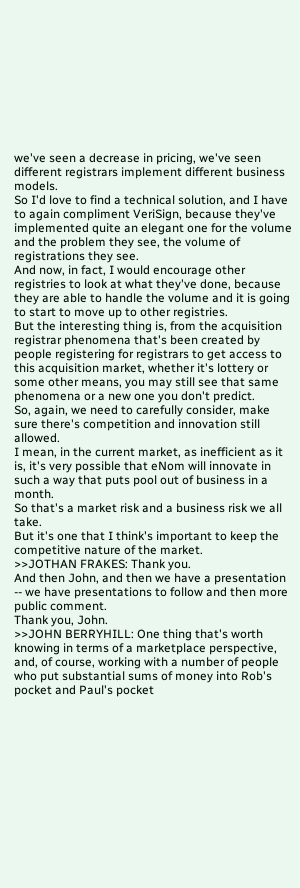we've seen a decrease in pricing, we've seen different registrars implement different business models.
So I'd love to find a technical solution, and I have to again compliment VeriSign, because they've implemented quite an elegant one for the volume and the problem they see, the volume of registrations they see.
And now, in fact, I would encourage other registries to look at what they've done, because they are able to handle the volume and it is going to start to move up to other registries.
But the interesting thing is, from the acquisition registrar phenomena that's been created by people registering for registrars to get access to this acquisition market, whether it's lottery or some other means, you may still see that same phenomena or a new one you don't predict.
So, again, we need to carefully consider, make sure there's competition and innovation still allowed.
I mean, in the current market, as inefficient as it is, it's very possible that eNom will innovate in such a way that puts pool out of business in a month.
So that's a market risk and a business risk we all take.
But it's one that I think's important to keep the competitive nature of the market.
>>JOTHAN FRAKES: Thank you.
And then John, and then we have a presentation -- we have presentations to follow and then more public comment.
Thank you, John.
>>JOHN BERRYHILL: One thing that's worth knowing in terms of a marketplace perspective, and, of course, working with a number of people who put substantial sums of money into Rob's pocket and Paul's pocket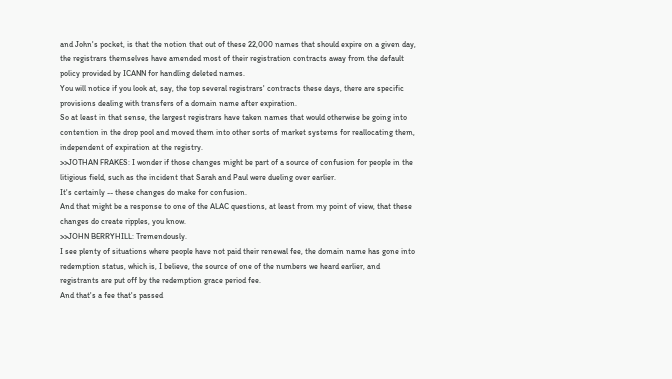and John's pocket, is that the notion that out of these 22,000 names that should expire on a given day, the registrars themselves have amended most of their registration contracts away from the default policy provided by ICANN for handling deleted names.
You will notice if you look at, say, the top several registrars' contracts these days, there are specific provisions dealing with transfers of a domain name after expiration.
So at least in that sense, the largest registrars have taken names that would otherwise be going into contention in the drop pool and moved them into other sorts of market systems for reallocating them, independent of expiration at the registry.
>>JOTHAN FRAKES: I wonder if those changes might be part of a source of confusion for people in the litigious field, such as the incident that Sarah and Paul were dueling over earlier.
It's certainly -- these changes do make for confusion.
And that might be a response to one of the ALAC questions, at least from my point of view, that these changes do create ripples, you know.
>>JOHN BERRYHILL: Tremendously.
I see plenty of situations where people have not paid their renewal fee, the domain name has gone into redemption status, which is, I believe, the source of one of the numbers we heard earlier, and registrants are put off by the redemption grace period fee.
And that's a fee that's passed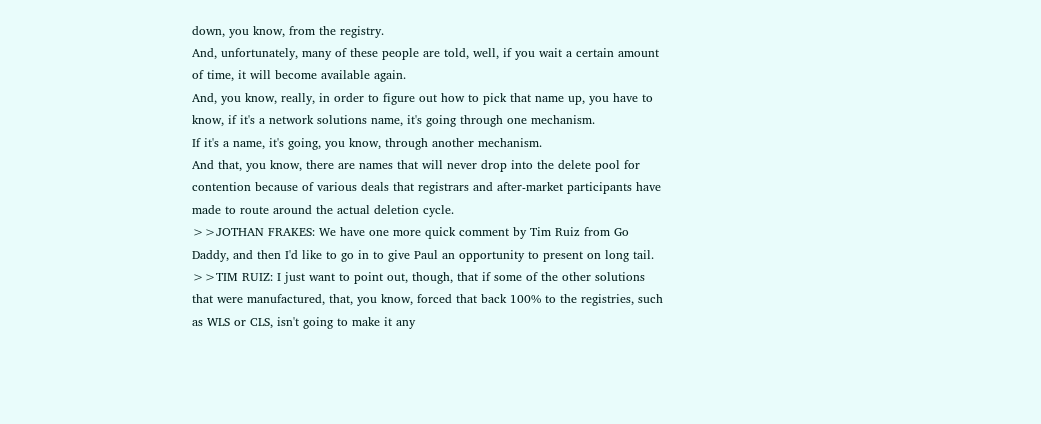down, you know, from the registry.
And, unfortunately, many of these people are told, well, if you wait a certain amount of time, it will become available again.
And, you know, really, in order to figure out how to pick that name up, you have to know, if it's a network solutions name, it's going through one mechanism.
If it's a name, it's going, you know, through another mechanism.
And that, you know, there are names that will never drop into the delete pool for contention because of various deals that registrars and after-market participants have made to route around the actual deletion cycle.
>>JOTHAN FRAKES: We have one more quick comment by Tim Ruiz from Go Daddy, and then I'd like to go in to give Paul an opportunity to present on long tail.
>>TIM RUIZ: I just want to point out, though, that if some of the other solutions that were manufactured, that, you know, forced that back 100% to the registries, such as WLS or CLS, isn't going to make it any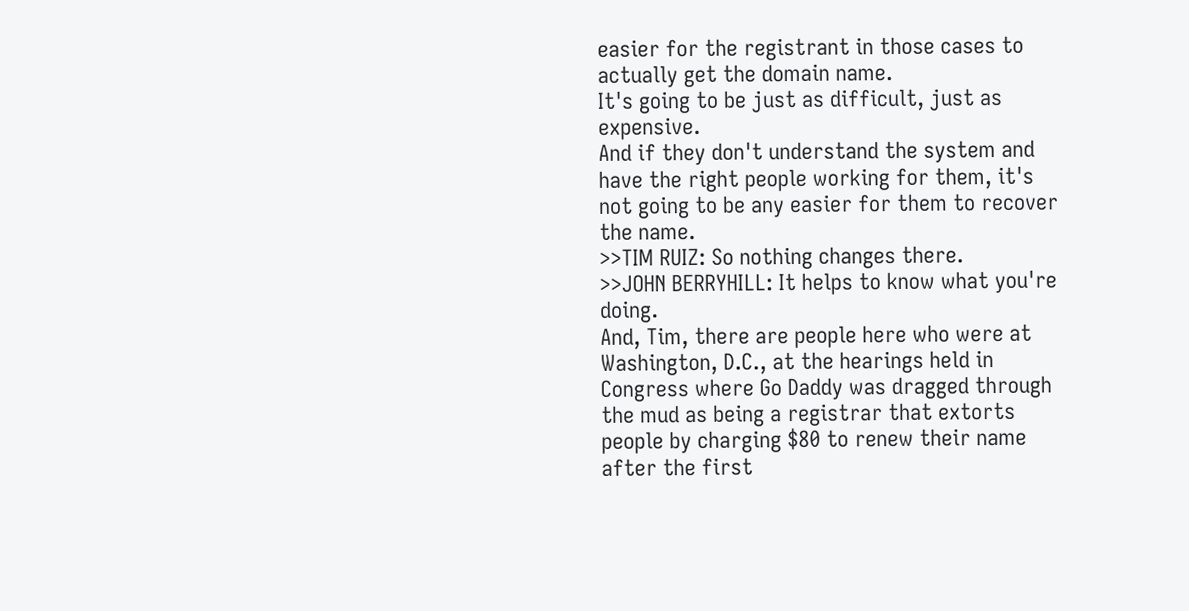easier for the registrant in those cases to actually get the domain name.
It's going to be just as difficult, just as expensive.
And if they don't understand the system and have the right people working for them, it's not going to be any easier for them to recover the name.
>>TIM RUIZ: So nothing changes there.
>>JOHN BERRYHILL: It helps to know what you're doing.
And, Tim, there are people here who were at Washington, D.C., at the hearings held in Congress where Go Daddy was dragged through the mud as being a registrar that extorts people by charging $80 to renew their name after the first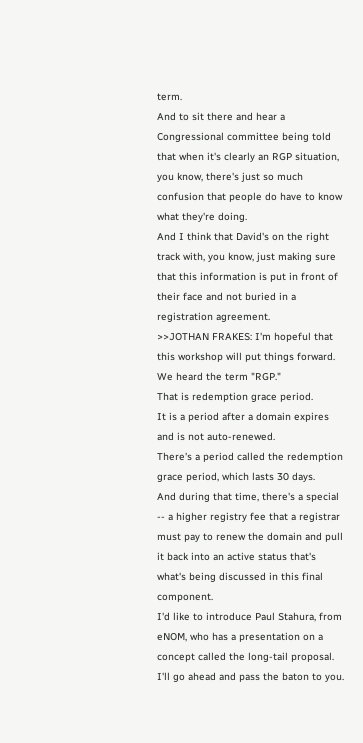term.
And to sit there and hear a Congressional committee being told that when it's clearly an RGP situation, you know, there's just so much confusion that people do have to know what they're doing.
And I think that David's on the right track with, you know, just making sure that this information is put in front of their face and not buried in a registration agreement.
>>JOTHAN FRAKES: I'm hopeful that this workshop will put things forward.
We heard the term "RGP."
That is redemption grace period.
It is a period after a domain expires and is not auto-renewed.
There's a period called the redemption grace period, which lasts 30 days.
And during that time, there's a special -- a higher registry fee that a registrar must pay to renew the domain and pull it back into an active status that's what's being discussed in this final component.
I'd like to introduce Paul Stahura, from eNOM, who has a presentation on a concept called the long-tail proposal.
I'll go ahead and pass the baton to you.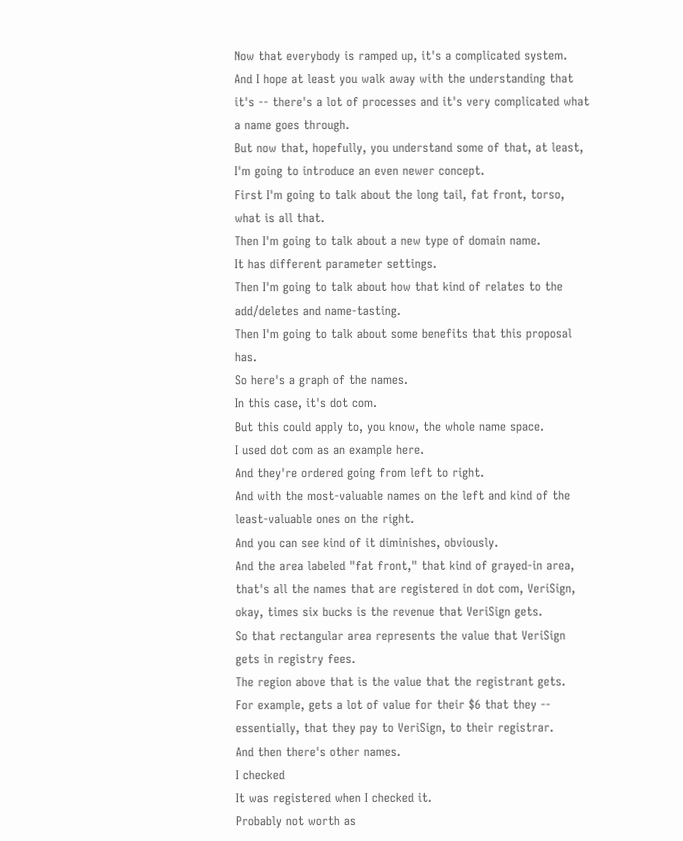Now that everybody is ramped up, it's a complicated system.
And I hope at least you walk away with the understanding that it's -- there's a lot of processes and it's very complicated what a name goes through.
But now that, hopefully, you understand some of that, at least, I'm going to introduce an even newer concept.
First I'm going to talk about the long tail, fat front, torso, what is all that.
Then I'm going to talk about a new type of domain name.
It has different parameter settings.
Then I'm going to talk about how that kind of relates to the add/deletes and name-tasting.
Then I'm going to talk about some benefits that this proposal has.
So here's a graph of the names.
In this case, it's dot com.
But this could apply to, you know, the whole name space.
I used dot com as an example here.
And they're ordered going from left to right.
And with the most-valuable names on the left and kind of the least-valuable ones on the right.
And you can see kind of it diminishes, obviously.
And the area labeled "fat front," that kind of grayed-in area, that's all the names that are registered in dot com, VeriSign, okay, times six bucks is the revenue that VeriSign gets.
So that rectangular area represents the value that VeriSign gets in registry fees.
The region above that is the value that the registrant gets.
For example, gets a lot of value for their $6 that they -- essentially, that they pay to VeriSign, to their registrar.
And then there's other names.
I checked
It was registered when I checked it.
Probably not worth as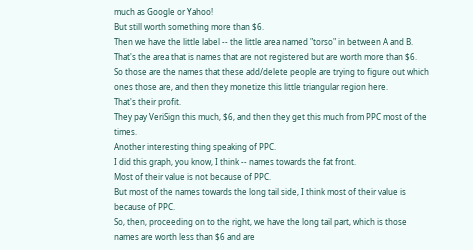much as Google or Yahoo!
But still worth something more than $6.
Then we have the little label -- the little area named "torso" in between A and B.
That's the area that is names that are not registered but are worth more than $6.
So those are the names that these add/delete people are trying to figure out which ones those are, and then they monetize this little triangular region here.
That's their profit.
They pay VeriSign this much, $6, and then they get this much from PPC most of the times.
Another interesting thing speaking of PPC.
I did this graph, you know, I think -- names towards the fat front.
Most of their value is not because of PPC.
But most of the names towards the long tail side, I think most of their value is because of PPC.
So, then, proceeding on to the right, we have the long tail part, which is those names are worth less than $6 and are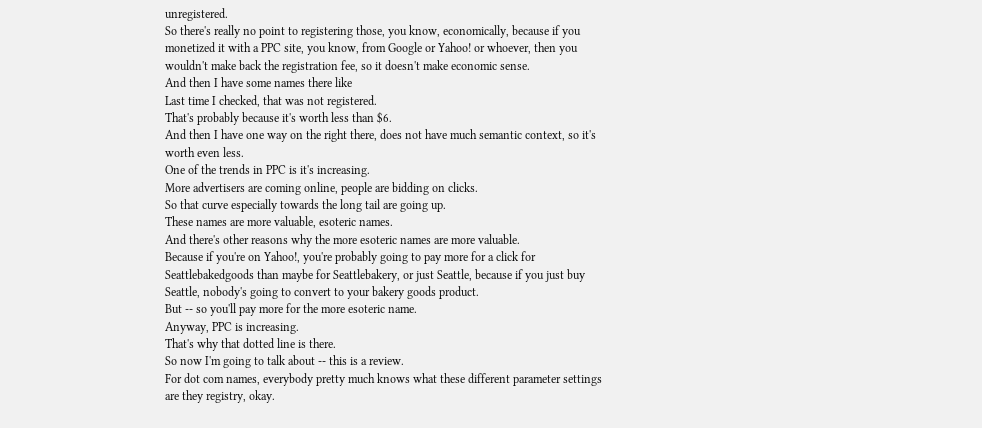unregistered.
So there's really no point to registering those, you know, economically, because if you monetized it with a PPC site, you know, from Google or Yahoo! or whoever, then you wouldn't make back the registration fee, so it doesn't make economic sense.
And then I have some names there like
Last time I checked, that was not registered.
That's probably because it's worth less than $6.
And then I have one way on the right there, does not have much semantic context, so it's worth even less.
One of the trends in PPC is it's increasing.
More advertisers are coming online, people are bidding on clicks.
So that curve especially towards the long tail are going up.
These names are more valuable, esoteric names.
And there's other reasons why the more esoteric names are more valuable.
Because if you're on Yahoo!, you're probably going to pay more for a click for Seattlebakedgoods than maybe for Seattlebakery, or just Seattle, because if you just buy Seattle, nobody's going to convert to your bakery goods product.
But -- so you'll pay more for the more esoteric name.
Anyway, PPC is increasing.
That's why that dotted line is there.
So now I'm going to talk about -- this is a review.
For dot com names, everybody pretty much knows what these different parameter settings are they registry, okay.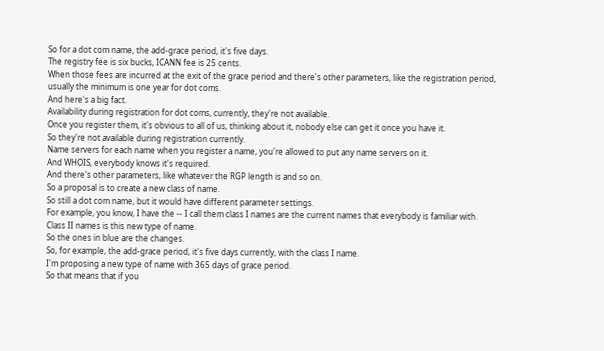So for a dot com name, the add-grace period, it's five days.
The registry fee is six bucks, ICANN fee is 25 cents.
When those fees are incurred at the exit of the grace period and there's other parameters, like the registration period, usually the minimum is one year for dot coms.
And here's a big fact.
Availability during registration for dot coms, currently, they're not available.
Once you register them, it's obvious to all of us, thinking about it, nobody else can get it once you have it.
So they're not available during registration currently.
Name servers for each name when you register a name, you're allowed to put any name servers on it.
And WHOIS, everybody knows it's required.
And there's other parameters, like whatever the RGP length is and so on.
So a proposal is to create a new class of name.
So still a dot com name, but it would have different parameter settings.
For example, you know, I have the -- I call them class I names are the current names that everybody is familiar with.
Class II names is this new type of name.
So the ones in blue are the changes.
So, for example, the add-grace period, it's five days currently, with the class I name.
I'm proposing a new type of name with 365 days of grace period.
So that means that if you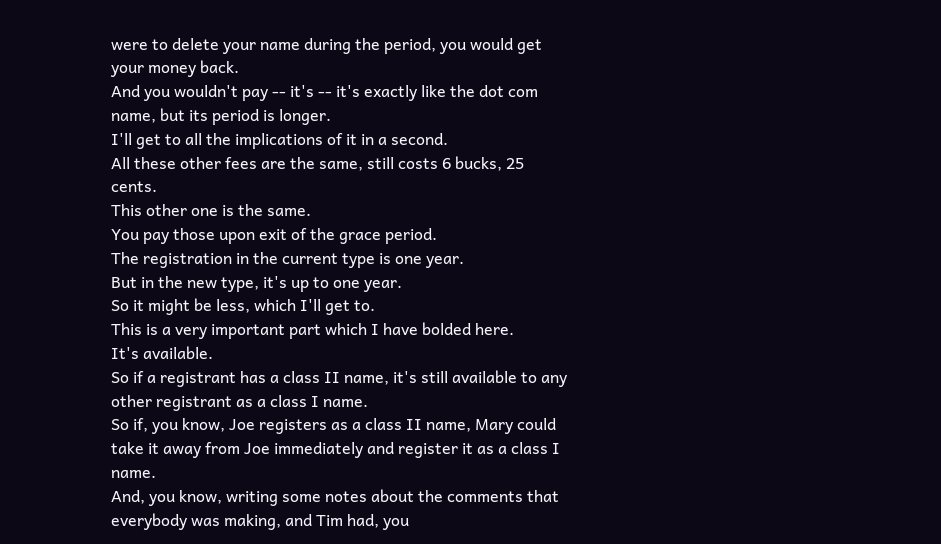were to delete your name during the period, you would get your money back.
And you wouldn't pay -- it's -- it's exactly like the dot com name, but its period is longer.
I'll get to all the implications of it in a second.
All these other fees are the same, still costs 6 bucks, 25 cents.
This other one is the same.
You pay those upon exit of the grace period.
The registration in the current type is one year.
But in the new type, it's up to one year.
So it might be less, which I'll get to.
This is a very important part which I have bolded here.
It's available.
So if a registrant has a class II name, it's still available to any other registrant as a class I name.
So if, you know, Joe registers as a class II name, Mary could take it away from Joe immediately and register it as a class I name.
And, you know, writing some notes about the comments that everybody was making, and Tim had, you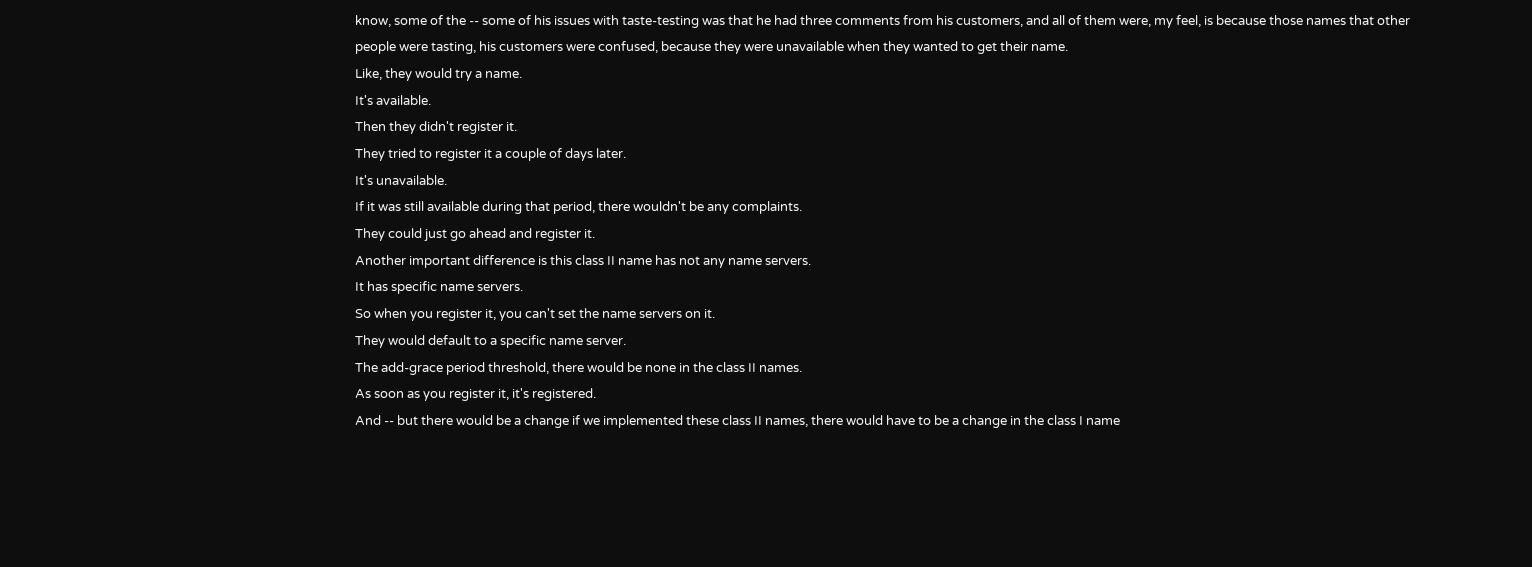know, some of the -- some of his issues with taste-testing was that he had three comments from his customers, and all of them were, my feel, is because those names that other people were tasting, his customers were confused, because they were unavailable when they wanted to get their name.
Like, they would try a name.
It's available.
Then they didn't register it.
They tried to register it a couple of days later.
It's unavailable.
If it was still available during that period, there wouldn't be any complaints.
They could just go ahead and register it.
Another important difference is this class II name has not any name servers.
It has specific name servers.
So when you register it, you can't set the name servers on it.
They would default to a specific name server.
The add-grace period threshold, there would be none in the class II names.
As soon as you register it, it's registered.
And -- but there would be a change if we implemented these class II names, there would have to be a change in the class I name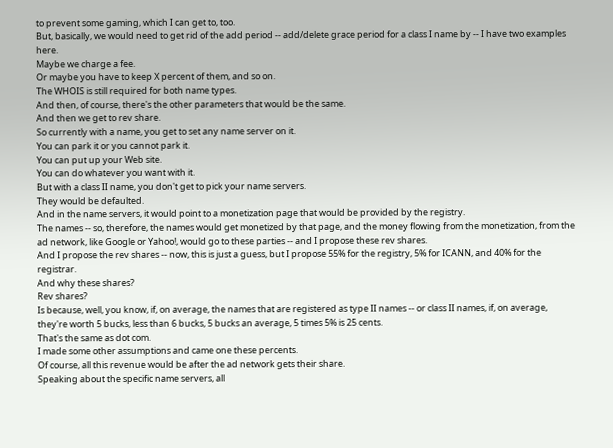to prevent some gaming, which I can get to, too.
But, basically, we would need to get rid of the add period -- add/delete grace period for a class I name by -- I have two examples here.
Maybe we charge a fee.
Or maybe you have to keep X percent of them, and so on.
The WHOIS is still required for both name types.
And then, of course, there's the other parameters that would be the same.
And then we get to rev share.
So currently with a name, you get to set any name server on it.
You can park it or you cannot park it.
You can put up your Web site.
You can do whatever you want with it.
But with a class II name, you don't get to pick your name servers.
They would be defaulted.
And in the name servers, it would point to a monetization page that would be provided by the registry.
The names -- so, therefore, the names would get monetized by that page, and the money flowing from the monetization, from the ad network, like Google or Yahoo!, would go to these parties -- and I propose these rev shares.
And I propose the rev shares -- now, this is just a guess, but I propose 55% for the registry, 5% for ICANN, and 40% for the registrar.
And why these shares?
Rev shares?
Is because, well, you know, if, on average, the names that are registered as type II names -- or class II names, if, on average, they're worth 5 bucks, less than 6 bucks, 5 bucks an average, 5 times 5% is 25 cents.
That's the same as dot com.
I made some other assumptions and came one these percents.
Of course, all this revenue would be after the ad network gets their share.
Speaking about the specific name servers, all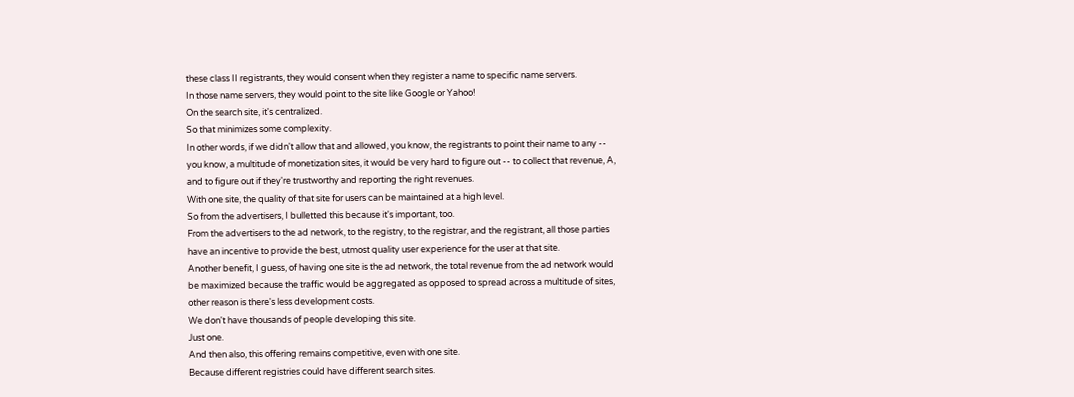these class II registrants, they would consent when they register a name to specific name servers.
In those name servers, they would point to the site like Google or Yahoo!
On the search site, it's centralized.
So that minimizes some complexity.
In other words, if we didn't allow that and allowed, you know, the registrants to point their name to any -- you know, a multitude of monetization sites, it would be very hard to figure out -- to collect that revenue, A, and to figure out if they're trustworthy and reporting the right revenues.
With one site, the quality of that site for users can be maintained at a high level.
So from the advertisers, I bulletted this because it's important, too.
From the advertisers to the ad network, to the registry, to the registrar, and the registrant, all those parties have an incentive to provide the best, utmost quality user experience for the user at that site.
Another benefit, I guess, of having one site is the ad network, the total revenue from the ad network would be maximized because the traffic would be aggregated as opposed to spread across a multitude of sites, other reason is there's less development costs.
We don't have thousands of people developing this site.
Just one.
And then also, this offering remains competitive, even with one site.
Because different registries could have different search sites.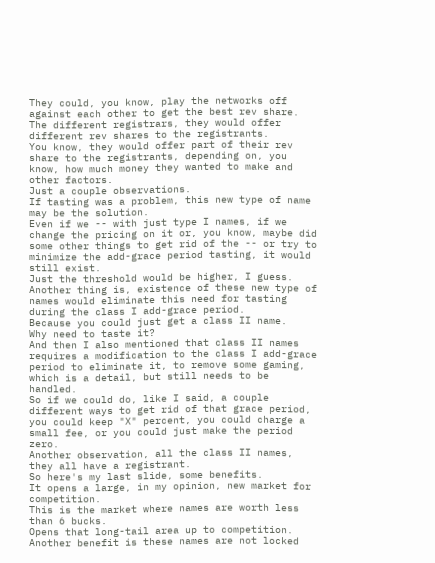They could, you know, play the networks off against each other to get the best rev share.
The different registrars, they would offer different rev shares to the registrants.
You know, they would offer part of their rev share to the registrants, depending on, you know, how much money they wanted to make and other factors.
Just a couple observations.
If tasting was a problem, this new type of name may be the solution.
Even if we -- with just type I names, if we change the pricing on it or, you know, maybe did some other things to get rid of the -- or try to minimize the add-grace period tasting, it would still exist.
Just the threshold would be higher, I guess.
Another thing is, existence of these new type of names would eliminate this need for tasting during the class I add-grace period.
Because you could just get a class II name.
Why need to taste it?
And then I also mentioned that class II names requires a modification to the class I add-grace period to eliminate it, to remove some gaming, which is a detail, but still needs to be handled.
So if we could do, like I said, a couple different ways to get rid of that grace period, you could keep "X" percent, you could charge a small fee, or you could just make the period zero.
Another observation, all the class II names, they all have a registrant.
So here's my last slide, some benefits.
It opens a large, in my opinion, new market for competition.
This is the market where names are worth less than 6 bucks.
Opens that long-tail area up to competition.
Another benefit is these names are not locked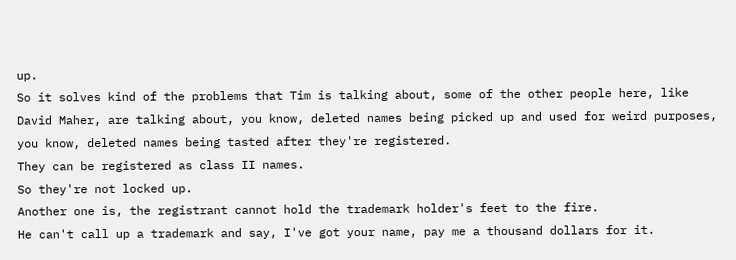up.
So it solves kind of the problems that Tim is talking about, some of the other people here, like David Maher, are talking about, you know, deleted names being picked up and used for weird purposes, you know, deleted names being tasted after they're registered.
They can be registered as class II names.
So they're not locked up.
Another one is, the registrant cannot hold the trademark holder's feet to the fire.
He can't call up a trademark and say, I've got your name, pay me a thousand dollars for it.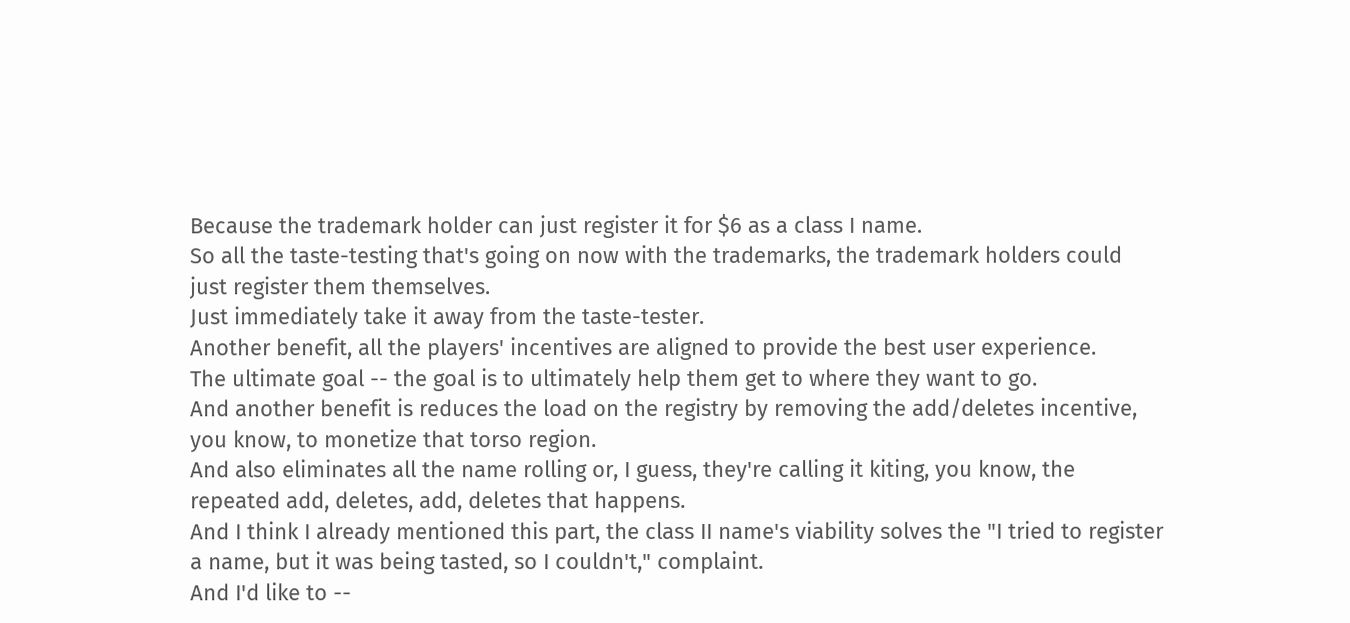Because the trademark holder can just register it for $6 as a class I name.
So all the taste-testing that's going on now with the trademarks, the trademark holders could just register them themselves.
Just immediately take it away from the taste-tester.
Another benefit, all the players' incentives are aligned to provide the best user experience.
The ultimate goal -- the goal is to ultimately help them get to where they want to go.
And another benefit is reduces the load on the registry by removing the add/deletes incentive, you know, to monetize that torso region.
And also eliminates all the name rolling or, I guess, they're calling it kiting, you know, the repeated add, deletes, add, deletes that happens.
And I think I already mentioned this part, the class II name's viability solves the "I tried to register a name, but it was being tasted, so I couldn't," complaint.
And I'd like to --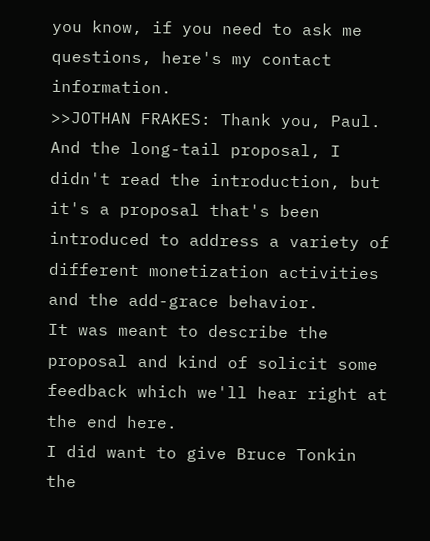you know, if you need to ask me questions, here's my contact information.
>>JOTHAN FRAKES: Thank you, Paul.
And the long-tail proposal, I didn't read the introduction, but it's a proposal that's been introduced to address a variety of different monetization activities and the add-grace behavior.
It was meant to describe the proposal and kind of solicit some feedback which we'll hear right at the end here.
I did want to give Bruce Tonkin the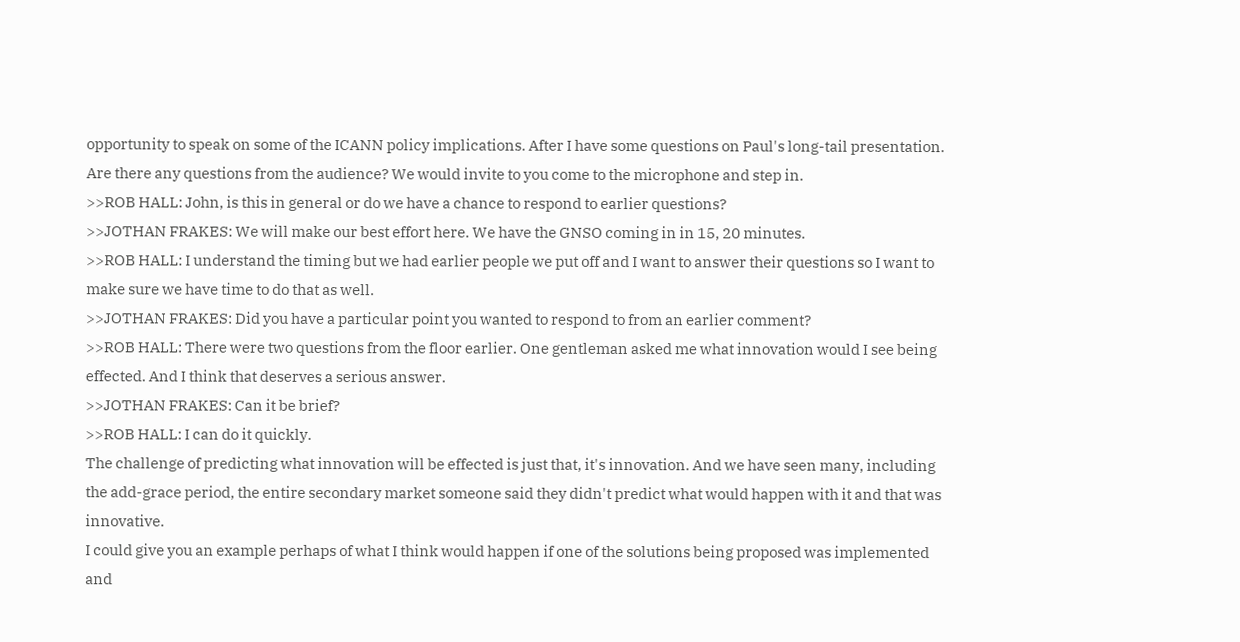opportunity to speak on some of the ICANN policy implications. After I have some questions on Paul's long-tail presentation.
Are there any questions from the audience? We would invite to you come to the microphone and step in.
>>ROB HALL: John, is this in general or do we have a chance to respond to earlier questions?
>>JOTHAN FRAKES: We will make our best effort here. We have the GNSO coming in in 15, 20 minutes.
>>ROB HALL: I understand the timing but we had earlier people we put off and I want to answer their questions so I want to make sure we have time to do that as well.
>>JOTHAN FRAKES: Did you have a particular point you wanted to respond to from an earlier comment?
>>ROB HALL: There were two questions from the floor earlier. One gentleman asked me what innovation would I see being effected. And I think that deserves a serious answer.
>>JOTHAN FRAKES: Can it be brief?
>>ROB HALL: I can do it quickly.
The challenge of predicting what innovation will be effected is just that, it's innovation. And we have seen many, including the add-grace period, the entire secondary market someone said they didn't predict what would happen with it and that was innovative.
I could give you an example perhaps of what I think would happen if one of the solutions being proposed was implemented and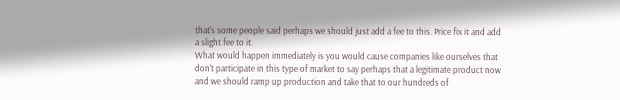that's some people said perhaps we should just add a fee to this. Price fix it and add a slight fee to it.
What would happen immediately is you would cause companies like ourselves that don't participate in this type of market to say perhaps that a legitimate product now and we should ramp up production and take that to our hundreds of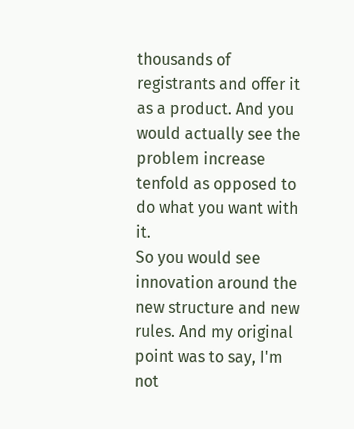thousands of registrants and offer it as a product. And you would actually see the problem increase tenfold as opposed to do what you want with it.
So you would see innovation around the new structure and new rules. And my original point was to say, I'm not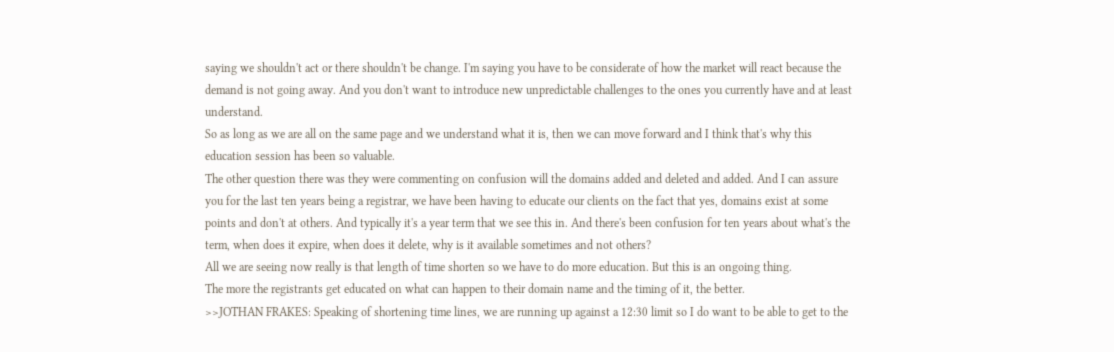saying we shouldn't act or there shouldn't be change. I'm saying you have to be considerate of how the market will react because the demand is not going away. And you don't want to introduce new unpredictable challenges to the ones you currently have and at least understand.
So as long as we are all on the same page and we understand what it is, then we can move forward and I think that's why this education session has been so valuable.
The other question there was they were commenting on confusion will the domains added and deleted and added. And I can assure you for the last ten years being a registrar, we have been having to educate our clients on the fact that yes, domains exist at some points and don't at others. And typically it's a year term that we see this in. And there's been confusion for ten years about what's the term, when does it expire, when does it delete, why is it available sometimes and not others?
All we are seeing now really is that length of time shorten so we have to do more education. But this is an ongoing thing.
The more the registrants get educated on what can happen to their domain name and the timing of it, the better.
>>JOTHAN FRAKES: Speaking of shortening time lines, we are running up against a 12:30 limit so I do want to be able to get to the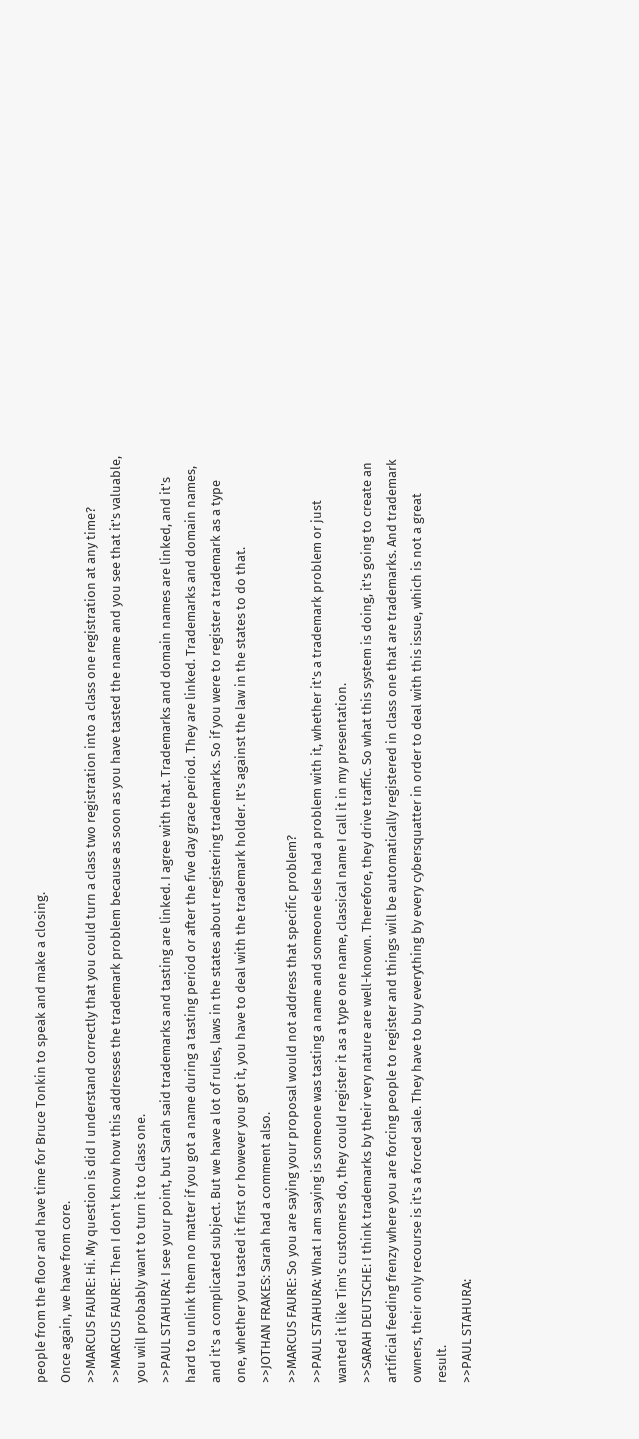people from the floor and have time for Bruce Tonkin to speak and make a closing.
Once again, we have from core.
>>MARCUS FAURE: Hi. My question is did I understand correctly that you could turn a class two registration into a class one registration at any time?
>>MARCUS FAURE: Then I don't know how this addresses the trademark problem because as soon as you have tasted the name and you see that it's valuable, you will probably want to turn it to class one.
>>PAUL STAHURA: I see your point, but Sarah said trademarks and tasting are linked. I agree with that. Trademarks and domain names are linked, and it's hard to unlink them no matter if you got a name during a tasting period or after the five day grace period. They are linked. Trademarks and domain names, and it's a complicated subject. But we have a lot of rules, laws in the states about registering trademarks. So if you were to register a trademark as a type one, whether you tasted it first or however you got it, you have to deal with the trademark holder. It's against the law in the states to do that.
>>JOTHAN FRAKES: Sarah had a comment also.
>>MARCUS FAURE: So you are saying your proposal would not address that specific problem?
>>PAUL STAHURA: What I am saying is someone was tasting a name and someone else had a problem with it, whether it's a trademark problem or just wanted it like Tim's customers do, they could register it as a type one name, classical name I call it in my presentation.
>>SARAH DEUTSCHE: I think trademarks by their very nature are well-known. Therefore, they drive traffic. So what this system is doing, it's going to create an artificial feeding frenzy where you are forcing people to register and things will be automatically registered in class one that are trademarks. And trademark owners, their only recourse is it's a forced sale. They have to buy everything by every cybersquatter in order to deal with this issue, which is not a great result.
>>PAUL STAHURA: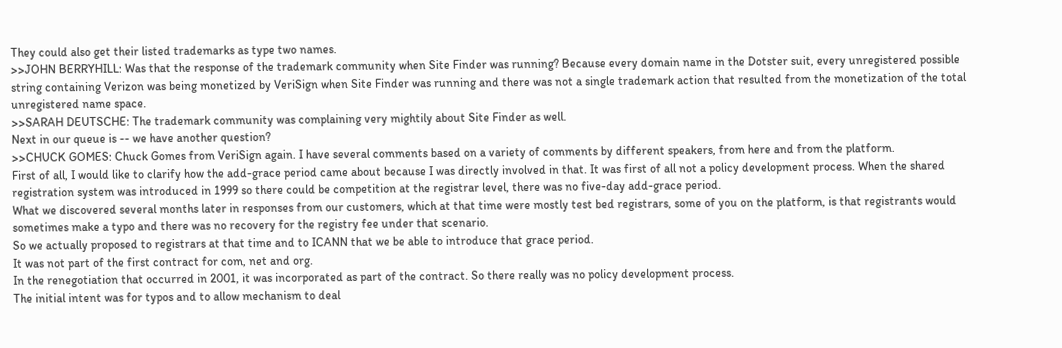They could also get their listed trademarks as type two names.
>>JOHN BERRYHILL: Was that the response of the trademark community when Site Finder was running? Because every domain name in the Dotster suit, every unregistered possible string containing Verizon was being monetized by VeriSign when Site Finder was running and there was not a single trademark action that resulted from the monetization of the total unregistered name space.
>>SARAH DEUTSCHE: The trademark community was complaining very mightily about Site Finder as well.
Next in our queue is -- we have another question?
>>CHUCK GOMES: Chuck Gomes from VeriSign again. I have several comments based on a variety of comments by different speakers, from here and from the platform.
First of all, I would like to clarify how the add-grace period came about because I was directly involved in that. It was first of all not a policy development process. When the shared registration system was introduced in 1999 so there could be competition at the registrar level, there was no five-day add-grace period.
What we discovered several months later in responses from our customers, which at that time were mostly test bed registrars, some of you on the platform, is that registrants would sometimes make a typo and there was no recovery for the registry fee under that scenario.
So we actually proposed to registrars at that time and to ICANN that we be able to introduce that grace period.
It was not part of the first contract for com, net and org.
In the renegotiation that occurred in 2001, it was incorporated as part of the contract. So there really was no policy development process.
The initial intent was for typos and to allow mechanism to deal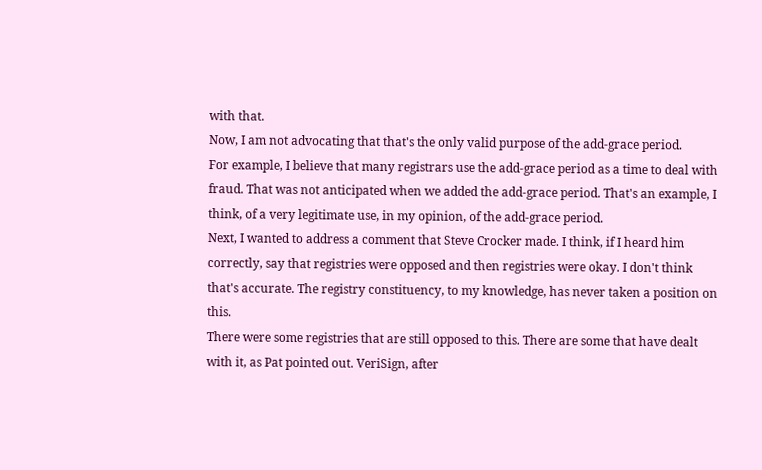with that.
Now, I am not advocating that that's the only valid purpose of the add-grace period.
For example, I believe that many registrars use the add-grace period as a time to deal with fraud. That was not anticipated when we added the add-grace period. That's an example, I think, of a very legitimate use, in my opinion, of the add-grace period.
Next, I wanted to address a comment that Steve Crocker made. I think, if I heard him correctly, say that registries were opposed and then registries were okay. I don't think that's accurate. The registry constituency, to my knowledge, has never taken a position on this.
There were some registries that are still opposed to this. There are some that have dealt with it, as Pat pointed out. VeriSign, after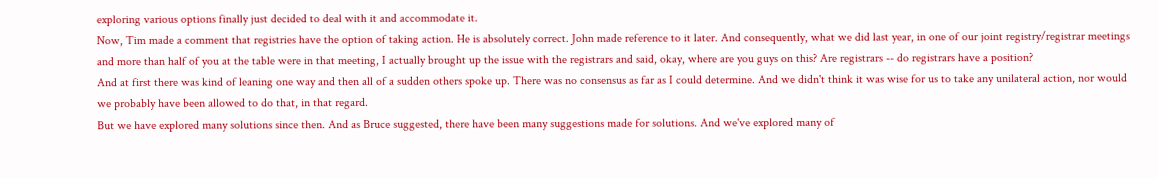exploring various options finally just decided to deal with it and accommodate it.
Now, Tim made a comment that registries have the option of taking action. He is absolutely correct. John made reference to it later. And consequently, what we did last year, in one of our joint registry/registrar meetings and more than half of you at the table were in that meeting, I actually brought up the issue with the registrars and said, okay, where are you guys on this? Are registrars -- do registrars have a position?
And at first there was kind of leaning one way and then all of a sudden others spoke up. There was no consensus as far as I could determine. And we didn't think it was wise for us to take any unilateral action, nor would we probably have been allowed to do that, in that regard.
But we have explored many solutions since then. And as Bruce suggested, there have been many suggestions made for solutions. And we've explored many of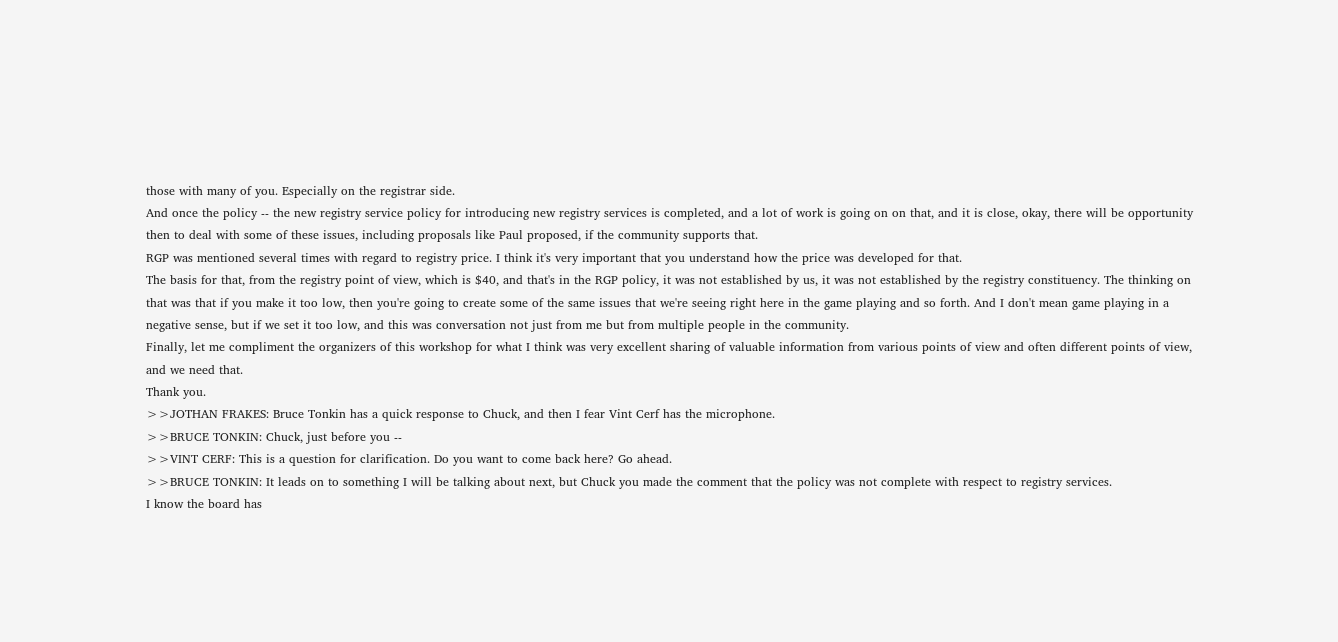those with many of you. Especially on the registrar side.
And once the policy -- the new registry service policy for introducing new registry services is completed, and a lot of work is going on on that, and it is close, okay, there will be opportunity then to deal with some of these issues, including proposals like Paul proposed, if the community supports that.
RGP was mentioned several times with regard to registry price. I think it's very important that you understand how the price was developed for that.
The basis for that, from the registry point of view, which is $40, and that's in the RGP policy, it was not established by us, it was not established by the registry constituency. The thinking on that was that if you make it too low, then you're going to create some of the same issues that we're seeing right here in the game playing and so forth. And I don't mean game playing in a negative sense, but if we set it too low, and this was conversation not just from me but from multiple people in the community.
Finally, let me compliment the organizers of this workshop for what I think was very excellent sharing of valuable information from various points of view and often different points of view, and we need that.
Thank you.
>>JOTHAN FRAKES: Bruce Tonkin has a quick response to Chuck, and then I fear Vint Cerf has the microphone.
>>BRUCE TONKIN: Chuck, just before you --
>>VINT CERF: This is a question for clarification. Do you want to come back here? Go ahead.
>>BRUCE TONKIN: It leads on to something I will be talking about next, but Chuck you made the comment that the policy was not complete with respect to registry services.
I know the board has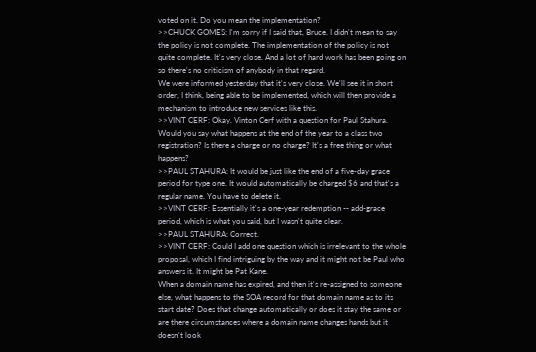voted on it. Do you mean the implementation?
>>CHUCK GOMES: I'm sorry if I said that, Bruce. I didn't mean to say the policy is not complete. The implementation of the policy is not quite complete. It's very close. And a lot of hard work has been going on so there's no criticism of anybody in that regard.
We were informed yesterday that it's very close. We'll see it in short order, I think, being able to be implemented, which will then provide a mechanism to introduce new services like this.
>>VINT CERF: Okay. Vinton Cerf with a question for Paul Stahura.
Would you say what happens at the end of the year to a class two registration? Is there a charge or no charge? It's a free thing or what happens?
>>PAUL STAHURA: It would be just like the end of a five-day grace period for type one. It would automatically be charged $6 and that's a regular name. You have to delete it.
>>VINT CERF: Essentially it's a one-year redemption -- add-grace period, which is what you said, but I wasn't quite clear.
>>PAUL STAHURA: Correct.
>>VINT CERF: Could I add one question which is irrelevant to the whole proposal, which I find intriguing by the way and it might not be Paul who answers it. It might be Pat Kane.
When a domain name has expired, and then it's re-assigned to someone else, what happens to the SOA record for that domain name as to its start date? Does that change automatically or does it stay the same or are there circumstances where a domain name changes hands but it doesn't look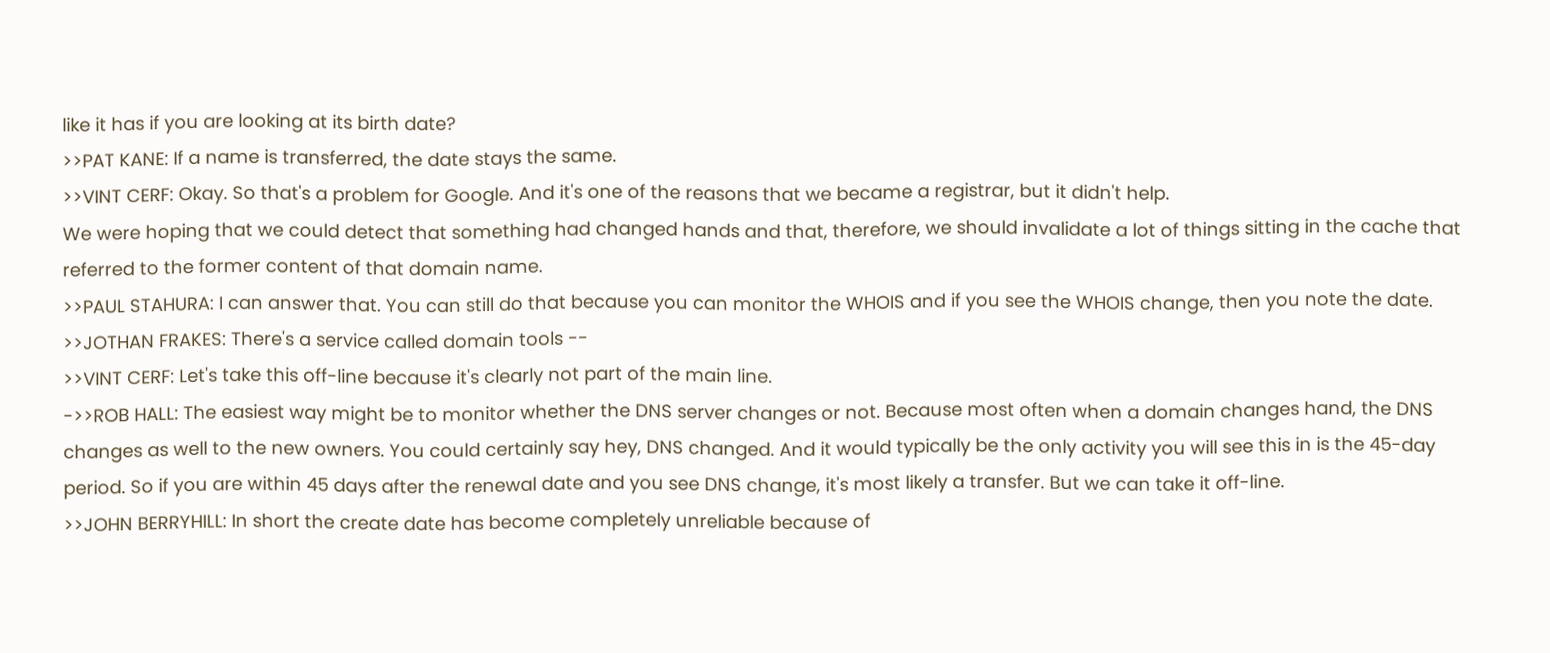like it has if you are looking at its birth date?
>>PAT KANE: If a name is transferred, the date stays the same.
>>VINT CERF: Okay. So that's a problem for Google. And it's one of the reasons that we became a registrar, but it didn't help.
We were hoping that we could detect that something had changed hands and that, therefore, we should invalidate a lot of things sitting in the cache that referred to the former content of that domain name.
>>PAUL STAHURA: I can answer that. You can still do that because you can monitor the WHOIS and if you see the WHOIS change, then you note the date.
>>JOTHAN FRAKES: There's a service called domain tools --
>>VINT CERF: Let's take this off-line because it's clearly not part of the main line.
->>ROB HALL: The easiest way might be to monitor whether the DNS server changes or not. Because most often when a domain changes hand, the DNS changes as well to the new owners. You could certainly say hey, DNS changed. And it would typically be the only activity you will see this in is the 45-day period. So if you are within 45 days after the renewal date and you see DNS change, it's most likely a transfer. But we can take it off-line.
>>JOHN BERRYHILL: In short the create date has become completely unreliable because of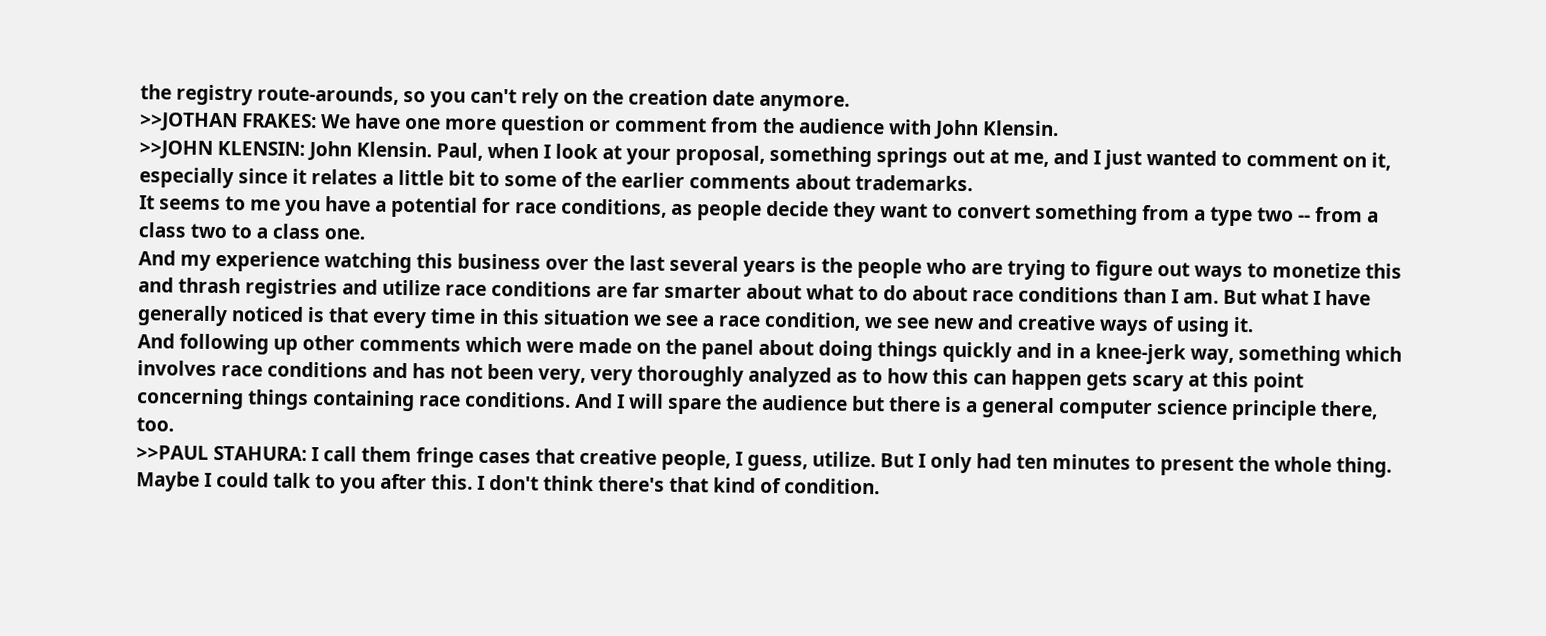the registry route-arounds, so you can't rely on the creation date anymore.
>>JOTHAN FRAKES: We have one more question or comment from the audience with John Klensin.
>>JOHN KLENSIN: John Klensin. Paul, when I look at your proposal, something springs out at me, and I just wanted to comment on it, especially since it relates a little bit to some of the earlier comments about trademarks.
It seems to me you have a potential for race conditions, as people decide they want to convert something from a type two -- from a class two to a class one.
And my experience watching this business over the last several years is the people who are trying to figure out ways to monetize this and thrash registries and utilize race conditions are far smarter about what to do about race conditions than I am. But what I have generally noticed is that every time in this situation we see a race condition, we see new and creative ways of using it.
And following up other comments which were made on the panel about doing things quickly and in a knee-jerk way, something which involves race conditions and has not been very, very thoroughly analyzed as to how this can happen gets scary at this point concerning things containing race conditions. And I will spare the audience but there is a general computer science principle there, too.
>>PAUL STAHURA: I call them fringe cases that creative people, I guess, utilize. But I only had ten minutes to present the whole thing. Maybe I could talk to you after this. I don't think there's that kind of condition.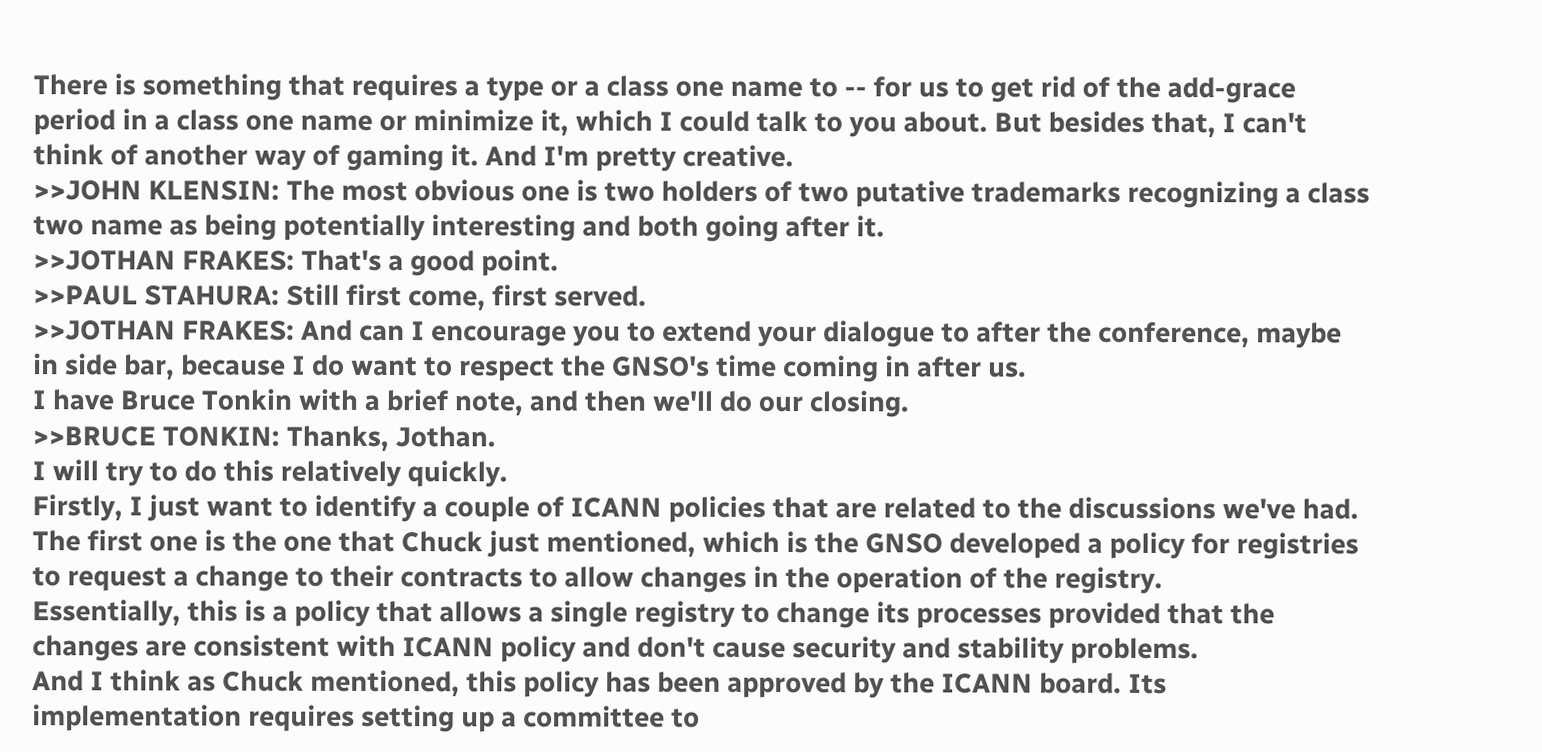There is something that requires a type or a class one name to -- for us to get rid of the add-grace period in a class one name or minimize it, which I could talk to you about. But besides that, I can't think of another way of gaming it. And I'm pretty creative.
>>JOHN KLENSIN: The most obvious one is two holders of two putative trademarks recognizing a class two name as being potentially interesting and both going after it.
>>JOTHAN FRAKES: That's a good point.
>>PAUL STAHURA: Still first come, first served.
>>JOTHAN FRAKES: And can I encourage you to extend your dialogue to after the conference, maybe in side bar, because I do want to respect the GNSO's time coming in after us.
I have Bruce Tonkin with a brief note, and then we'll do our closing.
>>BRUCE TONKIN: Thanks, Jothan.
I will try to do this relatively quickly.
Firstly, I just want to identify a couple of ICANN policies that are related to the discussions we've had.
The first one is the one that Chuck just mentioned, which is the GNSO developed a policy for registries to request a change to their contracts to allow changes in the operation of the registry.
Essentially, this is a policy that allows a single registry to change its processes provided that the changes are consistent with ICANN policy and don't cause security and stability problems.
And I think as Chuck mentioned, this policy has been approved by the ICANN board. Its implementation requires setting up a committee to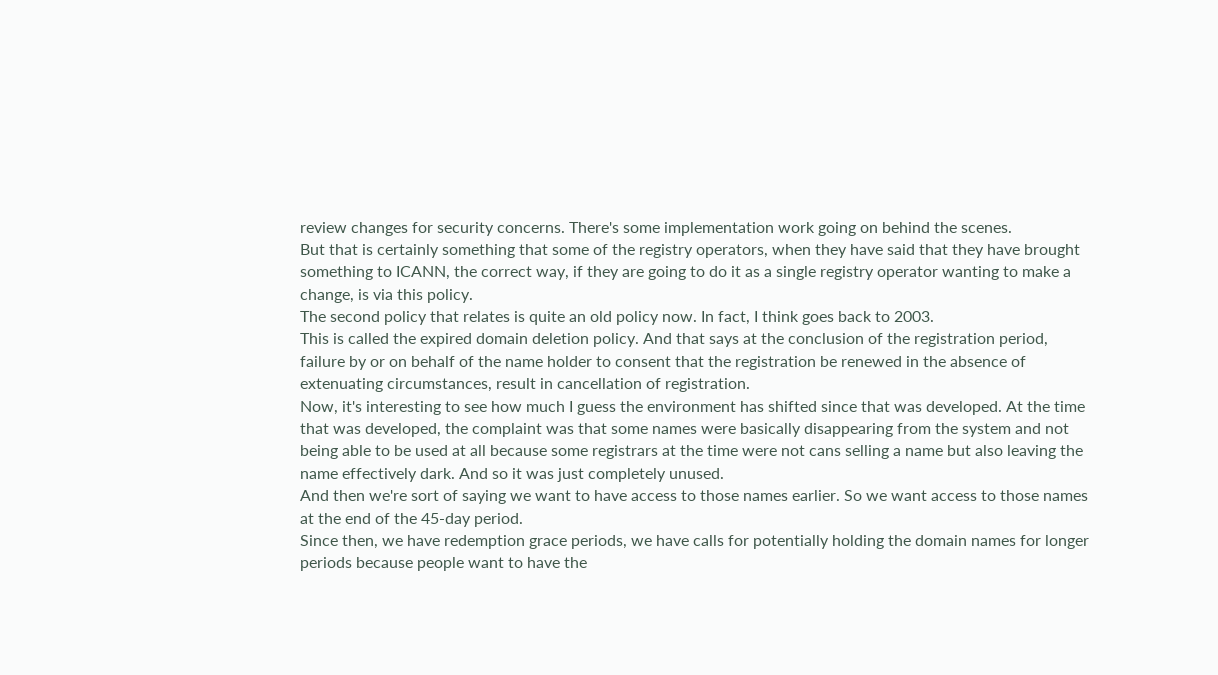review changes for security concerns. There's some implementation work going on behind the scenes.
But that is certainly something that some of the registry operators, when they have said that they have brought something to ICANN, the correct way, if they are going to do it as a single registry operator wanting to make a change, is via this policy.
The second policy that relates is quite an old policy now. In fact, I think goes back to 2003.
This is called the expired domain deletion policy. And that says at the conclusion of the registration period, failure by or on behalf of the name holder to consent that the registration be renewed in the absence of extenuating circumstances, result in cancellation of registration.
Now, it's interesting to see how much I guess the environment has shifted since that was developed. At the time that was developed, the complaint was that some names were basically disappearing from the system and not being able to be used at all because some registrars at the time were not cans selling a name but also leaving the name effectively dark. And so it was just completely unused.
And then we're sort of saying we want to have access to those names earlier. So we want access to those names at the end of the 45-day period.
Since then, we have redemption grace periods, we have calls for potentially holding the domain names for longer periods because people want to have the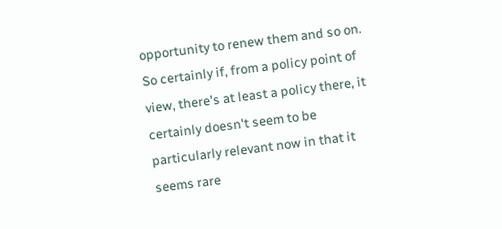opportunity to renew them and so on.
So certainly if, from a policy point of view, there's at least a policy there, it certainly doesn't seem to be particularly relevant now in that it seems rare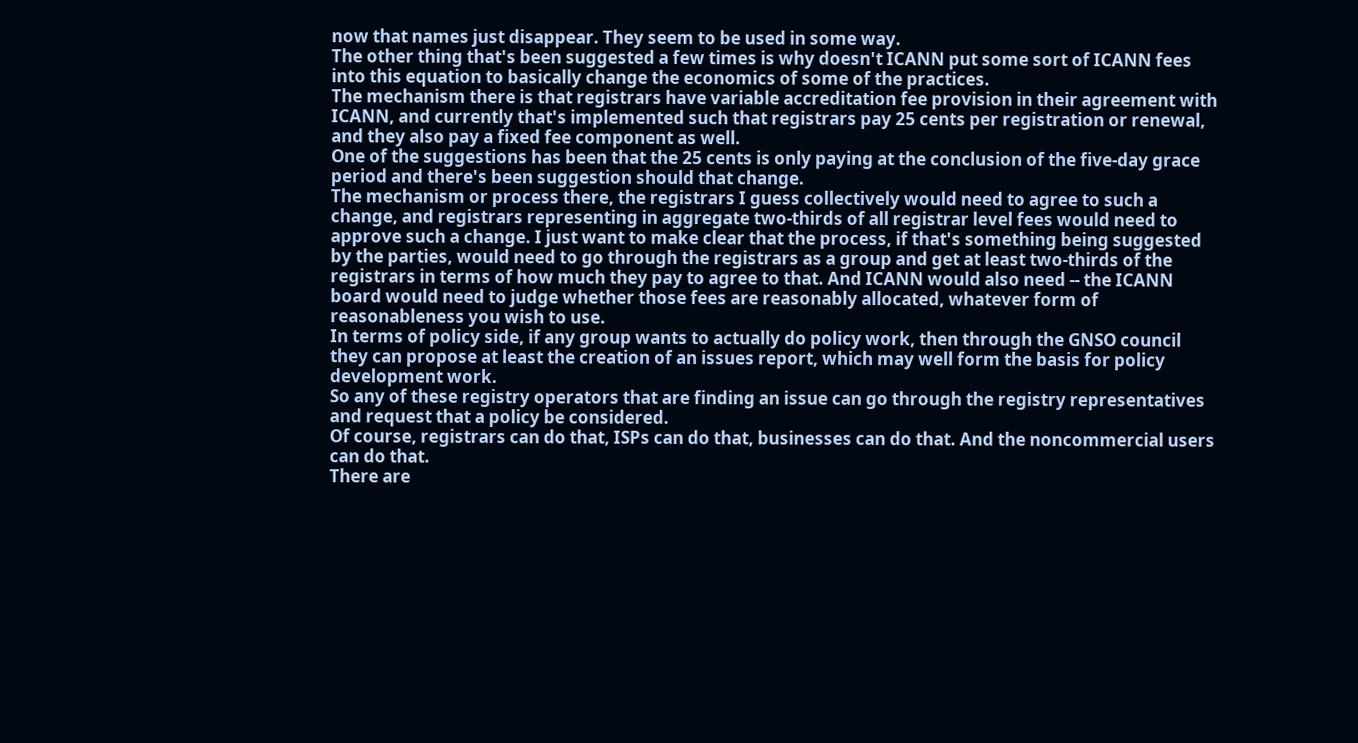now that names just disappear. They seem to be used in some way.
The other thing that's been suggested a few times is why doesn't ICANN put some sort of ICANN fees into this equation to basically change the economics of some of the practices.
The mechanism there is that registrars have variable accreditation fee provision in their agreement with ICANN, and currently that's implemented such that registrars pay 25 cents per registration or renewal, and they also pay a fixed fee component as well.
One of the suggestions has been that the 25 cents is only paying at the conclusion of the five-day grace period and there's been suggestion should that change.
The mechanism or process there, the registrars I guess collectively would need to agree to such a change, and registrars representing in aggregate two-thirds of all registrar level fees would need to approve such a change. I just want to make clear that the process, if that's something being suggested by the parties, would need to go through the registrars as a group and get at least two-thirds of the registrars in terms of how much they pay to agree to that. And ICANN would also need -- the ICANN board would need to judge whether those fees are reasonably allocated, whatever form of reasonableness you wish to use.
In terms of policy side, if any group wants to actually do policy work, then through the GNSO council they can propose at least the creation of an issues report, which may well form the basis for policy development work.
So any of these registry operators that are finding an issue can go through the registry representatives and request that a policy be considered.
Of course, registrars can do that, ISPs can do that, businesses can do that. And the noncommercial users can do that.
There are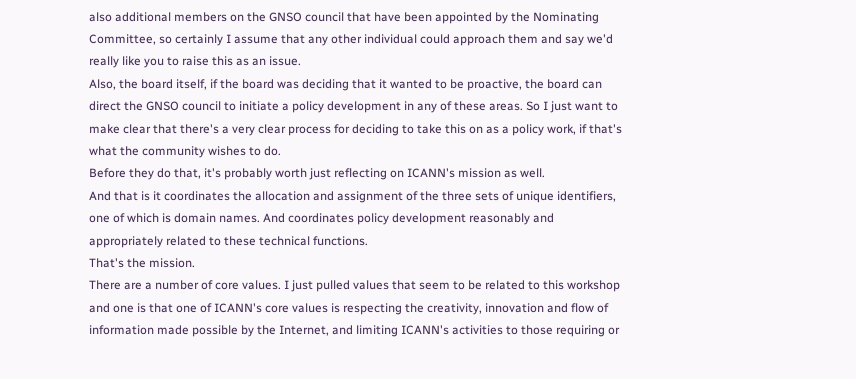also additional members on the GNSO council that have been appointed by the Nominating Committee, so certainly I assume that any other individual could approach them and say we'd really like you to raise this as an issue.
Also, the board itself, if the board was deciding that it wanted to be proactive, the board can direct the GNSO council to initiate a policy development in any of these areas. So I just want to make clear that there's a very clear process for deciding to take this on as a policy work, if that's what the community wishes to do.
Before they do that, it's probably worth just reflecting on ICANN's mission as well.
And that is it coordinates the allocation and assignment of the three sets of unique identifiers, one of which is domain names. And coordinates policy development reasonably and appropriately related to these technical functions.
That's the mission.
There are a number of core values. I just pulled values that seem to be related to this workshop and one is that one of ICANN's core values is respecting the creativity, innovation and flow of information made possible by the Internet, and limiting ICANN's activities to those requiring or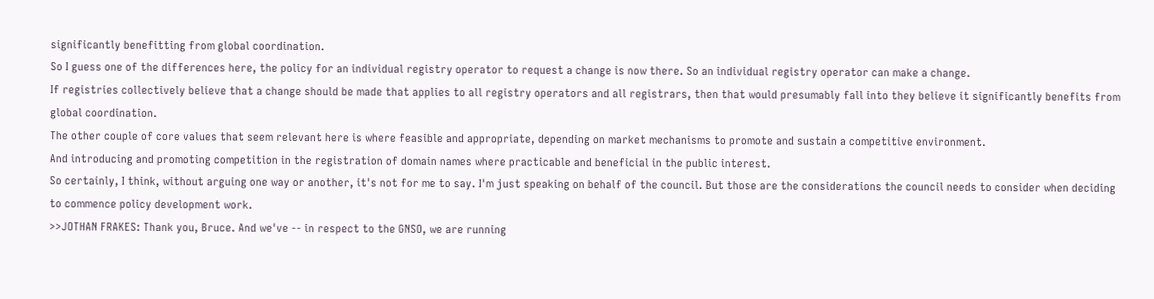significantly benefitting from global coordination.
So I guess one of the differences here, the policy for an individual registry operator to request a change is now there. So an individual registry operator can make a change.
If registries collectively believe that a change should be made that applies to all registry operators and all registrars, then that would presumably fall into they believe it significantly benefits from global coordination.
The other couple of core values that seem relevant here is where feasible and appropriate, depending on market mechanisms to promote and sustain a competitive environment.
And introducing and promoting competition in the registration of domain names where practicable and beneficial in the public interest.
So certainly, I think, without arguing one way or another, it's not for me to say. I'm just speaking on behalf of the council. But those are the considerations the council needs to consider when deciding to commence policy development work.
>>JOTHAN FRAKES: Thank you, Bruce. And we've -- in respect to the GNSO, we are running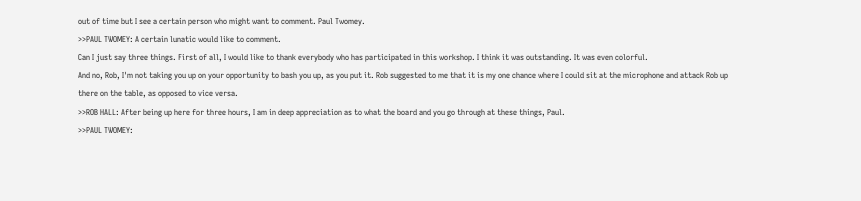out of time but I see a certain person who might want to comment. Paul Twomey.
>>PAUL TWOMEY: A certain lunatic would like to comment.
Can I just say three things. First of all, I would like to thank everybody who has participated in this workshop. I think it was outstanding. It was even colorful.
And no, Rob, I'm not taking you up on your opportunity to bash you up, as you put it. Rob suggested to me that it is my one chance where I could sit at the microphone and attack Rob up there on the table, as opposed to vice versa.
>>ROB HALL: After being up here for three hours, I am in deep appreciation as to what the board and you go through at these things, Paul.
>>PAUL TWOMEY: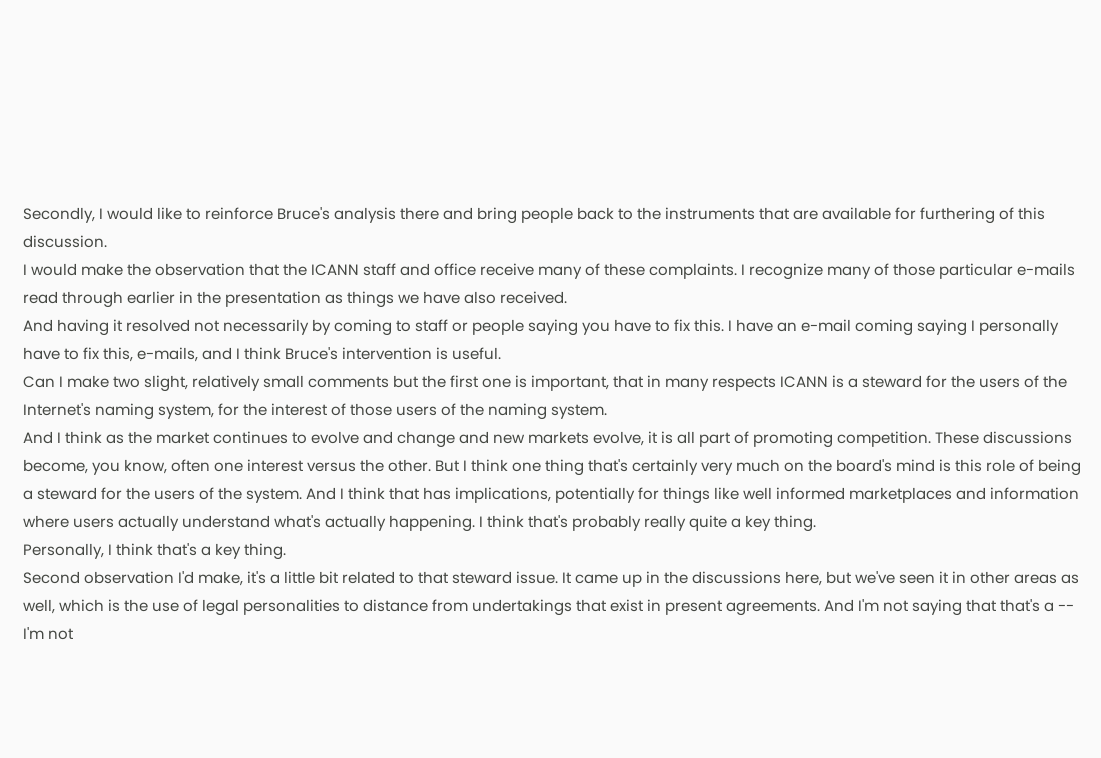Secondly, I would like to reinforce Bruce's analysis there and bring people back to the instruments that are available for furthering of this discussion.
I would make the observation that the ICANN staff and office receive many of these complaints. I recognize many of those particular e-mails read through earlier in the presentation as things we have also received.
And having it resolved not necessarily by coming to staff or people saying you have to fix this. I have an e-mail coming saying I personally have to fix this, e-mails, and I think Bruce's intervention is useful.
Can I make two slight, relatively small comments but the first one is important, that in many respects ICANN is a steward for the users of the Internet's naming system, for the interest of those users of the naming system.
And I think as the market continues to evolve and change and new markets evolve, it is all part of promoting competition. These discussions become, you know, often one interest versus the other. But I think one thing that's certainly very much on the board's mind is this role of being a steward for the users of the system. And I think that has implications, potentially for things like well informed marketplaces and information where users actually understand what's actually happening. I think that's probably really quite a key thing.
Personally, I think that's a key thing.
Second observation I'd make, it's a little bit related to that steward issue. It came up in the discussions here, but we've seen it in other areas as well, which is the use of legal personalities to distance from undertakings that exist in present agreements. And I'm not saying that that's a -- I'm not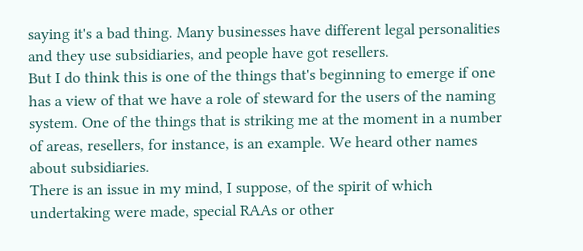saying it's a bad thing. Many businesses have different legal personalities and they use subsidiaries, and people have got resellers.
But I do think this is one of the things that's beginning to emerge if one has a view of that we have a role of steward for the users of the naming system. One of the things that is striking me at the moment in a number of areas, resellers, for instance, is an example. We heard other names about subsidiaries.
There is an issue in my mind, I suppose, of the spirit of which undertaking were made, special RAAs or other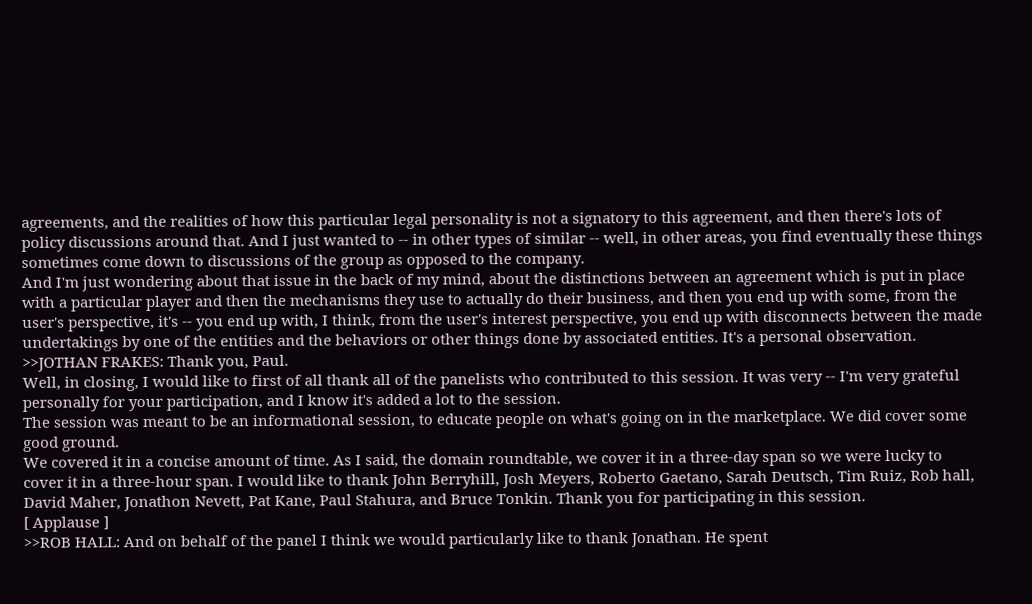agreements, and the realities of how this particular legal personality is not a signatory to this agreement, and then there's lots of policy discussions around that. And I just wanted to -- in other types of similar -- well, in other areas, you find eventually these things sometimes come down to discussions of the group as opposed to the company.
And I'm just wondering about that issue in the back of my mind, about the distinctions between an agreement which is put in place with a particular player and then the mechanisms they use to actually do their business, and then you end up with some, from the user's perspective, it's -- you end up with, I think, from the user's interest perspective, you end up with disconnects between the made undertakings by one of the entities and the behaviors or other things done by associated entities. It's a personal observation.
>>JOTHAN FRAKES: Thank you, Paul.
Well, in closing, I would like to first of all thank all of the panelists who contributed to this session. It was very -- I'm very grateful personally for your participation, and I know it's added a lot to the session.
The session was meant to be an informational session, to educate people on what's going on in the marketplace. We did cover some good ground.
We covered it in a concise amount of time. As I said, the domain roundtable, we cover it in a three-day span so we were lucky to cover it in a three-hour span. I would like to thank John Berryhill, Josh Meyers, Roberto Gaetano, Sarah Deutsch, Tim Ruiz, Rob hall, David Maher, Jonathon Nevett, Pat Kane, Paul Stahura, and Bruce Tonkin. Thank you for participating in this session.
[ Applause ]
>>ROB HALL: And on behalf of the panel I think we would particularly like to thank Jonathan. He spent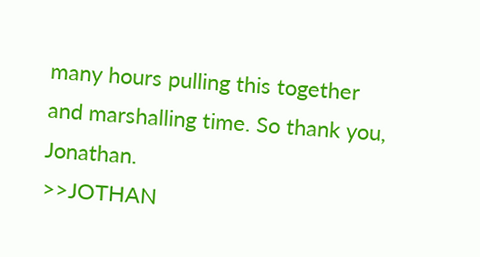many hours pulling this together and marshalling time. So thank you, Jonathan.
>>JOTHAN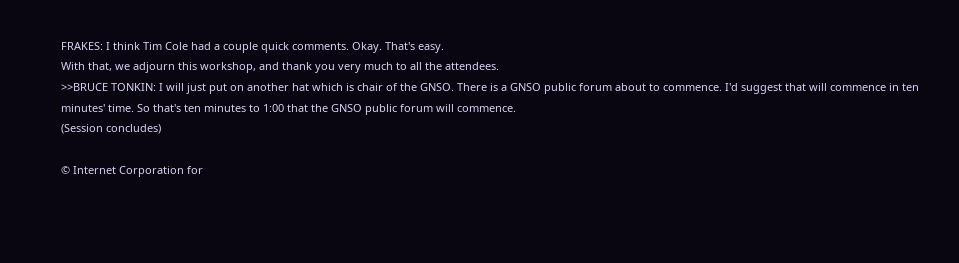FRAKES: I think Tim Cole had a couple quick comments. Okay. That's easy.
With that, we adjourn this workshop, and thank you very much to all the attendees.
>>BRUCE TONKIN: I will just put on another hat which is chair of the GNSO. There is a GNSO public forum about to commence. I'd suggest that will commence in ten minutes' time. So that's ten minutes to 1:00 that the GNSO public forum will commence.
(Session concludes)

© Internet Corporation for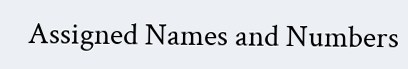Assigned Names and Numbers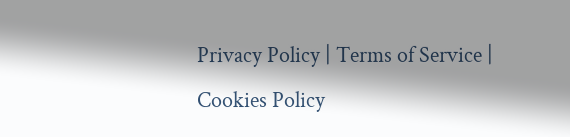Privacy Policy | Terms of Service | Cookies Policy